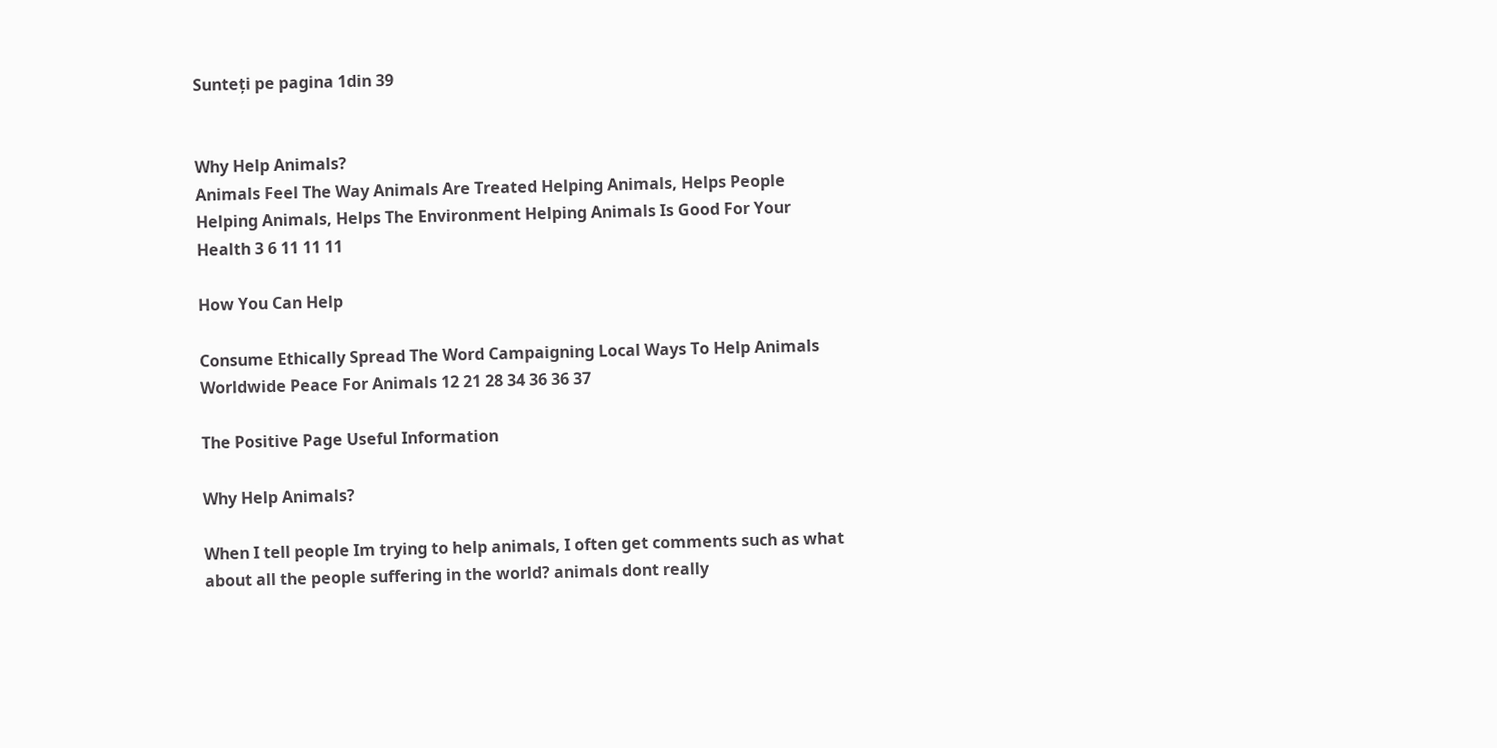Sunteți pe pagina 1din 39


Why Help Animals?
Animals Feel The Way Animals Are Treated Helping Animals, Helps People Helping Animals, Helps The Environment Helping Animals Is Good For Your Health 3 6 11 11 11

How You Can Help

Consume Ethically Spread The Word Campaigning Local Ways To Help Animals Worldwide Peace For Animals 12 21 28 34 36 36 37

The Positive Page Useful Information

Why Help Animals?

When I tell people Im trying to help animals, I often get comments such as what about all the people suffering in the world? animals dont really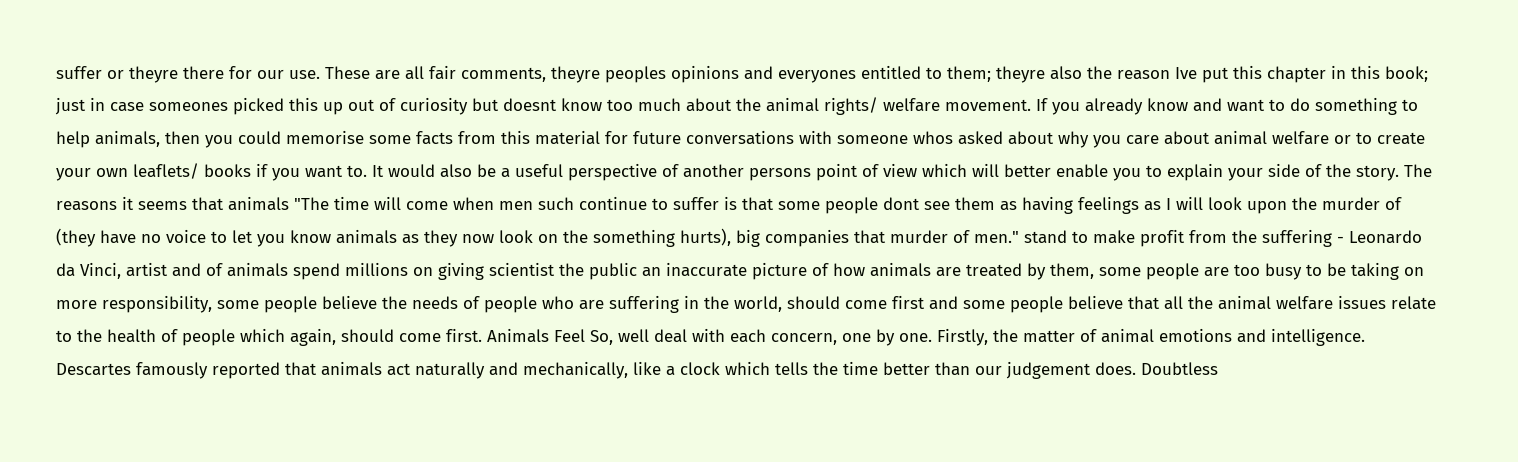suffer or theyre there for our use. These are all fair comments, theyre peoples opinions and everyones entitled to them; theyre also the reason Ive put this chapter in this book; just in case someones picked this up out of curiosity but doesnt know too much about the animal rights/ welfare movement. If you already know and want to do something to help animals, then you could memorise some facts from this material for future conversations with someone whos asked about why you care about animal welfare or to create your own leaflets/ books if you want to. It would also be a useful perspective of another persons point of view which will better enable you to explain your side of the story. The reasons it seems that animals "The time will come when men such continue to suffer is that some people dont see them as having feelings as I will look upon the murder of (they have no voice to let you know animals as they now look on the something hurts), big companies that murder of men." stand to make profit from the suffering - Leonardo da Vinci, artist and of animals spend millions on giving scientist the public an inaccurate picture of how animals are treated by them, some people are too busy to be taking on more responsibility, some people believe the needs of people who are suffering in the world, should come first and some people believe that all the animal welfare issues relate to the health of people which again, should come first. Animals Feel So, well deal with each concern, one by one. Firstly, the matter of animal emotions and intelligence. Descartes famously reported that animals act naturally and mechanically, like a clock which tells the time better than our judgement does. Doubtless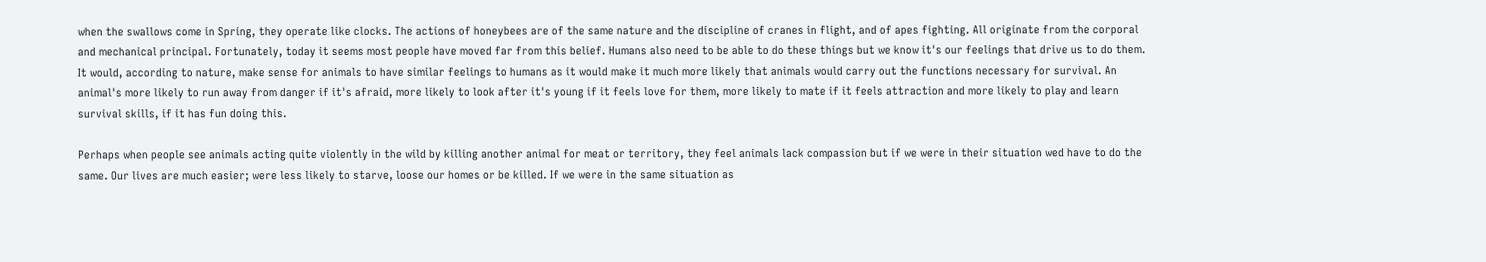when the swallows come in Spring, they operate like clocks. The actions of honeybees are of the same nature and the discipline of cranes in flight, and of apes fighting. All originate from the corporal and mechanical principal. Fortunately, today it seems most people have moved far from this belief. Humans also need to be able to do these things but we know it's our feelings that drive us to do them. It would, according to nature, make sense for animals to have similar feelings to humans as it would make it much more likely that animals would carry out the functions necessary for survival. An animal's more likely to run away from danger if it's afraid, more likely to look after it's young if it feels love for them, more likely to mate if it feels attraction and more likely to play and learn survival skills, if it has fun doing this.

Perhaps when people see animals acting quite violently in the wild by killing another animal for meat or territory, they feel animals lack compassion but if we were in their situation wed have to do the same. Our lives are much easier; were less likely to starve, loose our homes or be killed. If we were in the same situation as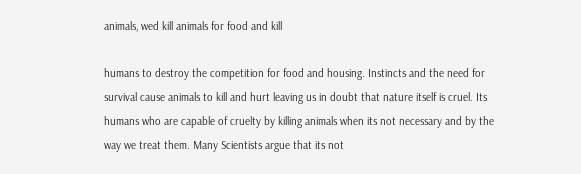animals, wed kill animals for food and kill

humans to destroy the competition for food and housing. Instincts and the need for survival cause animals to kill and hurt leaving us in doubt that nature itself is cruel. Its humans who are capable of cruelty by killing animals when its not necessary and by the way we treat them. Many Scientists argue that its not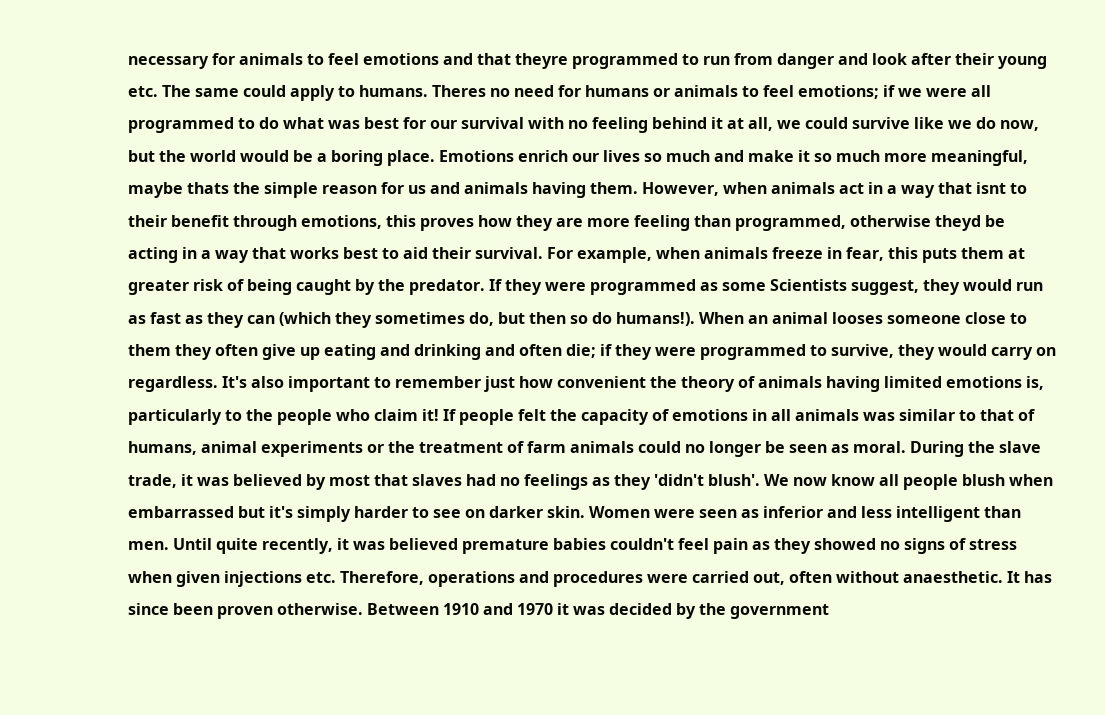necessary for animals to feel emotions and that theyre programmed to run from danger and look after their young etc. The same could apply to humans. Theres no need for humans or animals to feel emotions; if we were all programmed to do what was best for our survival with no feeling behind it at all, we could survive like we do now, but the world would be a boring place. Emotions enrich our lives so much and make it so much more meaningful, maybe thats the simple reason for us and animals having them. However, when animals act in a way that isnt to their benefit through emotions, this proves how they are more feeling than programmed, otherwise theyd be acting in a way that works best to aid their survival. For example, when animals freeze in fear, this puts them at greater risk of being caught by the predator. If they were programmed as some Scientists suggest, they would run as fast as they can (which they sometimes do, but then so do humans!). When an animal looses someone close to them they often give up eating and drinking and often die; if they were programmed to survive, they would carry on regardless. It's also important to remember just how convenient the theory of animals having limited emotions is, particularly to the people who claim it! If people felt the capacity of emotions in all animals was similar to that of humans, animal experiments or the treatment of farm animals could no longer be seen as moral. During the slave trade, it was believed by most that slaves had no feelings as they 'didn't blush'. We now know all people blush when embarrassed but it's simply harder to see on darker skin. Women were seen as inferior and less intelligent than men. Until quite recently, it was believed premature babies couldn't feel pain as they showed no signs of stress when given injections etc. Therefore, operations and procedures were carried out, often without anaesthetic. It has since been proven otherwise. Between 1910 and 1970 it was decided by the government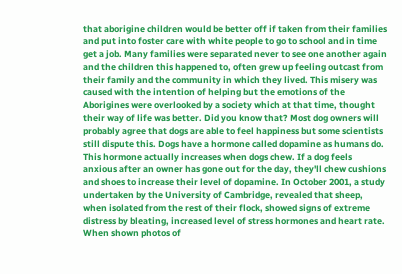that aborigine children would be better off if taken from their families and put into foster care with white people to go to school and in time get a job. Many families were separated never to see one another again and the children this happened to, often grew up feeling outcast from their family and the community in which they lived. This misery was caused with the intention of helping but the emotions of the Aborigines were overlooked by a society which at that time, thought their way of life was better. Did you know that? Most dog owners will probably agree that dogs are able to feel happiness but some scientists still dispute this. Dogs have a hormone called dopamine as humans do. This hormone actually increases when dogs chew. If a dog feels anxious after an owner has gone out for the day, they'll chew cushions and shoes to increase their level of dopamine. In October 2001, a study undertaken by the University of Cambridge, revealed that sheep, when isolated from the rest of their flock, showed signs of extreme distress by bleating, increased level of stress hormones and heart rate. When shown photos of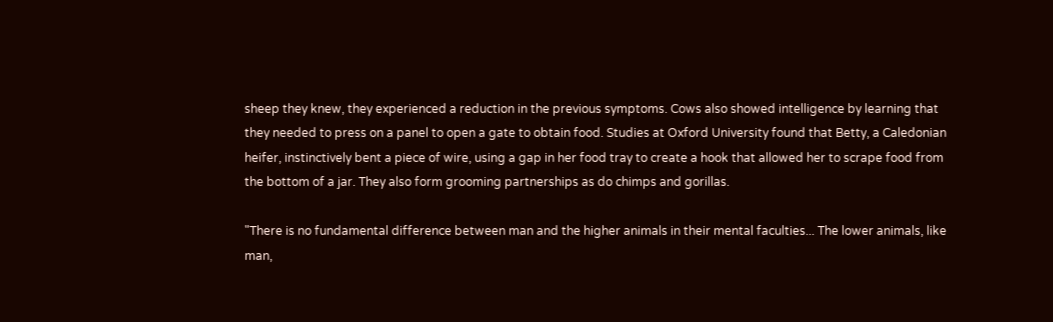sheep they knew, they experienced a reduction in the previous symptoms. Cows also showed intelligence by learning that they needed to press on a panel to open a gate to obtain food. Studies at Oxford University found that Betty, a Caledonian heifer, instinctively bent a piece of wire, using a gap in her food tray to create a hook that allowed her to scrape food from the bottom of a jar. They also form grooming partnerships as do chimps and gorillas.

"There is no fundamental difference between man and the higher animals in their mental faculties... The lower animals, like man,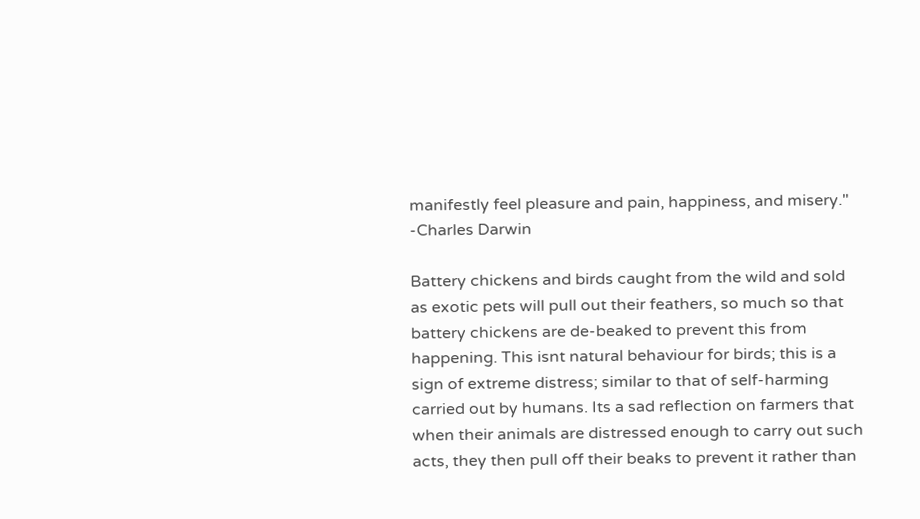manifestly feel pleasure and pain, happiness, and misery." -Charles Darwin

Battery chickens and birds caught from the wild and sold as exotic pets will pull out their feathers, so much so that battery chickens are de-beaked to prevent this from happening. This isnt natural behaviour for birds; this is a sign of extreme distress; similar to that of self-harming carried out by humans. Its a sad reflection on farmers that when their animals are distressed enough to carry out such acts, they then pull off their beaks to prevent it rather than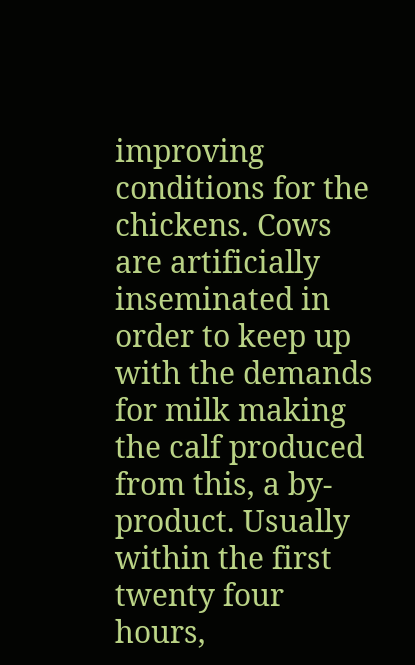improving conditions for the chickens. Cows are artificially inseminated in order to keep up with the demands for milk making the calf produced from this, a by-product. Usually within the first twenty four hours,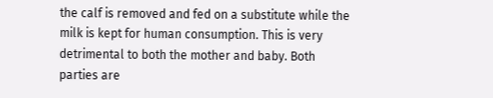the calf is removed and fed on a substitute while the milk is kept for human consumption. This is very detrimental to both the mother and baby. Both parties are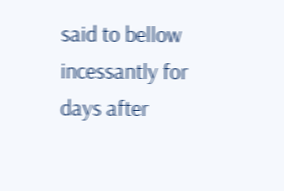said to bellow incessantly for days after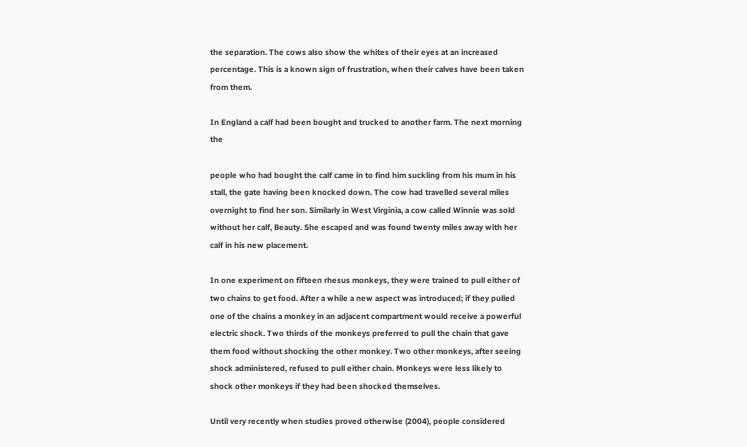the separation. The cows also show the whites of their eyes at an increased percentage. This is a known sign of frustration, when their calves have been taken from them.

In England a calf had been bought and trucked to another farm. The next morning the

people who had bought the calf came in to find him suckling from his mum in his stall, the gate having been knocked down. The cow had travelled several miles overnight to find her son. Similarly in West Virginia, a cow called Winnie was sold without her calf, Beauty. She escaped and was found twenty miles away with her calf in his new placement.

In one experiment on fifteen rhesus monkeys, they were trained to pull either of two chains to get food. After a while a new aspect was introduced; if they pulled one of the chains a monkey in an adjacent compartment would receive a powerful electric shock. Two thirds of the monkeys preferred to pull the chain that gave them food without shocking the other monkey. Two other monkeys, after seeing shock administered, refused to pull either chain. Monkeys were less likely to shock other monkeys if they had been shocked themselves.

Until very recently when studies proved otherwise (2004), people considered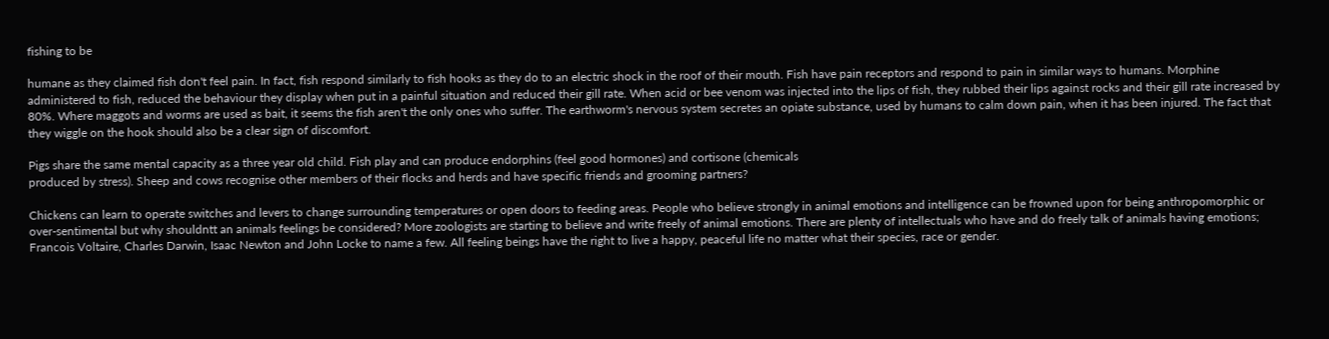fishing to be

humane as they claimed fish don't feel pain. In fact, fish respond similarly to fish hooks as they do to an electric shock in the roof of their mouth. Fish have pain receptors and respond to pain in similar ways to humans. Morphine administered to fish, reduced the behaviour they display when put in a painful situation and reduced their gill rate. When acid or bee venom was injected into the lips of fish, they rubbed their lips against rocks and their gill rate increased by 80%. Where maggots and worms are used as bait, it seems the fish aren't the only ones who suffer. The earthworm's nervous system secretes an opiate substance, used by humans to calm down pain, when it has been injured. The fact that they wiggle on the hook should also be a clear sign of discomfort.

Pigs share the same mental capacity as a three year old child. Fish play and can produce endorphins (feel good hormones) and cortisone (chemicals
produced by stress). Sheep and cows recognise other members of their flocks and herds and have specific friends and grooming partners?

Chickens can learn to operate switches and levers to change surrounding temperatures or open doors to feeding areas. People who believe strongly in animal emotions and intelligence can be frowned upon for being anthropomorphic or over-sentimental but why shouldntt an animals feelings be considered? More zoologists are starting to believe and write freely of animal emotions. There are plenty of intellectuals who have and do freely talk of animals having emotions; Francois Voltaire, Charles Darwin, Isaac Newton and John Locke to name a few. All feeling beings have the right to live a happy, peaceful life no matter what their species, race or gender.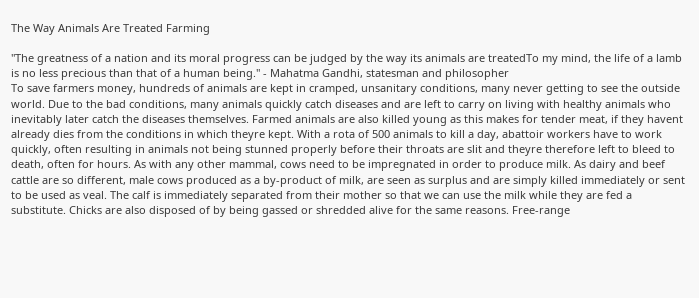The Way Animals Are Treated Farming

"The greatness of a nation and its moral progress can be judged by the way its animals are treatedTo my mind, the life of a lamb is no less precious than that of a human being." - Mahatma Gandhi, statesman and philosopher
To save farmers money, hundreds of animals are kept in cramped, unsanitary conditions, many never getting to see the outside world. Due to the bad conditions, many animals quickly catch diseases and are left to carry on living with healthy animals who inevitably later catch the diseases themselves. Farmed animals are also killed young as this makes for tender meat, if they havent already dies from the conditions in which theyre kept. With a rota of 500 animals to kill a day, abattoir workers have to work quickly, often resulting in animals not being stunned properly before their throats are slit and theyre therefore left to bleed to death, often for hours. As with any other mammal, cows need to be impregnated in order to produce milk. As dairy and beef cattle are so different, male cows produced as a by-product of milk, are seen as surplus and are simply killed immediately or sent to be used as veal. The calf is immediately separated from their mother so that we can use the milk while they are fed a substitute. Chicks are also disposed of by being gassed or shredded alive for the same reasons. Free-range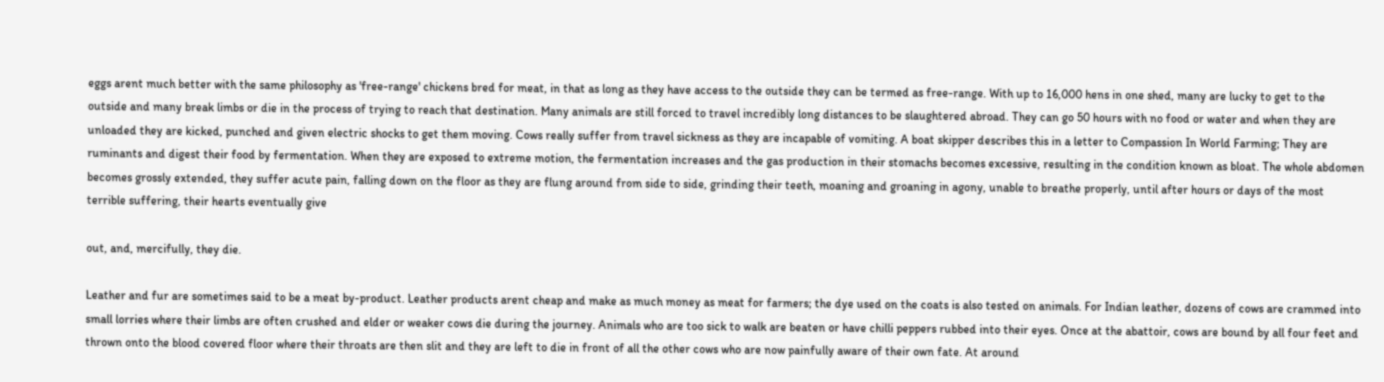eggs arent much better with the same philosophy as 'free-range' chickens bred for meat, in that as long as they have access to the outside they can be termed as free-range. With up to 16,000 hens in one shed, many are lucky to get to the outside and many break limbs or die in the process of trying to reach that destination. Many animals are still forced to travel incredibly long distances to be slaughtered abroad. They can go 50 hours with no food or water and when they are unloaded they are kicked, punched and given electric shocks to get them moving. Cows really suffer from travel sickness as they are incapable of vomiting. A boat skipper describes this in a letter to Compassion In World Farming; They are ruminants and digest their food by fermentation. When they are exposed to extreme motion, the fermentation increases and the gas production in their stomachs becomes excessive, resulting in the condition known as bloat. The whole abdomen becomes grossly extended, they suffer acute pain, falling down on the floor as they are flung around from side to side, grinding their teeth, moaning and groaning in agony, unable to breathe properly, until after hours or days of the most terrible suffering, their hearts eventually give

out, and, mercifully, they die.

Leather and fur are sometimes said to be a meat by-product. Leather products arent cheap and make as much money as meat for farmers; the dye used on the coats is also tested on animals. For Indian leather, dozens of cows are crammed into small lorries where their limbs are often crushed and elder or weaker cows die during the journey. Animals who are too sick to walk are beaten or have chilli peppers rubbed into their eyes. Once at the abattoir, cows are bound by all four feet and thrown onto the blood covered floor where their throats are then slit and they are left to die in front of all the other cows who are now painfully aware of their own fate. At around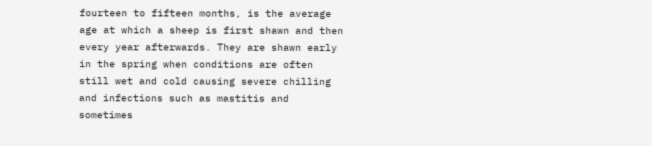fourteen to fifteen months, is the average age at which a sheep is first shawn and then every year afterwards. They are shawn early in the spring when conditions are often still wet and cold causing severe chilling and infections such as mastitis and sometimes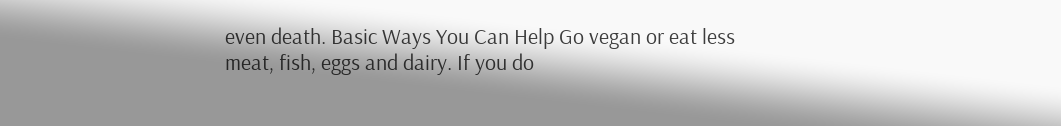even death. Basic Ways You Can Help Go vegan or eat less meat, fish, eggs and dairy. If you do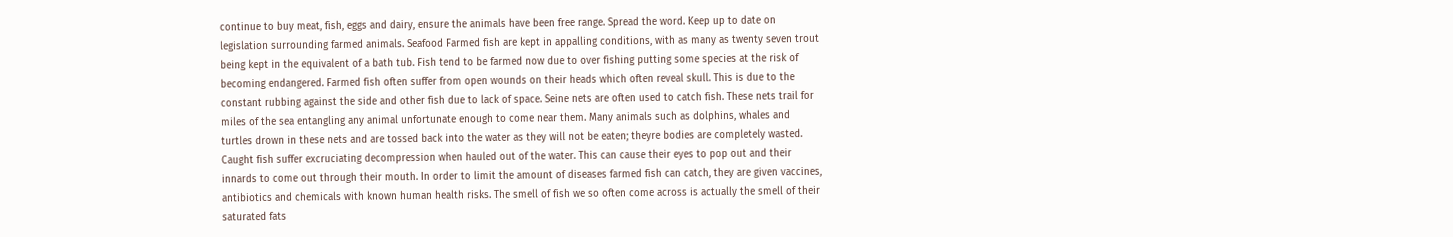continue to buy meat, fish, eggs and dairy, ensure the animals have been free range. Spread the word. Keep up to date on legislation surrounding farmed animals. Seafood Farmed fish are kept in appalling conditions, with as many as twenty seven trout being kept in the equivalent of a bath tub. Fish tend to be farmed now due to over fishing putting some species at the risk of becoming endangered. Farmed fish often suffer from open wounds on their heads which often reveal skull. This is due to the constant rubbing against the side and other fish due to lack of space. Seine nets are often used to catch fish. These nets trail for miles of the sea entangling any animal unfortunate enough to come near them. Many animals such as dolphins, whales and turtles drown in these nets and are tossed back into the water as they will not be eaten; theyre bodies are completely wasted. Caught fish suffer excruciating decompression when hauled out of the water. This can cause their eyes to pop out and their innards to come out through their mouth. In order to limit the amount of diseases farmed fish can catch, they are given vaccines, antibiotics and chemicals with known human health risks. The smell of fish we so often come across is actually the smell of their saturated fats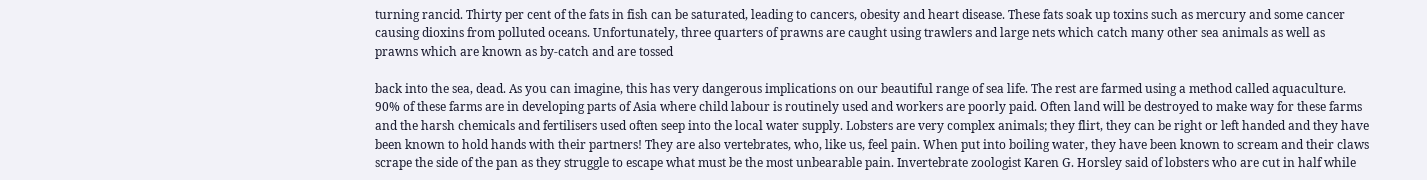turning rancid. Thirty per cent of the fats in fish can be saturated, leading to cancers, obesity and heart disease. These fats soak up toxins such as mercury and some cancer causing dioxins from polluted oceans. Unfortunately, three quarters of prawns are caught using trawlers and large nets which catch many other sea animals as well as prawns which are known as by-catch and are tossed

back into the sea, dead. As you can imagine, this has very dangerous implications on our beautiful range of sea life. The rest are farmed using a method called aquaculture. 90% of these farms are in developing parts of Asia where child labour is routinely used and workers are poorly paid. Often land will be destroyed to make way for these farms and the harsh chemicals and fertilisers used often seep into the local water supply. Lobsters are very complex animals; they flirt, they can be right or left handed and they have been known to hold hands with their partners! They are also vertebrates, who, like us, feel pain. When put into boiling water, they have been known to scream and their claws scrape the side of the pan as they struggle to escape what must be the most unbearable pain. Invertebrate zoologist Karen G. Horsley said of lobsters who are cut in half while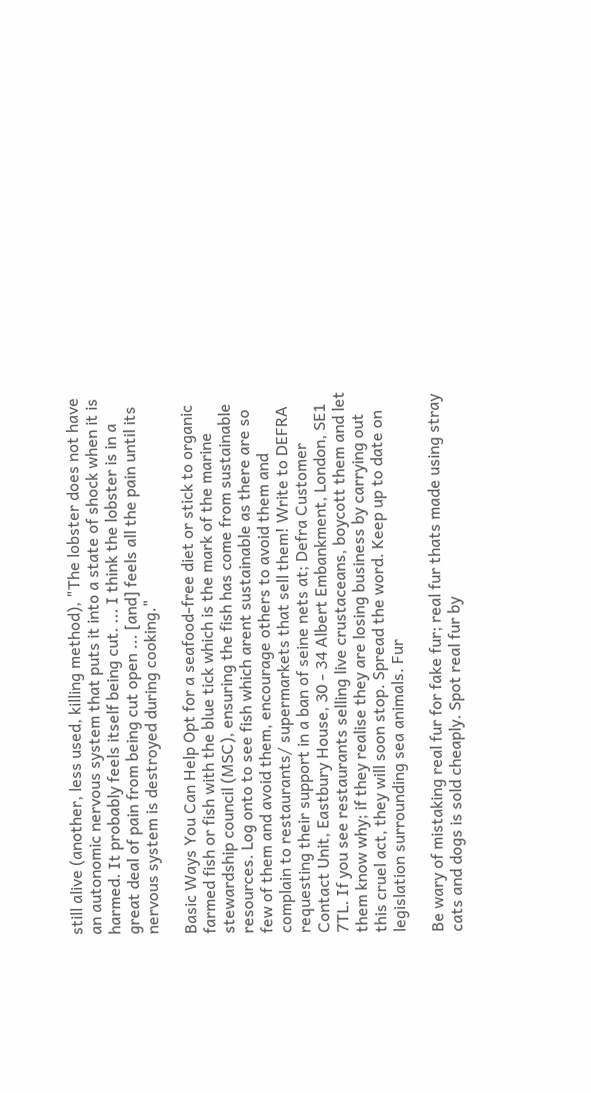still alive (another, less used, killing method), "The lobster does not have an autonomic nervous system that puts it into a state of shock when it is harmed. It probably feels itself being cut. ... I think the lobster is in a great deal of pain from being cut open ... [and] feels all the pain until its nervous system is destroyed during cooking."

Basic Ways You Can Help Opt for a seafood-free diet or stick to organic farmed fish or fish with the blue tick which is the mark of the marine stewardship council (MSC), ensuring the fish has come from sustainable resources. Log onto to see fish which arent sustainable as there are so few of them and avoid them, encourage others to avoid them and complain to restaurants/ supermarkets that sell them! Write to DEFRA requesting their support in a ban of seine nets at; Defra Customer Contact Unit, Eastbury House, 30 - 34 Albert Embankment, London, SE1 7TL. If you see restaurants selling live crustaceans, boycott them and let them know why; if they realise they are losing business by carrying out this cruel act, they will soon stop. Spread the word. Keep up to date on legislation surrounding sea animals. Fur

Be wary of mistaking real fur for fake fur; real fur thats made using stray cats and dogs is sold cheaply. Spot real fur by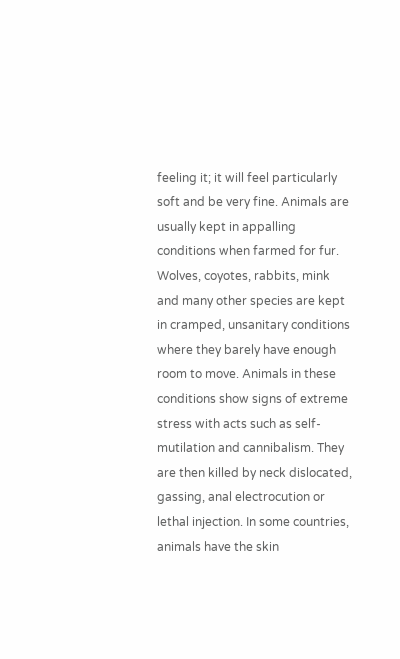feeling it; it will feel particularly soft and be very fine. Animals are usually kept in appalling conditions when farmed for fur. Wolves, coyotes, rabbits, mink and many other species are kept in cramped, unsanitary conditions where they barely have enough room to move. Animals in these conditions show signs of extreme stress with acts such as self-mutilation and cannibalism. They are then killed by neck dislocated, gassing, anal electrocution or lethal injection. In some countries, animals have the skin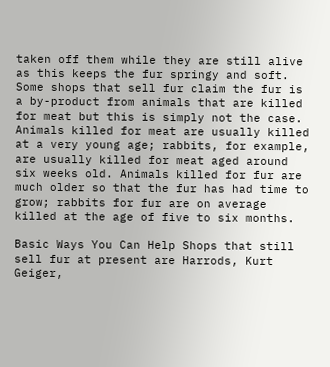taken off them while they are still alive as this keeps the fur springy and soft. Some shops that sell fur claim the fur is a by-product from animals that are killed for meat but this is simply not the case. Animals killed for meat are usually killed at a very young age; rabbits, for example, are usually killed for meat aged around six weeks old. Animals killed for fur are much older so that the fur has had time to grow; rabbits for fur are on average killed at the age of five to six months.

Basic Ways You Can Help Shops that still sell fur at present are Harrods, Kurt Geiger,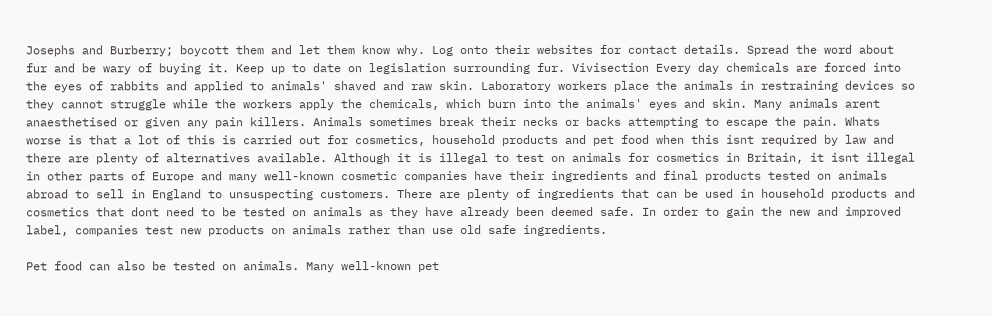Josephs and Burberry; boycott them and let them know why. Log onto their websites for contact details. Spread the word about fur and be wary of buying it. Keep up to date on legislation surrounding fur. Vivisection Every day chemicals are forced into the eyes of rabbits and applied to animals' shaved and raw skin. Laboratory workers place the animals in restraining devices so they cannot struggle while the workers apply the chemicals, which burn into the animals' eyes and skin. Many animals arent anaesthetised or given any pain killers. Animals sometimes break their necks or backs attempting to escape the pain. Whats worse is that a lot of this is carried out for cosmetics, household products and pet food when this isnt required by law and there are plenty of alternatives available. Although it is illegal to test on animals for cosmetics in Britain, it isnt illegal in other parts of Europe and many well-known cosmetic companies have their ingredients and final products tested on animals abroad to sell in England to unsuspecting customers. There are plenty of ingredients that can be used in household products and cosmetics that dont need to be tested on animals as they have already been deemed safe. In order to gain the new and improved label, companies test new products on animals rather than use old safe ingredients.

Pet food can also be tested on animals. Many well-known pet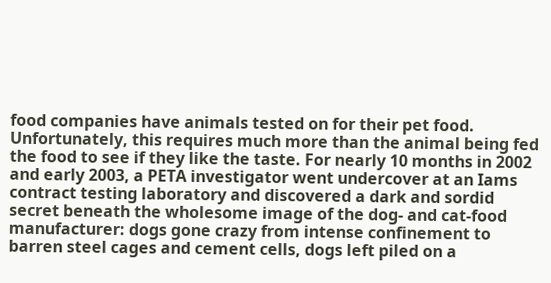food companies have animals tested on for their pet food. Unfortunately, this requires much more than the animal being fed the food to see if they like the taste. For nearly 10 months in 2002 and early 2003, a PETA investigator went undercover at an Iams contract testing laboratory and discovered a dark and sordid secret beneath the wholesome image of the dog- and cat-food manufacturer: dogs gone crazy from intense confinement to barren steel cages and cement cells, dogs left piled on a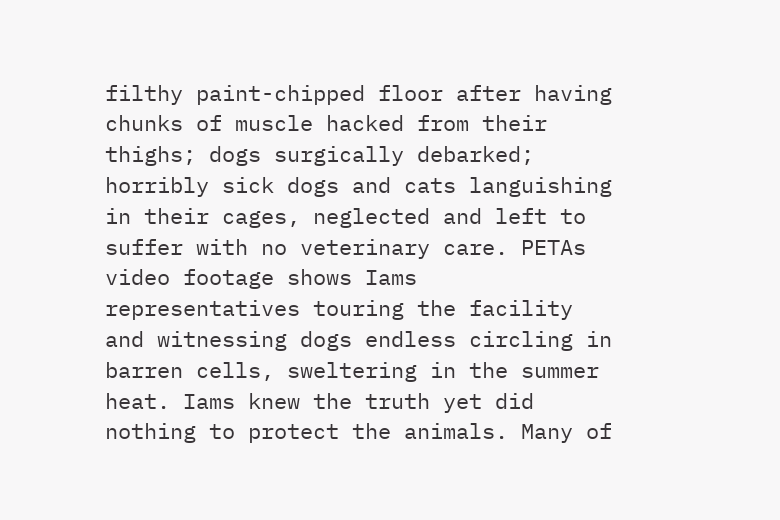filthy paint-chipped floor after having chunks of muscle hacked from their thighs; dogs surgically debarked; horribly sick dogs and cats languishing in their cages, neglected and left to suffer with no veterinary care. PETAs video footage shows Iams representatives touring the facility and witnessing dogs endless circling in barren cells, sweltering in the summer heat. Iams knew the truth yet did nothing to protect the animals. Many of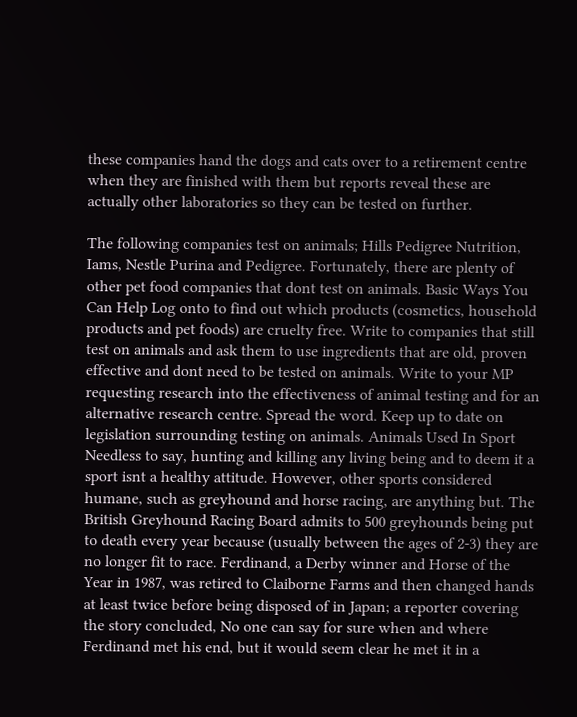these companies hand the dogs and cats over to a retirement centre when they are finished with them but reports reveal these are actually other laboratories so they can be tested on further.

The following companies test on animals; Hills Pedigree Nutrition, Iams, Nestle Purina and Pedigree. Fortunately, there are plenty of other pet food companies that dont test on animals. Basic Ways You Can Help Log onto to find out which products (cosmetics, household products and pet foods) are cruelty free. Write to companies that still test on animals and ask them to use ingredients that are old, proven effective and dont need to be tested on animals. Write to your MP requesting research into the effectiveness of animal testing and for an alternative research centre. Spread the word. Keep up to date on legislation surrounding testing on animals. Animals Used In Sport Needless to say, hunting and killing any living being and to deem it a sport isnt a healthy attitude. However, other sports considered humane, such as greyhound and horse racing, are anything but. The British Greyhound Racing Board admits to 500 greyhounds being put to death every year because (usually between the ages of 2-3) they are no longer fit to race. Ferdinand, a Derby winner and Horse of the Year in 1987, was retired to Claiborne Farms and then changed hands at least twice before being disposed of in Japan; a reporter covering the story concluded, No one can say for sure when and where Ferdinand met his end, but it would seem clear he met it in a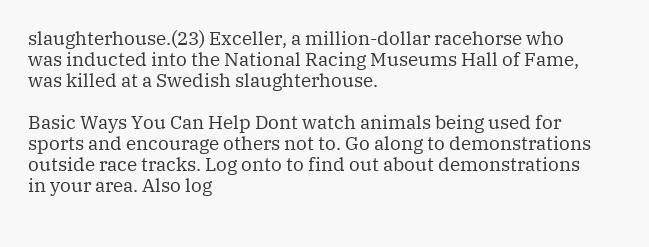slaughterhouse.(23) Exceller, a million-dollar racehorse who was inducted into the National Racing Museums Hall of Fame, was killed at a Swedish slaughterhouse.

Basic Ways You Can Help Dont watch animals being used for sports and encourage others not to. Go along to demonstrations outside race tracks. Log onto to find out about demonstrations in your area. Also log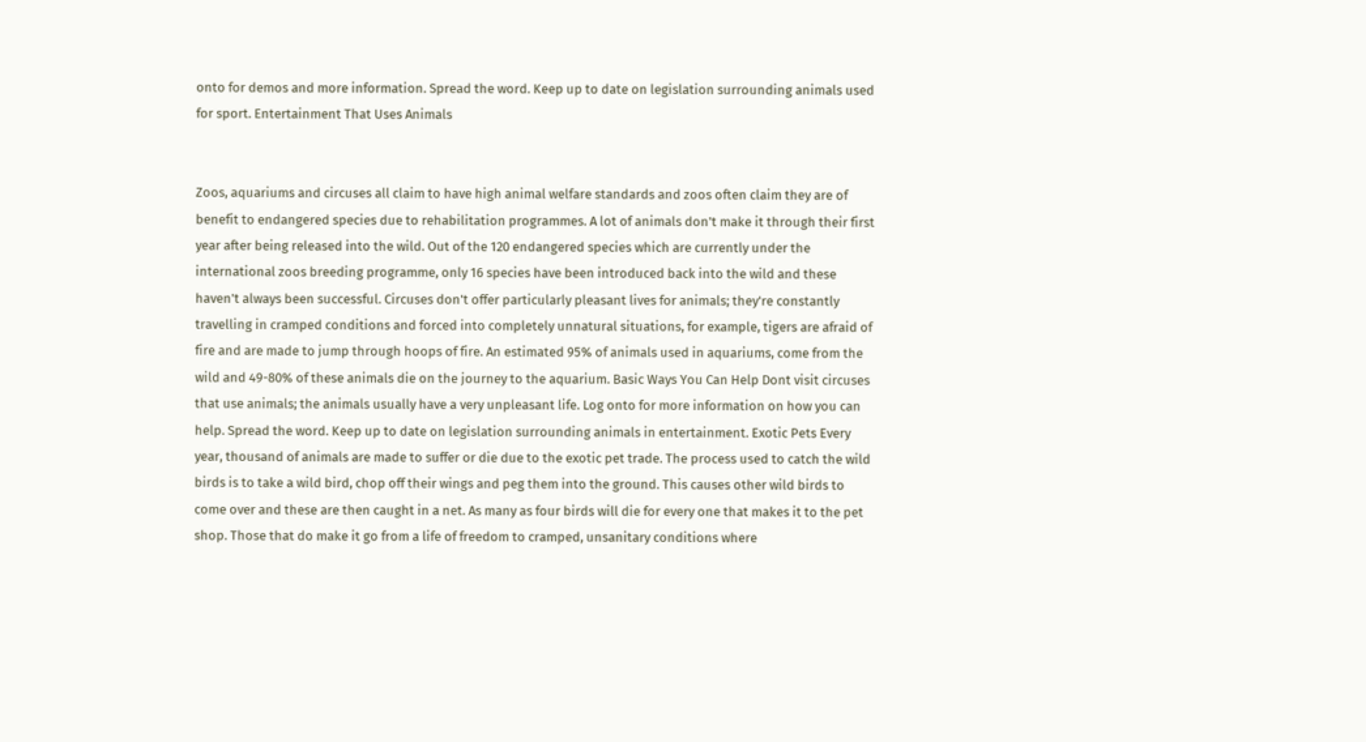onto for demos and more information. Spread the word. Keep up to date on legislation surrounding animals used for sport. Entertainment That Uses Animals


Zoos, aquariums and circuses all claim to have high animal welfare standards and zoos often claim they are of benefit to endangered species due to rehabilitation programmes. A lot of animals don't make it through their first year after being released into the wild. Out of the 120 endangered species which are currently under the international zoos breeding programme, only 16 species have been introduced back into the wild and these haven't always been successful. Circuses don't offer particularly pleasant lives for animals; they're constantly travelling in cramped conditions and forced into completely unnatural situations, for example, tigers are afraid of fire and are made to jump through hoops of fire. An estimated 95% of animals used in aquariums, come from the wild and 49-80% of these animals die on the journey to the aquarium. Basic Ways You Can Help Dont visit circuses that use animals; the animals usually have a very unpleasant life. Log onto for more information on how you can help. Spread the word. Keep up to date on legislation surrounding animals in entertainment. Exotic Pets Every year, thousand of animals are made to suffer or die due to the exotic pet trade. The process used to catch the wild birds is to take a wild bird, chop off their wings and peg them into the ground. This causes other wild birds to come over and these are then caught in a net. As many as four birds will die for every one that makes it to the pet shop. Those that do make it go from a life of freedom to cramped, unsanitary conditions where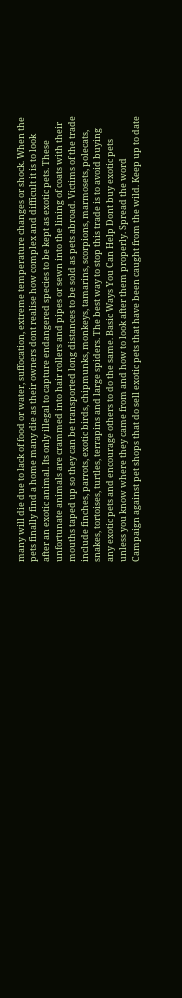many will die due to lack of food or water, suffocation, extreme temperature changes or shock. When the pets finally find a home many die as their owners dont realise how complex and difficult it is to look after an exotic animal. Its only illegal to capture endangered species to be kept as exotic pets. These unfortunate animals are crammed into hair rollers and pipes or sewn into the lining of coats with their mouths taped up so they can be transported long distances to be sold as pets abroad. Victims of the trade include finches, parrots, exotic birds, chipmunks, monkeys, tamarins, scorpions, marmosets, polecats, snakes, tortoises, turtles, terrapins and large spiders. The best way to stop this trade is to avoid buying any exotic pets and encourage others to do the same. Basic Ways You Can Help Dont buy exotic pets unless you know where they came from and how to look after them properly. Spread the word Campaign against pet shops that do sell exotic pets that have been caught from the wild. Keep up to date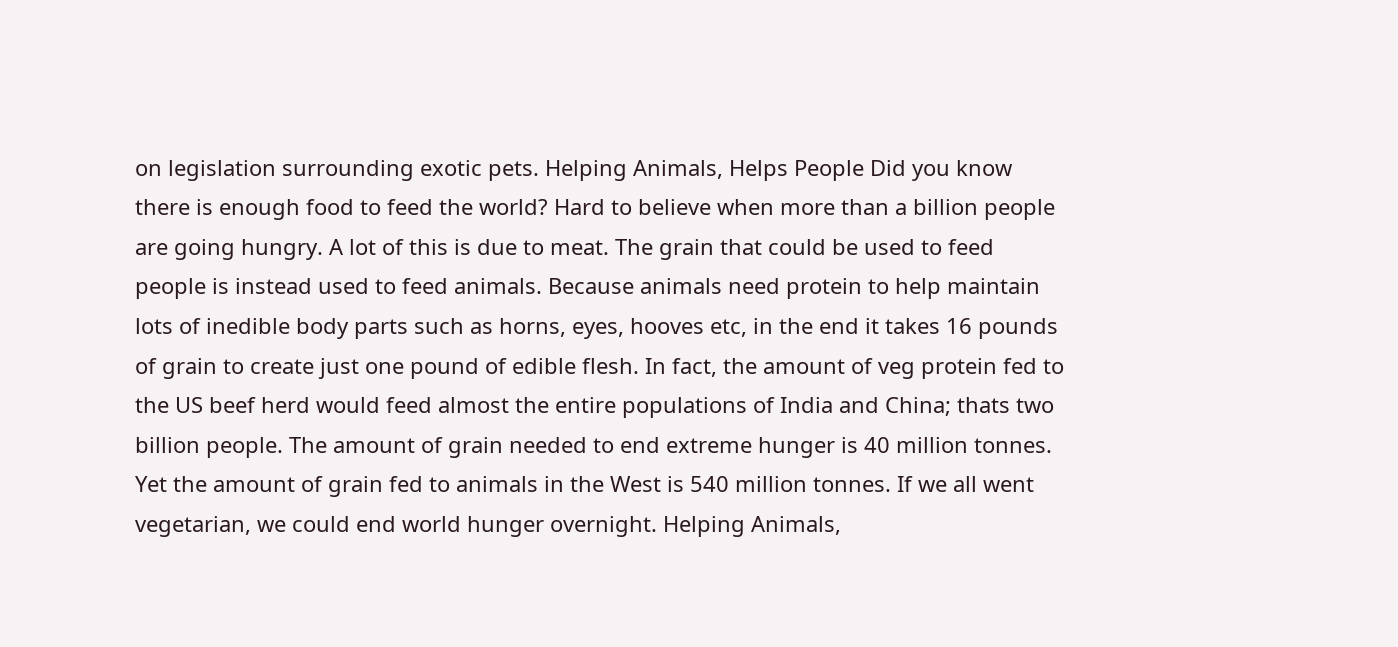on legislation surrounding exotic pets. Helping Animals, Helps People Did you know there is enough food to feed the world? Hard to believe when more than a billion people are going hungry. A lot of this is due to meat. The grain that could be used to feed people is instead used to feed animals. Because animals need protein to help maintain lots of inedible body parts such as horns, eyes, hooves etc, in the end it takes 16 pounds of grain to create just one pound of edible flesh. In fact, the amount of veg protein fed to the US beef herd would feed almost the entire populations of India and China; thats two billion people. The amount of grain needed to end extreme hunger is 40 million tonnes. Yet the amount of grain fed to animals in the West is 540 million tonnes. If we all went vegetarian, we could end world hunger overnight. Helping Animals,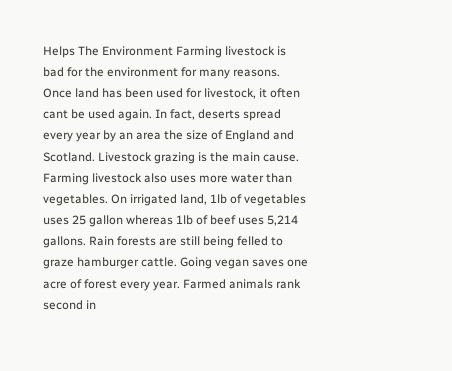Helps The Environment Farming livestock is bad for the environment for many reasons. Once land has been used for livestock, it often cant be used again. In fact, deserts spread every year by an area the size of England and Scotland. Livestock grazing is the main cause. Farming livestock also uses more water than vegetables. On irrigated land, 1lb of vegetables uses 25 gallon whereas 1lb of beef uses 5,214 gallons. Rain forests are still being felled to graze hamburger cattle. Going vegan saves one acre of forest every year. Farmed animals rank second in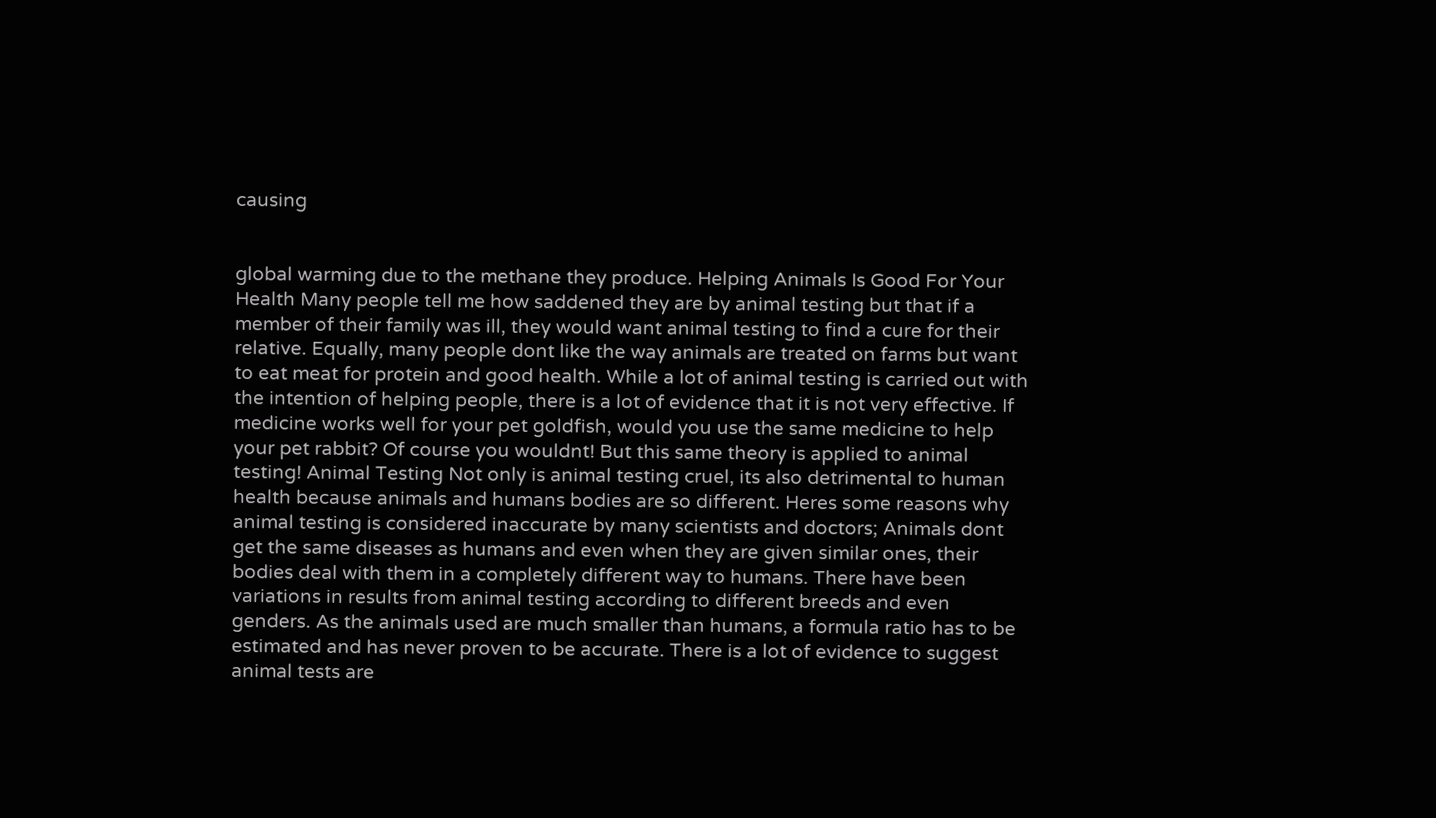causing


global warming due to the methane they produce. Helping Animals Is Good For Your Health Many people tell me how saddened they are by animal testing but that if a member of their family was ill, they would want animal testing to find a cure for their relative. Equally, many people dont like the way animals are treated on farms but want to eat meat for protein and good health. While a lot of animal testing is carried out with the intention of helping people, there is a lot of evidence that it is not very effective. If medicine works well for your pet goldfish, would you use the same medicine to help your pet rabbit? Of course you wouldnt! But this same theory is applied to animal testing! Animal Testing Not only is animal testing cruel, its also detrimental to human health because animals and humans bodies are so different. Heres some reasons why animal testing is considered inaccurate by many scientists and doctors; Animals dont get the same diseases as humans and even when they are given similar ones, their bodies deal with them in a completely different way to humans. There have been variations in results from animal testing according to different breeds and even genders. As the animals used are much smaller than humans, a formula ratio has to be estimated and has never proven to be accurate. There is a lot of evidence to suggest animal tests are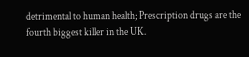detrimental to human health; Prescription drugs are the fourth biggest killer in the UK.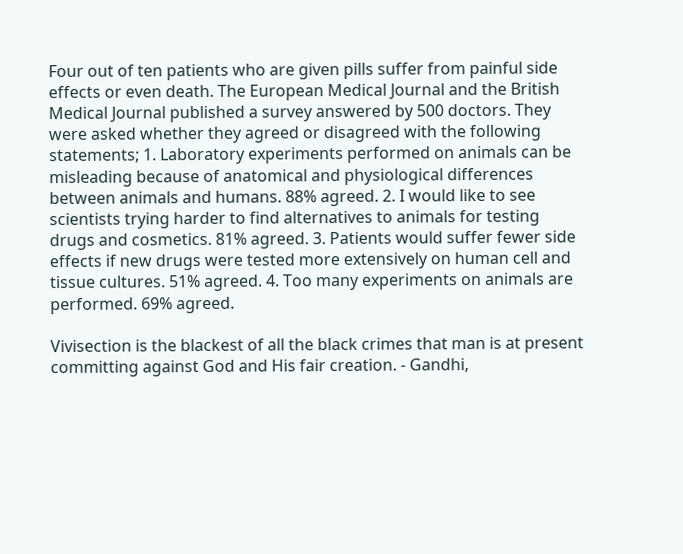Four out of ten patients who are given pills suffer from painful side effects or even death. The European Medical Journal and the British Medical Journal published a survey answered by 500 doctors. They were asked whether they agreed or disagreed with the following statements; 1. Laboratory experiments performed on animals can be misleading because of anatomical and physiological differences between animals and humans. 88% agreed. 2. I would like to see scientists trying harder to find alternatives to animals for testing drugs and cosmetics. 81% agreed. 3. Patients would suffer fewer side effects if new drugs were tested more extensively on human cell and tissue cultures. 51% agreed. 4. Too many experiments on animals are performed. 69% agreed.

Vivisection is the blackest of all the black crimes that man is at present committing against God and His fair creation. - Gandhi,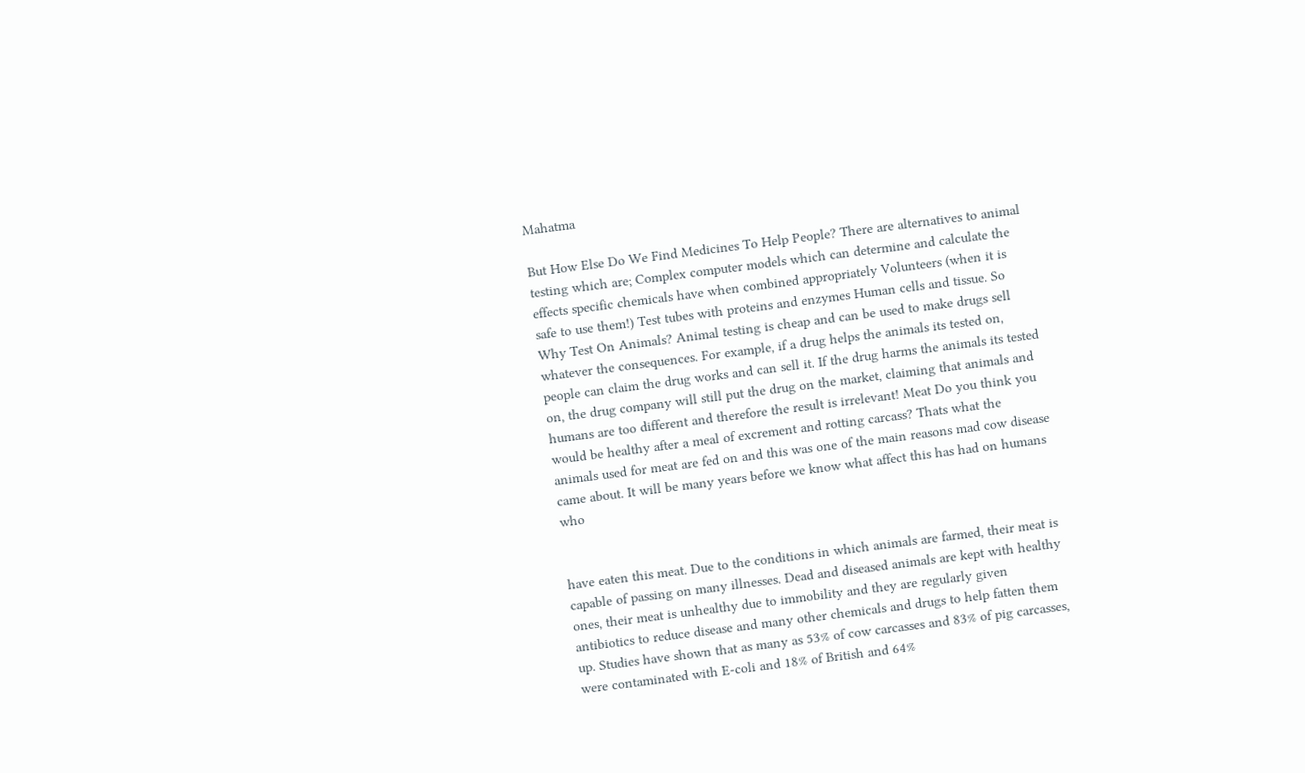Mahatma

But How Else Do We Find Medicines To Help People? There are alternatives to animal testing which are; Complex computer models which can determine and calculate the effects specific chemicals have when combined appropriately Volunteers (when it is safe to use them!) Test tubes with proteins and enzymes Human cells and tissue. So Why Test On Animals? Animal testing is cheap and can be used to make drugs sell whatever the consequences. For example, if a drug helps the animals its tested on, people can claim the drug works and can sell it. If the drug harms the animals its tested on, the drug company will still put the drug on the market, claiming that animals and humans are too different and therefore the result is irrelevant! Meat Do you think you would be healthy after a meal of excrement and rotting carcass? Thats what the animals used for meat are fed on and this was one of the main reasons mad cow disease came about. It will be many years before we know what affect this has had on humans who


have eaten this meat. Due to the conditions in which animals are farmed, their meat is capable of passing on many illnesses. Dead and diseased animals are kept with healthy ones, their meat is unhealthy due to immobility and they are regularly given antibiotics to reduce disease and many other chemicals and drugs to help fatten them up. Studies have shown that as many as 53% of cow carcasses and 83% of pig carcasses, were contaminated with E-coli and 18% of British and 64%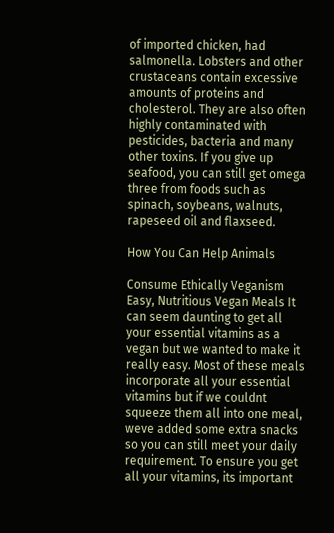of imported chicken, had salmonella. Lobsters and other crustaceans contain excessive amounts of proteins and cholesterol. They are also often highly contaminated with pesticides, bacteria and many other toxins. If you give up seafood, you can still get omega three from foods such as spinach, soybeans, walnuts, rapeseed oil and flaxseed.

How You Can Help Animals

Consume Ethically Veganism Easy, Nutritious Vegan Meals It can seem daunting to get all your essential vitamins as a vegan but we wanted to make it really easy. Most of these meals incorporate all your essential vitamins but if we couldnt squeeze them all into one meal, weve added some extra snacks so you can still meet your daily requirement. To ensure you get all your vitamins, its important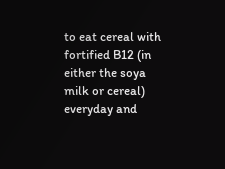to eat cereal with fortified B12 (in either the soya milk or cereal) everyday and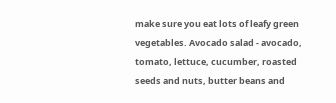make sure you eat lots of leafy green vegetables. Avocado salad - avocado, tomato, lettuce, cucumber, roasted seeds and nuts, butter beans and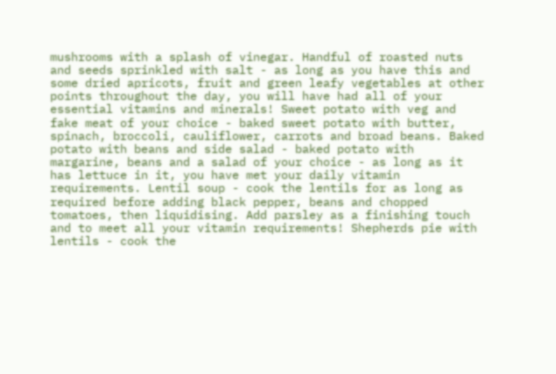mushrooms with a splash of vinegar. Handful of roasted nuts and seeds sprinkled with salt - as long as you have this and some dried apricots, fruit and green leafy vegetables at other points throughout the day, you will have had all of your essential vitamins and minerals! Sweet potato with veg and fake meat of your choice - baked sweet potato with butter, spinach, broccoli, cauliflower, carrots and broad beans. Baked potato with beans and side salad - baked potato with margarine, beans and a salad of your choice - as long as it has lettuce in it, you have met your daily vitamin requirements. Lentil soup - cook the lentils for as long as required before adding black pepper, beans and chopped tomatoes, then liquidising. Add parsley as a finishing touch and to meet all your vitamin requirements! Shepherds pie with lentils - cook the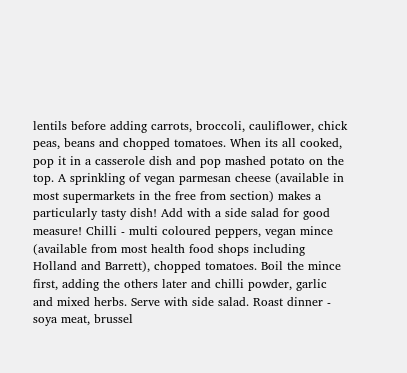lentils before adding carrots, broccoli, cauliflower, chick peas, beans and chopped tomatoes. When its all cooked, pop it in a casserole dish and pop mashed potato on the top. A sprinkling of vegan parmesan cheese (available in most supermarkets in the free from section) makes a particularly tasty dish! Add with a side salad for good measure! Chilli - multi coloured peppers, vegan mince (available from most health food shops including Holland and Barrett), chopped tomatoes. Boil the mince first, adding the others later and chilli powder, garlic and mixed herbs. Serve with side salad. Roast dinner - soya meat, brussel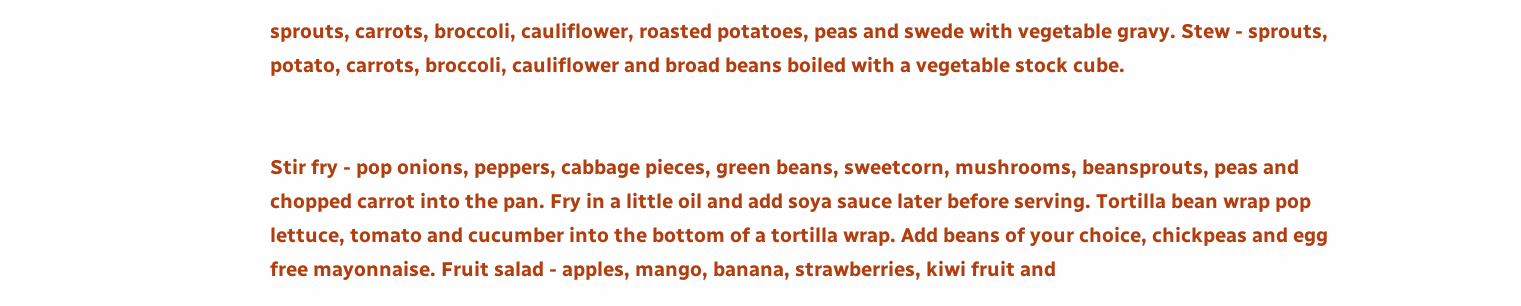sprouts, carrots, broccoli, cauliflower, roasted potatoes, peas and swede with vegetable gravy. Stew - sprouts, potato, carrots, broccoli, cauliflower and broad beans boiled with a vegetable stock cube.


Stir fry - pop onions, peppers, cabbage pieces, green beans, sweetcorn, mushrooms, beansprouts, peas and chopped carrot into the pan. Fry in a little oil and add soya sauce later before serving. Tortilla bean wrap pop lettuce, tomato and cucumber into the bottom of a tortilla wrap. Add beans of your choice, chickpeas and egg free mayonnaise. Fruit salad - apples, mango, banana, strawberries, kiwi fruit and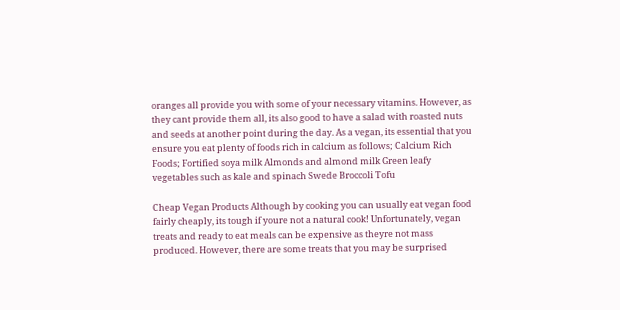oranges all provide you with some of your necessary vitamins. However, as they cant provide them all, its also good to have a salad with roasted nuts and seeds at another point during the day. As a vegan, its essential that you ensure you eat plenty of foods rich in calcium as follows; Calcium Rich Foods; Fortified soya milk Almonds and almond milk Green leafy vegetables such as kale and spinach Swede Broccoli Tofu

Cheap Vegan Products Although by cooking you can usually eat vegan food fairly cheaply, its tough if youre not a natural cook! Unfortunately, vegan treats and ready to eat meals can be expensive as theyre not mass produced. However, there are some treats that you may be surprised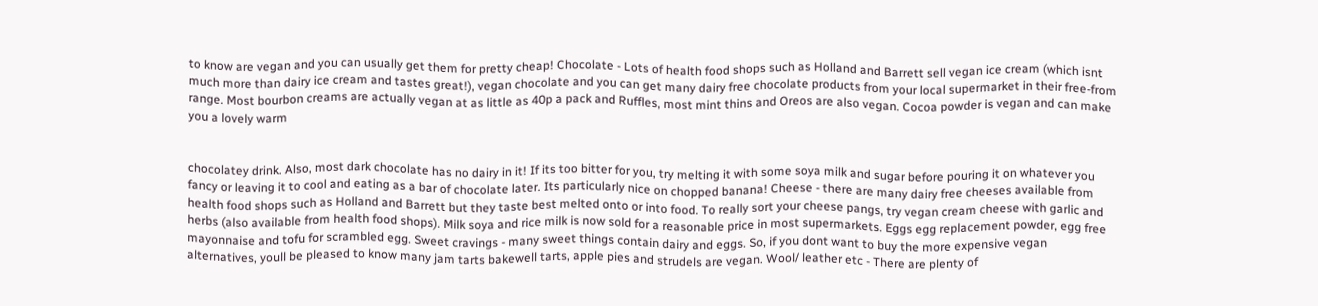to know are vegan and you can usually get them for pretty cheap! Chocolate - Lots of health food shops such as Holland and Barrett sell vegan ice cream (which isnt much more than dairy ice cream and tastes great!), vegan chocolate and you can get many dairy free chocolate products from your local supermarket in their free-from range. Most bourbon creams are actually vegan at as little as 40p a pack and Ruffles, most mint thins and Oreos are also vegan. Cocoa powder is vegan and can make you a lovely warm


chocolatey drink. Also, most dark chocolate has no dairy in it! If its too bitter for you, try melting it with some soya milk and sugar before pouring it on whatever you fancy or leaving it to cool and eating as a bar of chocolate later. Its particularly nice on chopped banana! Cheese - there are many dairy free cheeses available from health food shops such as Holland and Barrett but they taste best melted onto or into food. To really sort your cheese pangs, try vegan cream cheese with garlic and herbs (also available from health food shops). Milk soya and rice milk is now sold for a reasonable price in most supermarkets. Eggs egg replacement powder, egg free mayonnaise and tofu for scrambled egg. Sweet cravings - many sweet things contain dairy and eggs. So, if you dont want to buy the more expensive vegan alternatives, youll be pleased to know many jam tarts bakewell tarts, apple pies and strudels are vegan. Wool/ leather etc - There are plenty of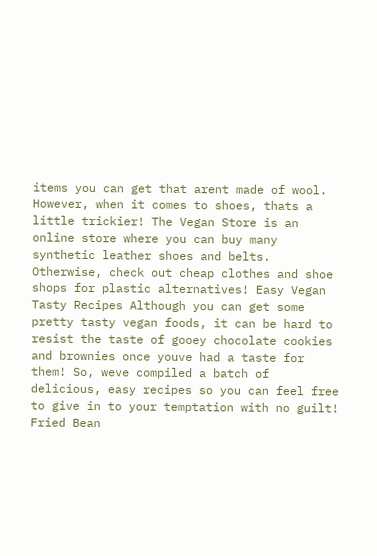items you can get that arent made of wool. However, when it comes to shoes, thats a little trickier! The Vegan Store is an online store where you can buy many synthetic leather shoes and belts. Otherwise, check out cheap clothes and shoe shops for plastic alternatives! Easy Vegan Tasty Recipes Although you can get some pretty tasty vegan foods, it can be hard to resist the taste of gooey chocolate cookies and brownies once youve had a taste for them! So, weve compiled a batch of delicious, easy recipes so you can feel free to give in to your temptation with no guilt! Fried Bean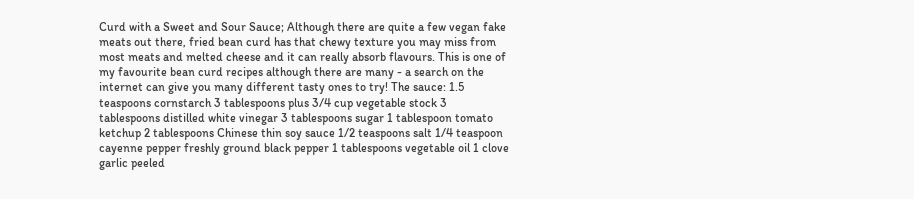Curd with a Sweet and Sour Sauce; Although there are quite a few vegan fake meats out there, fried bean curd has that chewy texture you may miss from most meats and melted cheese and it can really absorb flavours. This is one of my favourite bean curd recipes although there are many - a search on the internet can give you many different tasty ones to try! The sauce: 1.5 teaspoons cornstarch 3 tablespoons plus 3/4 cup vegetable stock 3 tablespoons distilled white vinegar 3 tablespoons sugar 1 tablespoon tomato ketchup 2 tablespoons Chinese thin soy sauce 1/2 teaspoons salt 1/4 teaspoon cayenne pepper freshly ground black pepper 1 tablespoons vegetable oil 1 clove garlic peeled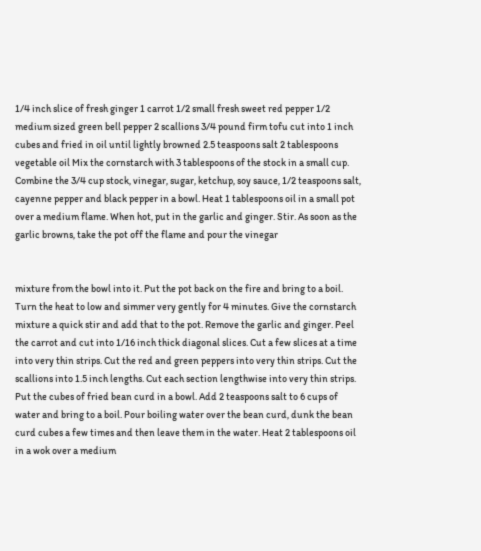1/4 inch slice of fresh ginger 1 carrot 1/2 small fresh sweet red pepper 1/2 medium sized green bell pepper 2 scallions 3/4 pound firm tofu cut into 1 inch cubes and fried in oil until lightly browned 2.5 teaspoons salt 2 tablespoons vegetable oil Mix the cornstarch with 3 tablespoons of the stock in a small cup. Combine the 3/4 cup stock, vinegar, sugar, ketchup, soy sauce, 1/2 teaspoons salt, cayenne pepper and black pepper in a bowl. Heat 1 tablespoons oil in a small pot over a medium flame. When hot, put in the garlic and ginger. Stir. As soon as the garlic browns, take the pot off the flame and pour the vinegar


mixture from the bowl into it. Put the pot back on the fire and bring to a boil. Turn the heat to low and simmer very gently for 4 minutes. Give the cornstarch mixture a quick stir and add that to the pot. Remove the garlic and ginger. Peel the carrot and cut into 1/16 inch thick diagonal slices. Cut a few slices at a time into very thin strips. Cut the red and green peppers into very thin strips. Cut the scallions into 1.5 inch lengths. Cut each section lengthwise into very thin strips. Put the cubes of fried bean curd in a bowl. Add 2 teaspoons salt to 6 cups of water and bring to a boil. Pour boiling water over the bean curd, dunk the bean curd cubes a few times and then leave them in the water. Heat 2 tablespoons oil in a wok over a medium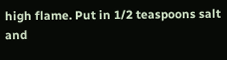high flame. Put in 1/2 teaspoons salt and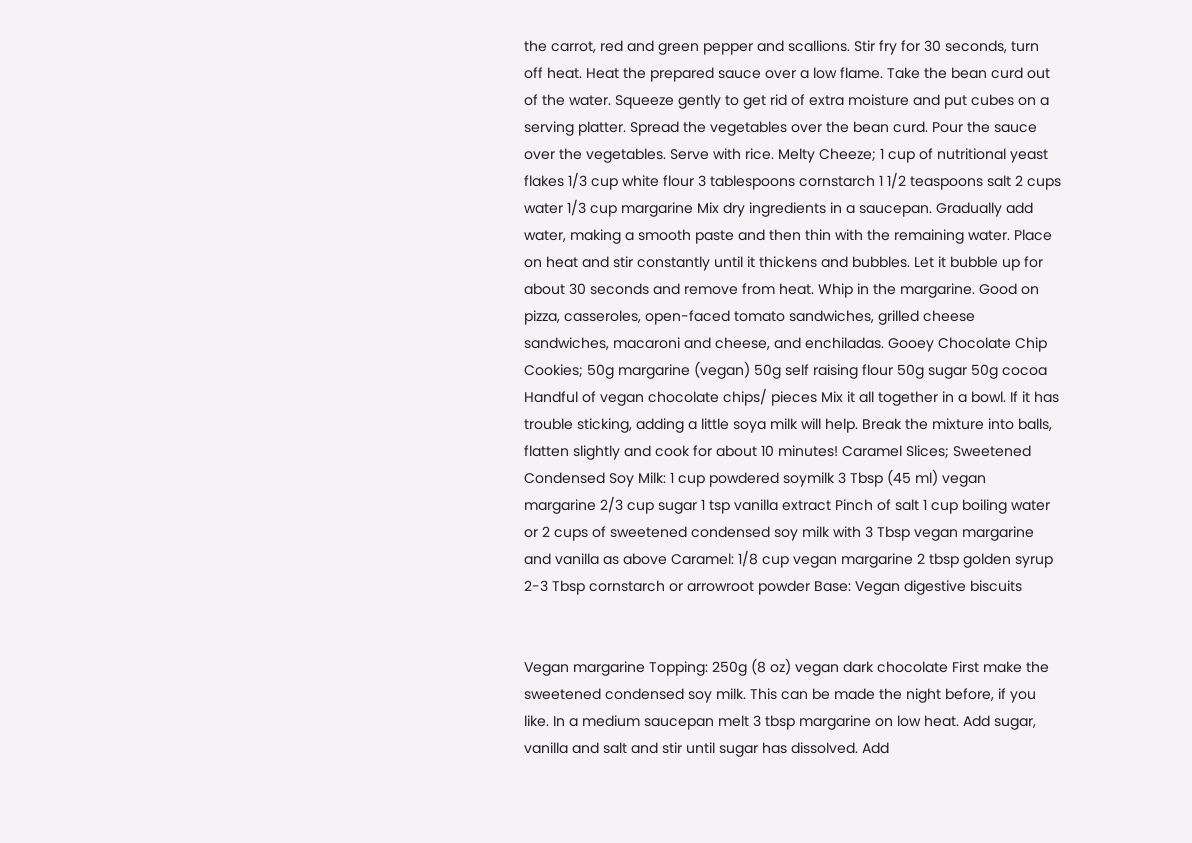the carrot, red and green pepper and scallions. Stir fry for 30 seconds, turn off heat. Heat the prepared sauce over a low flame. Take the bean curd out of the water. Squeeze gently to get rid of extra moisture and put cubes on a serving platter. Spread the vegetables over the bean curd. Pour the sauce over the vegetables. Serve with rice. Melty Cheeze; 1 cup of nutritional yeast flakes 1/3 cup white flour 3 tablespoons cornstarch 1 1/2 teaspoons salt 2 cups water 1/3 cup margarine Mix dry ingredients in a saucepan. Gradually add water, making a smooth paste and then thin with the remaining water. Place on heat and stir constantly until it thickens and bubbles. Let it bubble up for about 30 seconds and remove from heat. Whip in the margarine. Good on pizza, casseroles, open-faced tomato sandwiches, grilled cheese sandwiches, macaroni and cheese, and enchiladas. Gooey Chocolate Chip Cookies; 50g margarine (vegan) 50g self raising flour 50g sugar 50g cocoa Handful of vegan chocolate chips/ pieces Mix it all together in a bowl. If it has trouble sticking, adding a little soya milk will help. Break the mixture into balls, flatten slightly and cook for about 10 minutes! Caramel Slices; Sweetened Condensed Soy Milk: 1 cup powdered soymilk 3 Tbsp (45 ml) vegan margarine 2/3 cup sugar 1 tsp vanilla extract Pinch of salt 1 cup boiling water or 2 cups of sweetened condensed soy milk with 3 Tbsp vegan margarine and vanilla as above Caramel: 1/8 cup vegan margarine 2 tbsp golden syrup 2-3 Tbsp cornstarch or arrowroot powder Base: Vegan digestive biscuits


Vegan margarine Topping: 250g (8 oz) vegan dark chocolate First make the sweetened condensed soy milk. This can be made the night before, if you like. In a medium saucepan melt 3 tbsp margarine on low heat. Add sugar, vanilla and salt and stir until sugar has dissolved. Add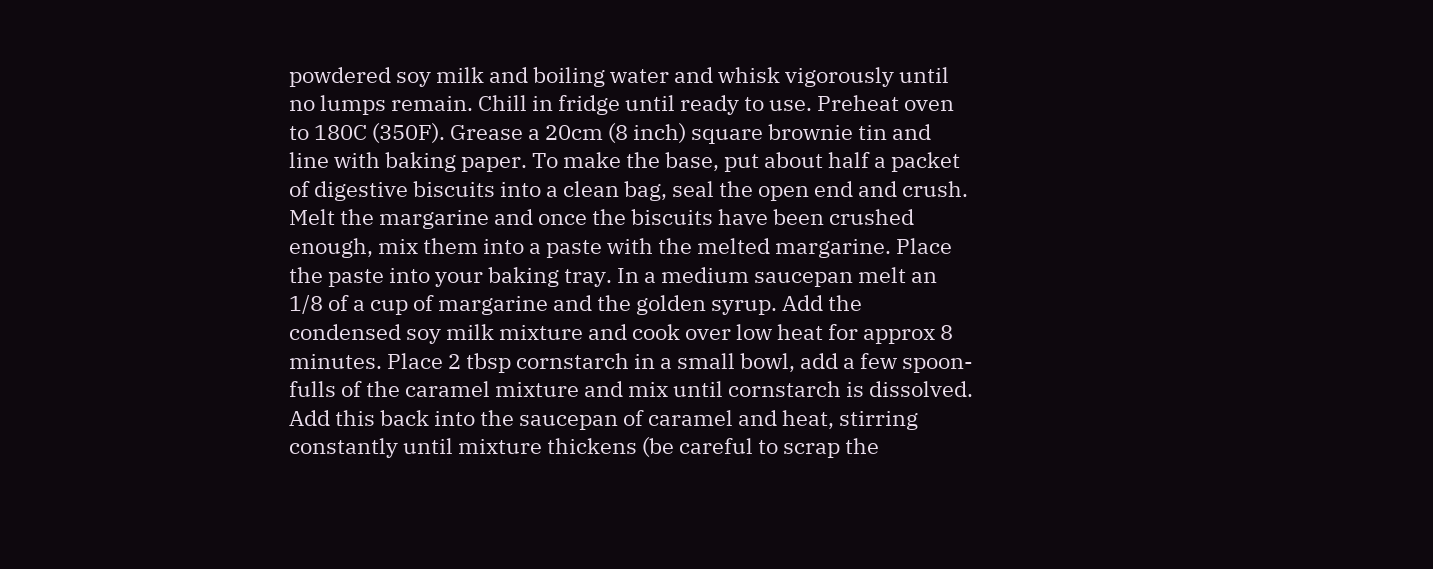powdered soy milk and boiling water and whisk vigorously until no lumps remain. Chill in fridge until ready to use. Preheat oven to 180C (350F). Grease a 20cm (8 inch) square brownie tin and line with baking paper. To make the base, put about half a packet of digestive biscuits into a clean bag, seal the open end and crush. Melt the margarine and once the biscuits have been crushed enough, mix them into a paste with the melted margarine. Place the paste into your baking tray. In a medium saucepan melt an 1/8 of a cup of margarine and the golden syrup. Add the condensed soy milk mixture and cook over low heat for approx 8 minutes. Place 2 tbsp cornstarch in a small bowl, add a few spoon-fulls of the caramel mixture and mix until cornstarch is dissolved. Add this back into the saucepan of caramel and heat, stirring constantly until mixture thickens (be careful to scrap the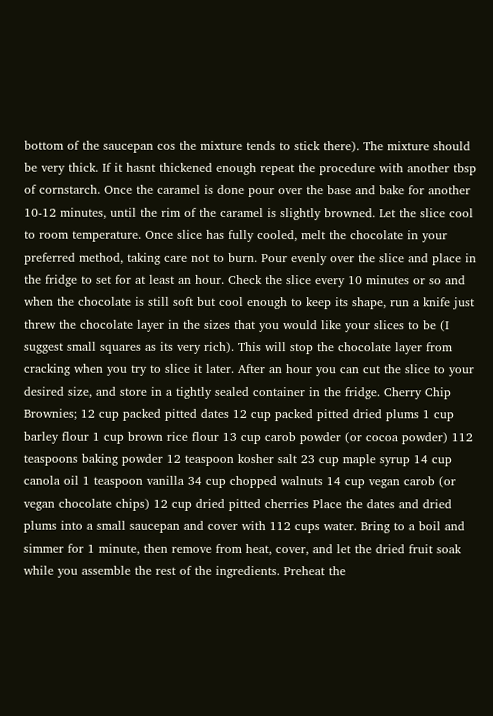bottom of the saucepan cos the mixture tends to stick there). The mixture should be very thick. If it hasnt thickened enough repeat the procedure with another tbsp of cornstarch. Once the caramel is done pour over the base and bake for another 10-12 minutes, until the rim of the caramel is slightly browned. Let the slice cool to room temperature. Once slice has fully cooled, melt the chocolate in your preferred method, taking care not to burn. Pour evenly over the slice and place in the fridge to set for at least an hour. Check the slice every 10 minutes or so and when the chocolate is still soft but cool enough to keep its shape, run a knife just threw the chocolate layer in the sizes that you would like your slices to be (I suggest small squares as its very rich). This will stop the chocolate layer from cracking when you try to slice it later. After an hour you can cut the slice to your desired size, and store in a tightly sealed container in the fridge. Cherry Chip Brownies; 12 cup packed pitted dates 12 cup packed pitted dried plums 1 cup barley flour 1 cup brown rice flour 13 cup carob powder (or cocoa powder) 112 teaspoons baking powder 12 teaspoon kosher salt 23 cup maple syrup 14 cup canola oil 1 teaspoon vanilla 34 cup chopped walnuts 14 cup vegan carob (or vegan chocolate chips) 12 cup dried pitted cherries Place the dates and dried plums into a small saucepan and cover with 112 cups water. Bring to a boil and simmer for 1 minute, then remove from heat, cover, and let the dried fruit soak while you assemble the rest of the ingredients. Preheat the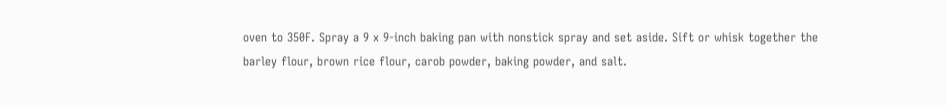oven to 350F. Spray a 9 x 9-inch baking pan with nonstick spray and set aside. Sift or whisk together the barley flour, brown rice flour, carob powder, baking powder, and salt.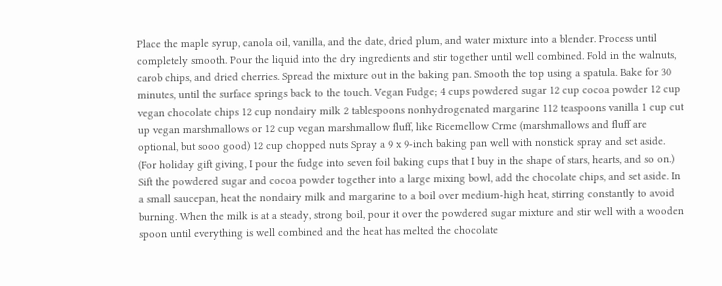Place the maple syrup, canola oil, vanilla, and the date, dried plum, and water mixture into a blender. Process until completely smooth. Pour the liquid into the dry ingredients and stir together until well combined. Fold in the walnuts, carob chips, and dried cherries. Spread the mixture out in the baking pan. Smooth the top using a spatula. Bake for 30 minutes, until the surface springs back to the touch. Vegan Fudge; 4 cups powdered sugar 12 cup cocoa powder 12 cup vegan chocolate chips 12 cup nondairy milk 2 tablespoons nonhydrogenated margarine 112 teaspoons vanilla 1 cup cut up vegan marshmallows or 12 cup vegan marshmallow fluff, like Ricemellow Crme (marshmallows and fluff are optional, but sooo good) 12 cup chopped nuts Spray a 9 x 9-inch baking pan well with nonstick spray and set aside. (For holiday gift giving, I pour the fudge into seven foil baking cups that I buy in the shape of stars, hearts, and so on.) Sift the powdered sugar and cocoa powder together into a large mixing bowl, add the chocolate chips, and set aside. In a small saucepan, heat the nondairy milk and margarine to a boil over medium-high heat, stirring constantly to avoid burning. When the milk is at a steady, strong boil, pour it over the powdered sugar mixture and stir well with a wooden spoon until everything is well combined and the heat has melted the chocolate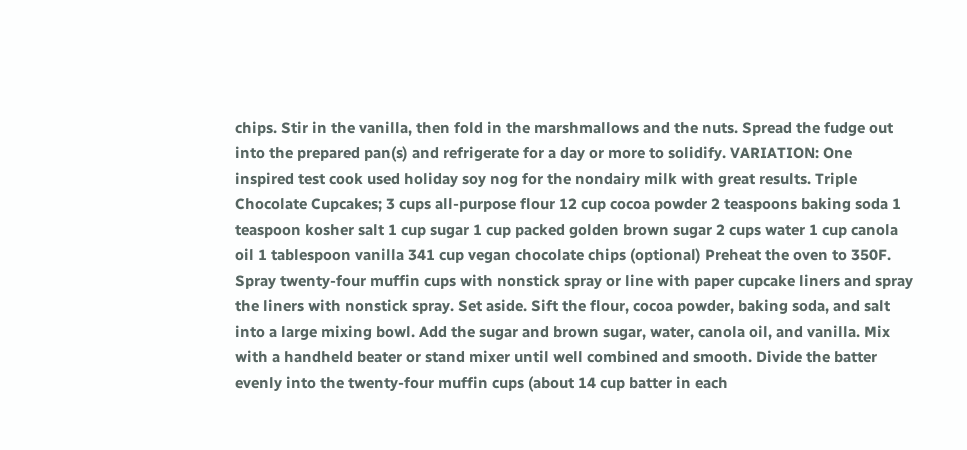chips. Stir in the vanilla, then fold in the marshmallows and the nuts. Spread the fudge out into the prepared pan(s) and refrigerate for a day or more to solidify. VARIATION: One inspired test cook used holiday soy nog for the nondairy milk with great results. Triple Chocolate Cupcakes; 3 cups all-purpose flour 12 cup cocoa powder 2 teaspoons baking soda 1 teaspoon kosher salt 1 cup sugar 1 cup packed golden brown sugar 2 cups water 1 cup canola oil 1 tablespoon vanilla 341 cup vegan chocolate chips (optional) Preheat the oven to 350F. Spray twenty-four muffin cups with nonstick spray or line with paper cupcake liners and spray the liners with nonstick spray. Set aside. Sift the flour, cocoa powder, baking soda, and salt into a large mixing bowl. Add the sugar and brown sugar, water, canola oil, and vanilla. Mix with a handheld beater or stand mixer until well combined and smooth. Divide the batter evenly into the twenty-four muffin cups (about 14 cup batter in each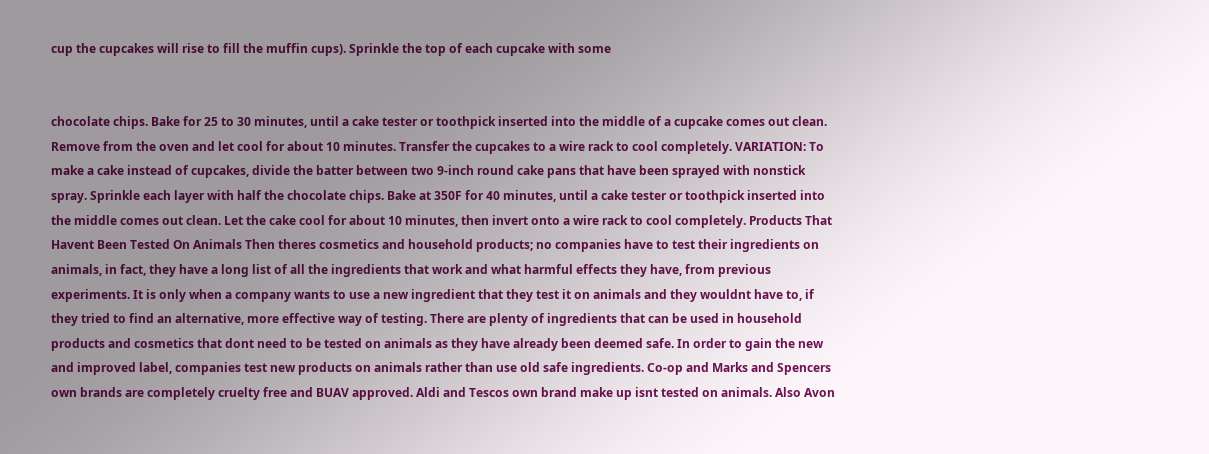cup the cupcakes will rise to fill the muffin cups). Sprinkle the top of each cupcake with some


chocolate chips. Bake for 25 to 30 minutes, until a cake tester or toothpick inserted into the middle of a cupcake comes out clean. Remove from the oven and let cool for about 10 minutes. Transfer the cupcakes to a wire rack to cool completely. VARIATION: To make a cake instead of cupcakes, divide the batter between two 9-inch round cake pans that have been sprayed with nonstick spray. Sprinkle each layer with half the chocolate chips. Bake at 350F for 40 minutes, until a cake tester or toothpick inserted into the middle comes out clean. Let the cake cool for about 10 minutes, then invert onto a wire rack to cool completely. Products That Havent Been Tested On Animals Then theres cosmetics and household products; no companies have to test their ingredients on animals, in fact, they have a long list of all the ingredients that work and what harmful effects they have, from previous experiments. It is only when a company wants to use a new ingredient that they test it on animals and they wouldnt have to, if they tried to find an alternative, more effective way of testing. There are plenty of ingredients that can be used in household products and cosmetics that dont need to be tested on animals as they have already been deemed safe. In order to gain the new and improved label, companies test new products on animals rather than use old safe ingredients. Co-op and Marks and Spencers own brands are completely cruelty free and BUAV approved. Aldi and Tescos own brand make up isnt tested on animals. Also Avon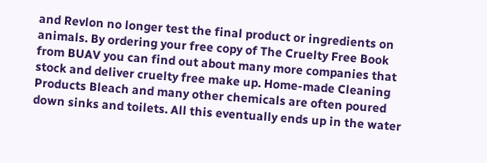and Revlon no longer test the final product or ingredients on animals. By ordering your free copy of The Cruelty Free Book from BUAV you can find out about many more companies that stock and deliver cruelty free make up. Home-made Cleaning Products Bleach and many other chemicals are often poured down sinks and toilets. All this eventually ends up in the water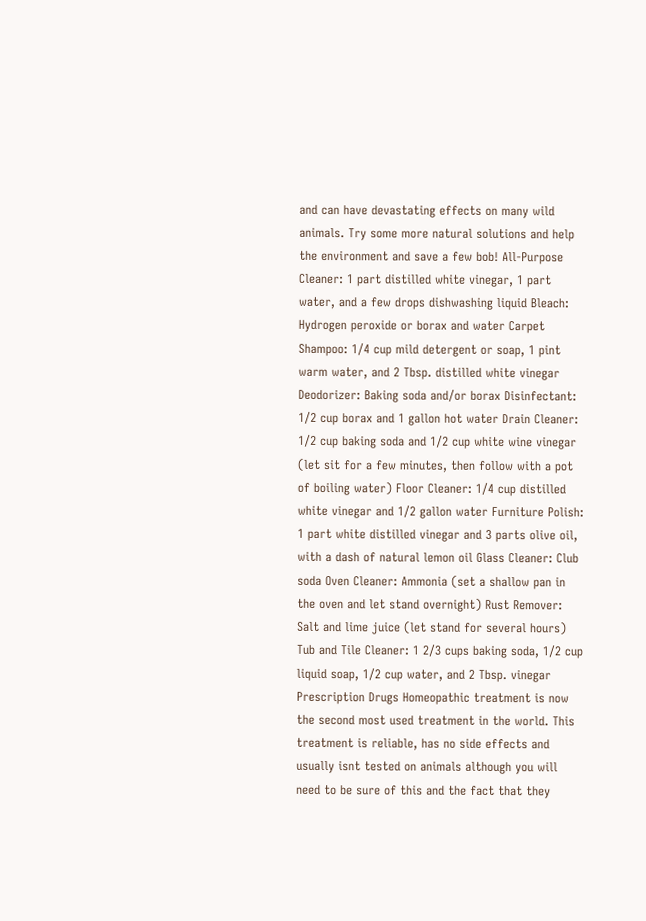and can have devastating effects on many wild animals. Try some more natural solutions and help the environment and save a few bob! All-Purpose Cleaner: 1 part distilled white vinegar, 1 part water, and a few drops dishwashing liquid Bleach: Hydrogen peroxide or borax and water Carpet Shampoo: 1/4 cup mild detergent or soap, 1 pint warm water, and 2 Tbsp. distilled white vinegar Deodorizer: Baking soda and/or borax Disinfectant: 1/2 cup borax and 1 gallon hot water Drain Cleaner: 1/2 cup baking soda and 1/2 cup white wine vinegar (let sit for a few minutes, then follow with a pot of boiling water) Floor Cleaner: 1/4 cup distilled white vinegar and 1/2 gallon water Furniture Polish: 1 part white distilled vinegar and 3 parts olive oil, with a dash of natural lemon oil Glass Cleaner: Club soda Oven Cleaner: Ammonia (set a shallow pan in the oven and let stand overnight) Rust Remover: Salt and lime juice (let stand for several hours) Tub and Tile Cleaner: 1 2/3 cups baking soda, 1/2 cup liquid soap, 1/2 cup water, and 2 Tbsp. vinegar Prescription Drugs Homeopathic treatment is now the second most used treatment in the world. This treatment is reliable, has no side effects and usually isnt tested on animals although you will need to be sure of this and the fact that they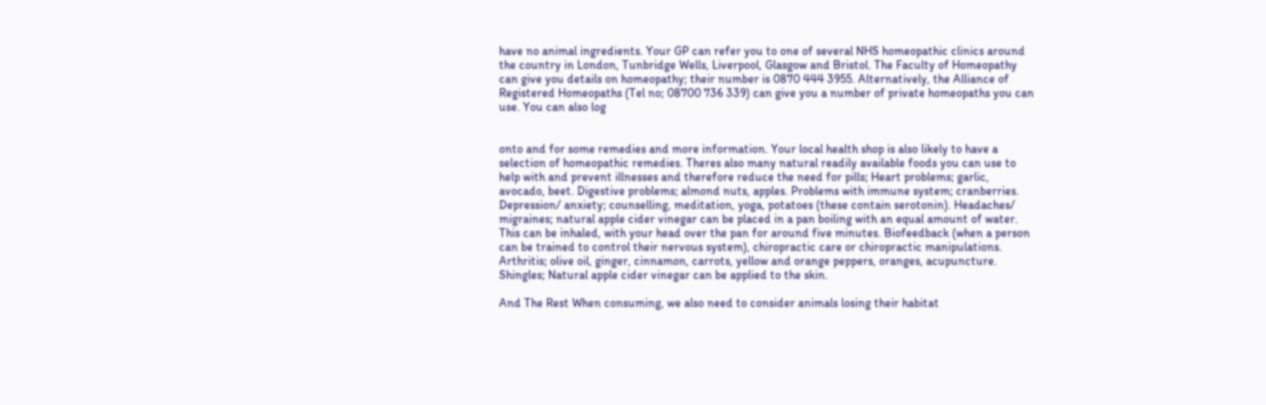have no animal ingredients. Your GP can refer you to one of several NHS homeopathic clinics around the country in London, Tunbridge Wells, Liverpool, Glasgow and Bristol. The Faculty of Homeopathy can give you details on homeopathy; their number is 0870 444 3955. Alternatively, the Alliance of Registered Homeopaths (Tel no; 08700 736 339) can give you a number of private homeopaths you can use. You can also log


onto and for some remedies and more information. Your local health shop is also likely to have a selection of homeopathic remedies. Theres also many natural readily available foods you can use to help with and prevent illnesses and therefore reduce the need for pills; Heart problems; garlic, avocado, beet. Digestive problems; almond nuts, apples. Problems with immune system; cranberries. Depression/ anxiety; counselling, meditation, yoga, potatoes (these contain serotonin). Headaches/ migraines; natural apple cider vinegar can be placed in a pan boiling with an equal amount of water. This can be inhaled, with your head over the pan for around five minutes. Biofeedback (when a person can be trained to control their nervous system), chiropractic care or chiropractic manipulations. Arthritis; olive oil, ginger, cinnamon, carrots, yellow and orange peppers, oranges, acupuncture. Shingles; Natural apple cider vinegar can be applied to the skin.

And The Rest When consuming, we also need to consider animals losing their habitat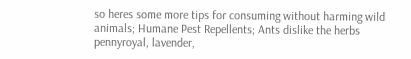so heres some more tips for consuming without harming wild animals; Humane Pest Repellents; Ants dislike the herbs pennyroyal, lavender,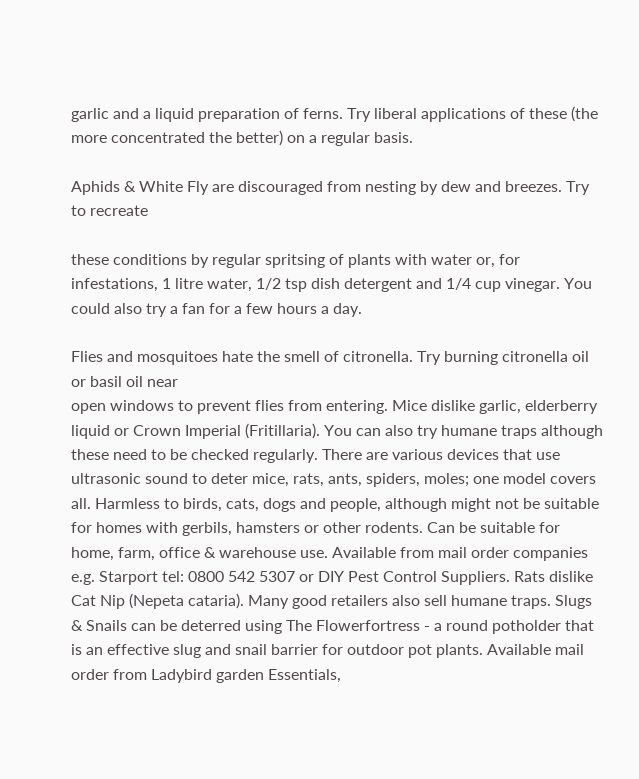garlic and a liquid preparation of ferns. Try liberal applications of these (the more concentrated the better) on a regular basis.

Aphids & White Fly are discouraged from nesting by dew and breezes. Try to recreate

these conditions by regular spritsing of plants with water or, for infestations, 1 litre water, 1/2 tsp dish detergent and 1/4 cup vinegar. You could also try a fan for a few hours a day.

Flies and mosquitoes hate the smell of citronella. Try burning citronella oil or basil oil near
open windows to prevent flies from entering. Mice dislike garlic, elderberry liquid or Crown Imperial (Fritillaria). You can also try humane traps although these need to be checked regularly. There are various devices that use ultrasonic sound to deter mice, rats, ants, spiders, moles; one model covers all. Harmless to birds, cats, dogs and people, although might not be suitable for homes with gerbils, hamsters or other rodents. Can be suitable for home, farm, office & warehouse use. Available from mail order companies e.g. Starport tel: 0800 542 5307 or DIY Pest Control Suppliers. Rats dislike Cat Nip (Nepeta cataria). Many good retailers also sell humane traps. Slugs & Snails can be deterred using The Flowerfortress - a round potholder that is an effective slug and snail barrier for outdoor pot plants. Available mail order from Ladybird garden Essentials,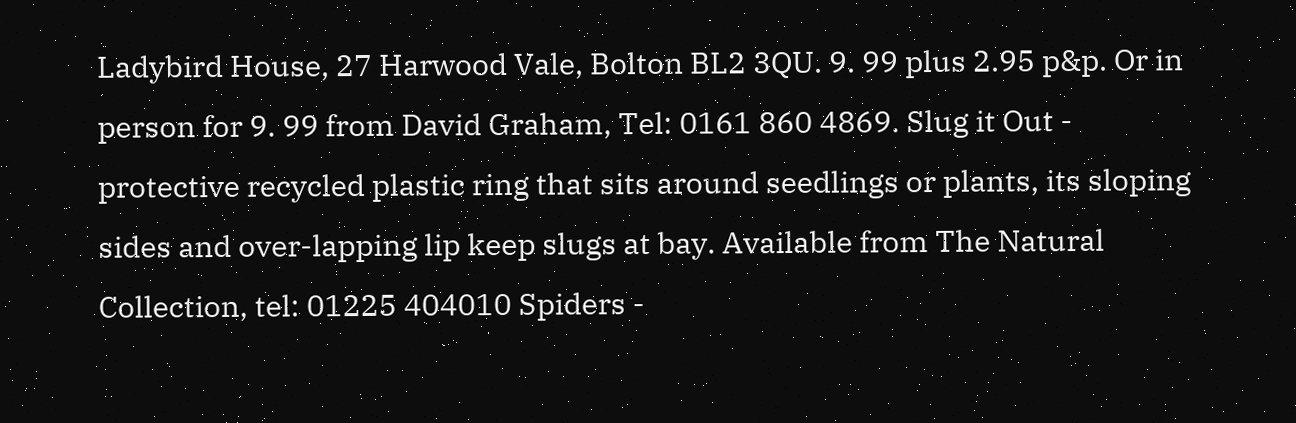Ladybird House, 27 Harwood Vale, Bolton BL2 3QU. 9. 99 plus 2.95 p&p. Or in person for 9. 99 from David Graham, Tel: 0161 860 4869. Slug it Out - protective recycled plastic ring that sits around seedlings or plants, its sloping sides and over-lapping lip keep slugs at bay. Available from The Natural Collection, tel: 01225 404010 Spiders -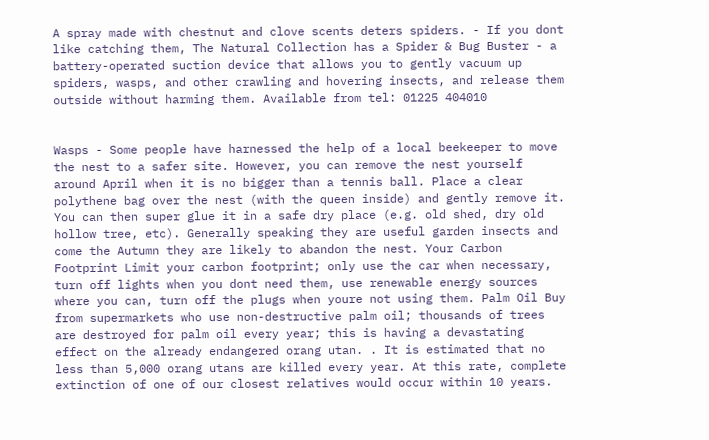A spray made with chestnut and clove scents deters spiders. - If you dont like catching them, The Natural Collection has a Spider & Bug Buster - a battery-operated suction device that allows you to gently vacuum up spiders, wasps, and other crawling and hovering insects, and release them outside without harming them. Available from tel: 01225 404010


Wasps - Some people have harnessed the help of a local beekeeper to move the nest to a safer site. However, you can remove the nest yourself around April when it is no bigger than a tennis ball. Place a clear polythene bag over the nest (with the queen inside) and gently remove it. You can then super glue it in a safe dry place (e.g. old shed, dry old hollow tree, etc). Generally speaking they are useful garden insects and come the Autumn they are likely to abandon the nest. Your Carbon Footprint Limit your carbon footprint; only use the car when necessary, turn off lights when you dont need them, use renewable energy sources where you can, turn off the plugs when youre not using them. Palm Oil Buy from supermarkets who use non-destructive palm oil; thousands of trees are destroyed for palm oil every year; this is having a devastating effect on the already endangered orang utan. . It is estimated that no less than 5,000 orang utans are killed every year. At this rate, complete extinction of one of our closest relatives would occur within 10 years.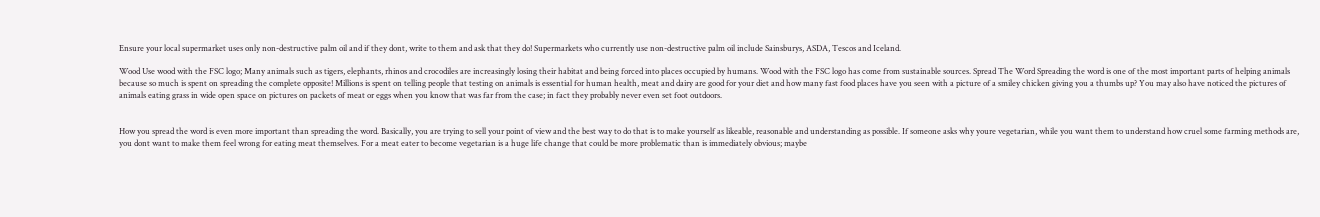Ensure your local supermarket uses only non-destructive palm oil and if they dont, write to them and ask that they do! Supermarkets who currently use non-destructive palm oil include Sainsburys, ASDA, Tescos and Iceland.

Wood Use wood with the FSC logo; Many animals such as tigers, elephants, rhinos and crocodiles are increasingly losing their habitat and being forced into places occupied by humans. Wood with the FSC logo has come from sustainable sources. Spread The Word Spreading the word is one of the most important parts of helping animals because so much is spent on spreading the complete opposite! Millions is spent on telling people that testing on animals is essential for human health, meat and dairy are good for your diet and how many fast food places have you seen with a picture of a smiley chicken giving you a thumbs up? You may also have noticed the pictures of animals eating grass in wide open space on pictures on packets of meat or eggs when you know that was far from the case; in fact they probably never even set foot outdoors.


How you spread the word is even more important than spreading the word. Basically, you are trying to sell your point of view and the best way to do that is to make yourself as likeable, reasonable and understanding as possible. If someone asks why youre vegetarian, while you want them to understand how cruel some farming methods are, you dont want to make them feel wrong for eating meat themselves. For a meat eater to become vegetarian is a huge life change that could be more problematic than is immediately obvious; maybe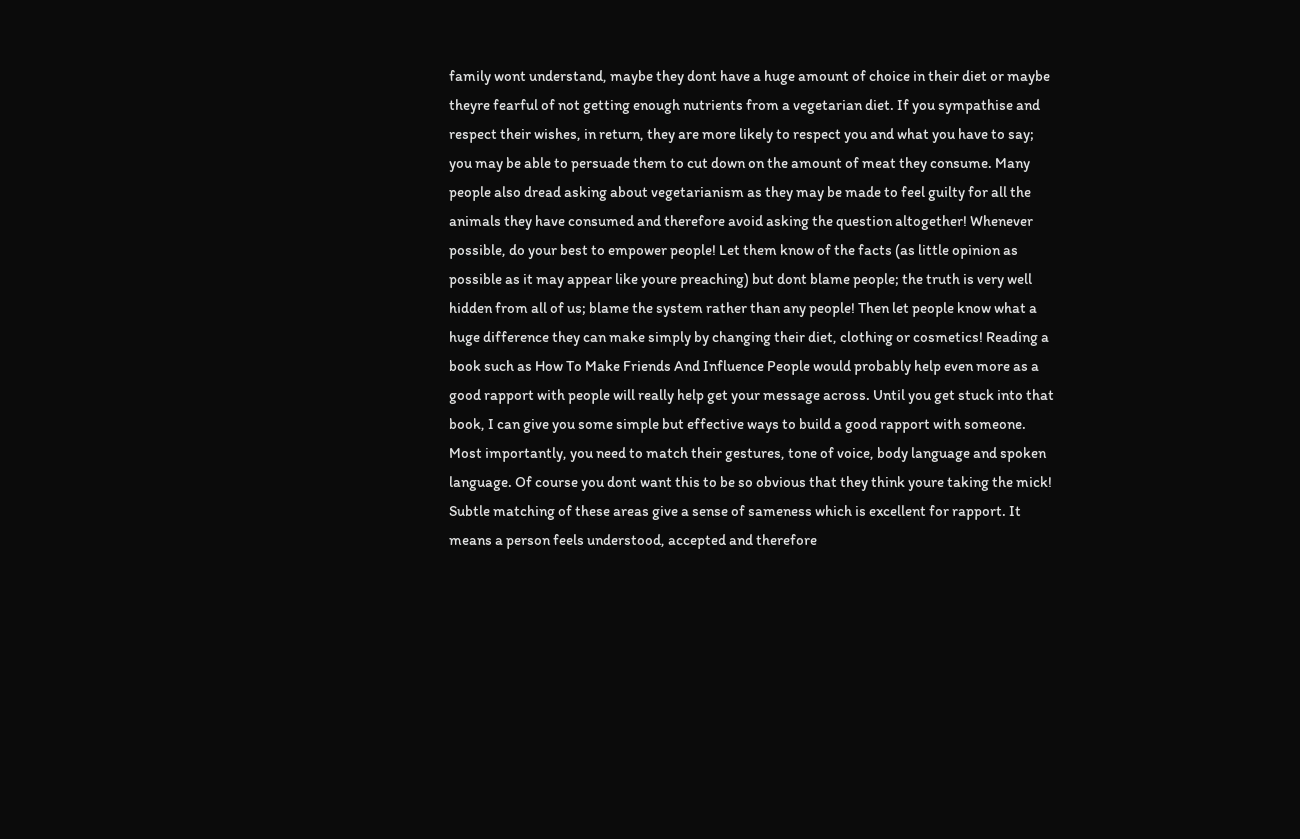family wont understand, maybe they dont have a huge amount of choice in their diet or maybe theyre fearful of not getting enough nutrients from a vegetarian diet. If you sympathise and respect their wishes, in return, they are more likely to respect you and what you have to say; you may be able to persuade them to cut down on the amount of meat they consume. Many people also dread asking about vegetarianism as they may be made to feel guilty for all the animals they have consumed and therefore avoid asking the question altogether! Whenever possible, do your best to empower people! Let them know of the facts (as little opinion as possible as it may appear like youre preaching) but dont blame people; the truth is very well hidden from all of us; blame the system rather than any people! Then let people know what a huge difference they can make simply by changing their diet, clothing or cosmetics! Reading a book such as How To Make Friends And Influence People would probably help even more as a good rapport with people will really help get your message across. Until you get stuck into that book, I can give you some simple but effective ways to build a good rapport with someone. Most importantly, you need to match their gestures, tone of voice, body language and spoken language. Of course you dont want this to be so obvious that they think youre taking the mick! Subtle matching of these areas give a sense of sameness which is excellent for rapport. It means a person feels understood, accepted and therefore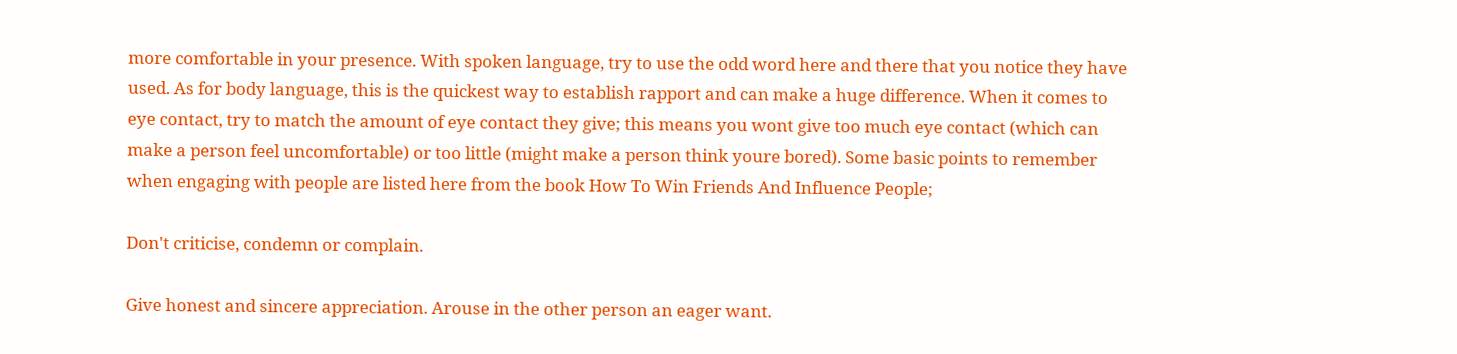more comfortable in your presence. With spoken language, try to use the odd word here and there that you notice they have used. As for body language, this is the quickest way to establish rapport and can make a huge difference. When it comes to eye contact, try to match the amount of eye contact they give; this means you wont give too much eye contact (which can make a person feel uncomfortable) or too little (might make a person think youre bored). Some basic points to remember when engaging with people are listed here from the book How To Win Friends And Influence People;

Don't criticise, condemn or complain.

Give honest and sincere appreciation. Arouse in the other person an eager want.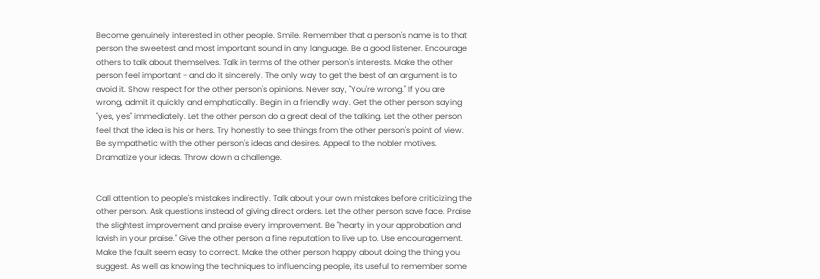Become genuinely interested in other people. Smile. Remember that a person's name is to that person the sweetest and most important sound in any language. Be a good listener. Encourage others to talk about themselves. Talk in terms of the other person's interests. Make the other person feel important - and do it sincerely. The only way to get the best of an argument is to avoid it. Show respect for the other person's opinions. Never say, "You're wrong." If you are wrong, admit it quickly and emphatically. Begin in a friendly way. Get the other person saying "yes, yes" immediately. Let the other person do a great deal of the talking. Let the other person feel that the idea is his or hers. Try honestly to see things from the other person's point of view. Be sympathetic with the other person's ideas and desires. Appeal to the nobler motives. Dramatize your ideas. Throw down a challenge.


Call attention to people's mistakes indirectly. Talk about your own mistakes before criticizing the other person. Ask questions instead of giving direct orders. Let the other person save face. Praise the slightest improvement and praise every improvement. Be "hearty in your approbation and lavish in your praise." Give the other person a fine reputation to live up to. Use encouragement. Make the fault seem easy to correct. Make the other person happy about doing the thing you suggest. As well as knowing the techniques to influencing people, its useful to remember some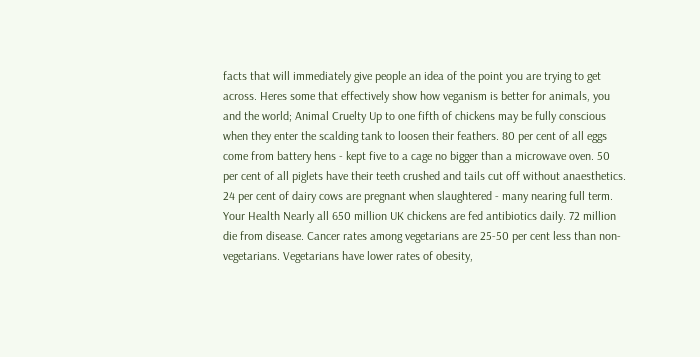facts that will immediately give people an idea of the point you are trying to get across. Heres some that effectively show how veganism is better for animals, you and the world; Animal Cruelty Up to one fifth of chickens may be fully conscious when they enter the scalding tank to loosen their feathers. 80 per cent of all eggs come from battery hens - kept five to a cage no bigger than a microwave oven. 50 per cent of all piglets have their teeth crushed and tails cut off without anaesthetics. 24 per cent of dairy cows are pregnant when slaughtered - many nearing full term. Your Health Nearly all 650 million UK chickens are fed antibiotics daily. 72 million die from disease. Cancer rates among vegetarians are 25-50 per cent less than non-vegetarians. Vegetarians have lower rates of obesity,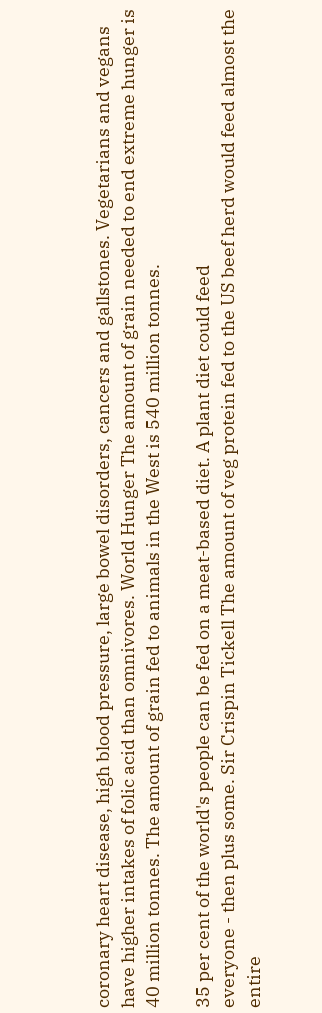coronary heart disease, high blood pressure, large bowel disorders, cancers and gallstones. Vegetarians and vegans have higher intakes of folic acid than omnivores. World Hunger The amount of grain needed to end extreme hunger is 40 million tonnes. The amount of grain fed to animals in the West is 540 million tonnes.

35 per cent of the world's people can be fed on a meat-based diet. A plant diet could feed
everyone - then plus some. Sir Crispin Tickell The amount of veg protein fed to the US beef herd would feed almost the entire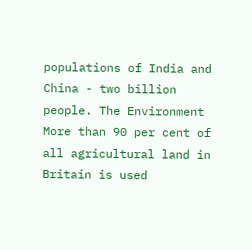populations of India and China - two billion people. The Environment More than 90 per cent of all agricultural land in Britain is used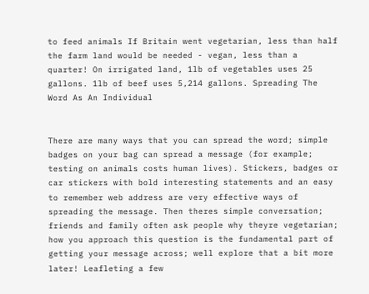to feed animals If Britain went vegetarian, less than half the farm land would be needed - vegan, less than a quarter! On irrigated land, 1lb of vegetables uses 25 gallons. 1lb of beef uses 5,214 gallons. Spreading The Word As An Individual


There are many ways that you can spread the word; simple badges on your bag can spread a message (for example; testing on animals costs human lives). Stickers, badges or car stickers with bold interesting statements and an easy to remember web address are very effective ways of spreading the message. Then theres simple conversation; friends and family often ask people why theyre vegetarian; how you approach this question is the fundamental part of getting your message across; well explore that a bit more later! Leafleting a few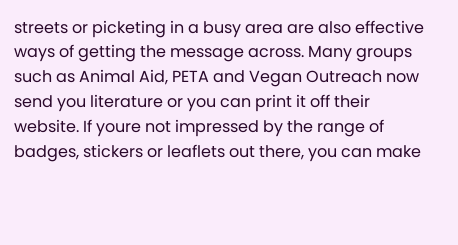streets or picketing in a busy area are also effective ways of getting the message across. Many groups such as Animal Aid, PETA and Vegan Outreach now send you literature or you can print it off their website. If youre not impressed by the range of badges, stickers or leaflets out there, you can make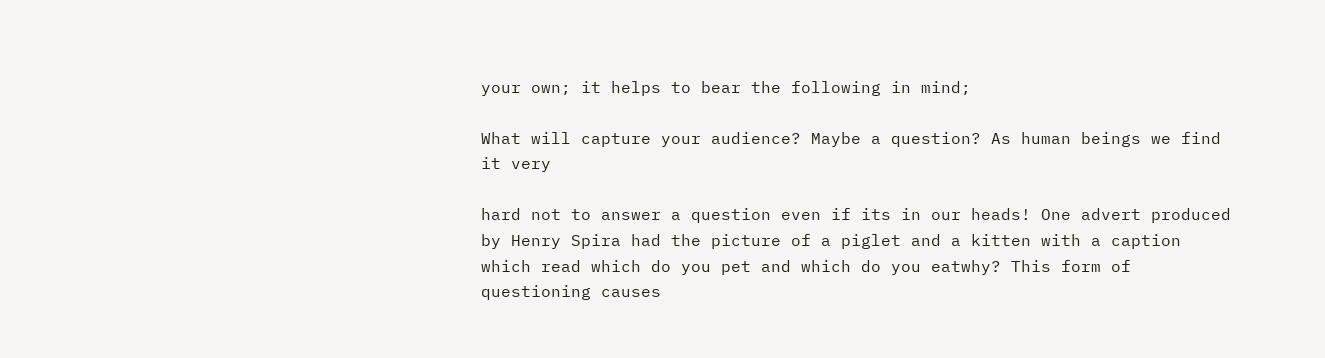your own; it helps to bear the following in mind;

What will capture your audience? Maybe a question? As human beings we find it very

hard not to answer a question even if its in our heads! One advert produced by Henry Spira had the picture of a piglet and a kitten with a caption which read which do you pet and which do you eatwhy? This form of questioning causes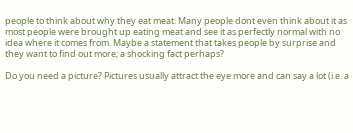people to think about why they eat meat. Many people dont even think about it as most people were brought up eating meat and see it as perfectly normal with no idea where it comes from. Maybe a statement that takes people by surprise and they want to find out more; a shocking fact perhaps?

Do you need a picture? Pictures usually attract the eye more and can say a lot (i.e. a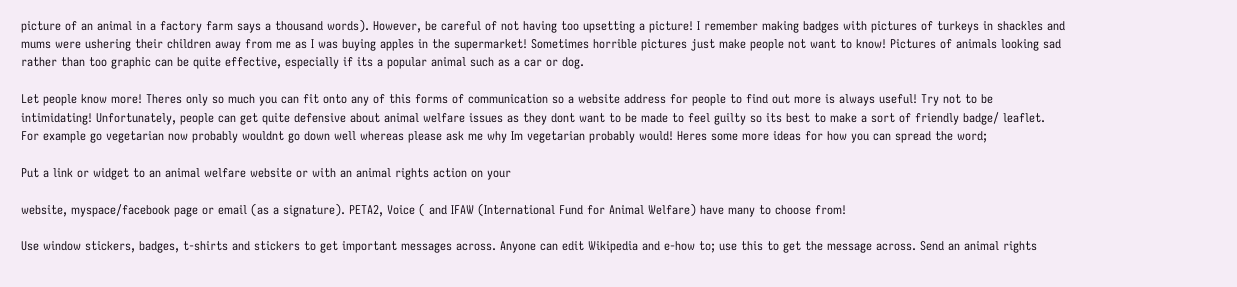picture of an animal in a factory farm says a thousand words). However, be careful of not having too upsetting a picture! I remember making badges with pictures of turkeys in shackles and mums were ushering their children away from me as I was buying apples in the supermarket! Sometimes horrible pictures just make people not want to know! Pictures of animals looking sad rather than too graphic can be quite effective, especially if its a popular animal such as a car or dog.

Let people know more! Theres only so much you can fit onto any of this forms of communication so a website address for people to find out more is always useful! Try not to be intimidating! Unfortunately, people can get quite defensive about animal welfare issues as they dont want to be made to feel guilty so its best to make a sort of friendly badge/ leaflet. For example go vegetarian now probably wouldnt go down well whereas please ask me why Im vegetarian probably would! Heres some more ideas for how you can spread the word;

Put a link or widget to an animal welfare website or with an animal rights action on your

website, myspace/facebook page or email (as a signature). PETA2, Voice ( and IFAW (International Fund for Animal Welfare) have many to choose from!

Use window stickers, badges, t-shirts and stickers to get important messages across. Anyone can edit Wikipedia and e-how to; use this to get the message across. Send an animal rights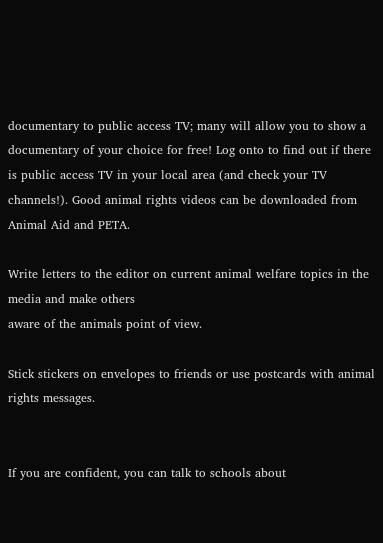documentary to public access TV; many will allow you to show a
documentary of your choice for free! Log onto to find out if there is public access TV in your local area (and check your TV channels!). Good animal rights videos can be downloaded from Animal Aid and PETA.

Write letters to the editor on current animal welfare topics in the media and make others
aware of the animals point of view.

Stick stickers on envelopes to friends or use postcards with animal rights messages.


If you are confident, you can talk to schools about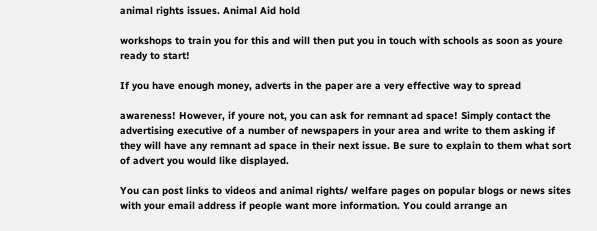animal rights issues. Animal Aid hold

workshops to train you for this and will then put you in touch with schools as soon as youre ready to start!

If you have enough money, adverts in the paper are a very effective way to spread

awareness! However, if youre not, you can ask for remnant ad space! Simply contact the advertising executive of a number of newspapers in your area and write to them asking if they will have any remnant ad space in their next issue. Be sure to explain to them what sort of advert you would like displayed.

You can post links to videos and animal rights/ welfare pages on popular blogs or news sites with your email address if people want more information. You could arrange an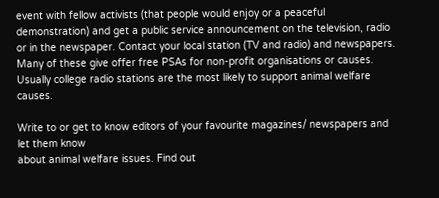event with fellow activists (that people would enjoy or a peaceful demonstration) and get a public service announcement on the television, radio or in the newspaper. Contact your local station (TV and radio) and newspapers. Many of these give offer free PSAs for non-profit organisations or causes. Usually college radio stations are the most likely to support animal welfare causes.

Write to or get to know editors of your favourite magazines/ newspapers and let them know
about animal welfare issues. Find out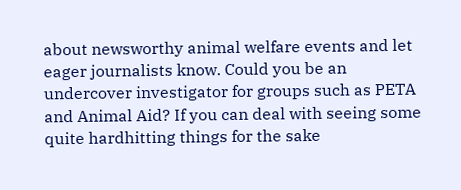about newsworthy animal welfare events and let eager journalists know. Could you be an undercover investigator for groups such as PETA and Animal Aid? If you can deal with seeing some quite hardhitting things for the sake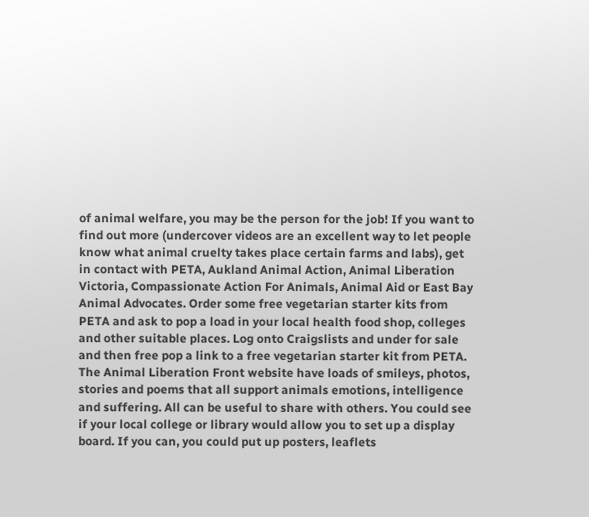of animal welfare, you may be the person for the job! If you want to find out more (undercover videos are an excellent way to let people know what animal cruelty takes place certain farms and labs), get in contact with PETA, Aukland Animal Action, Animal Liberation Victoria, Compassionate Action For Animals, Animal Aid or East Bay Animal Advocates. Order some free vegetarian starter kits from PETA and ask to pop a load in your local health food shop, colleges and other suitable places. Log onto Craigslists and under for sale and then free pop a link to a free vegetarian starter kit from PETA. The Animal Liberation Front website have loads of smileys, photos, stories and poems that all support animals emotions, intelligence and suffering. All can be useful to share with others. You could see if your local college or library would allow you to set up a display board. If you can, you could put up posters, leaflets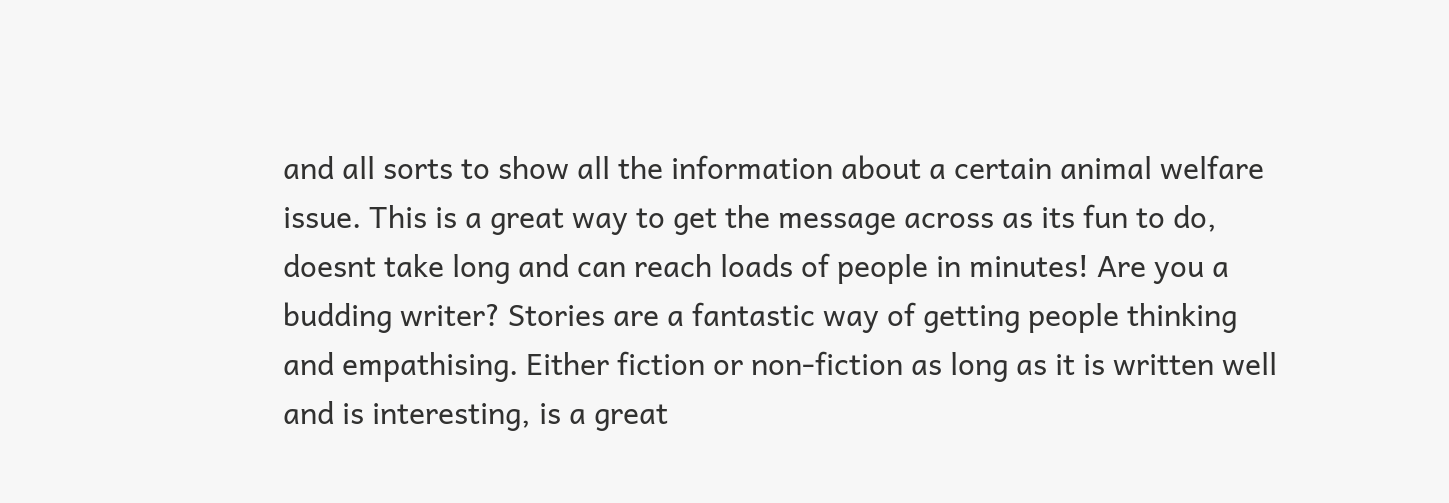and all sorts to show all the information about a certain animal welfare issue. This is a great way to get the message across as its fun to do, doesnt take long and can reach loads of people in minutes! Are you a budding writer? Stories are a fantastic way of getting people thinking and empathising. Either fiction or non-fiction as long as it is written well and is interesting, is a great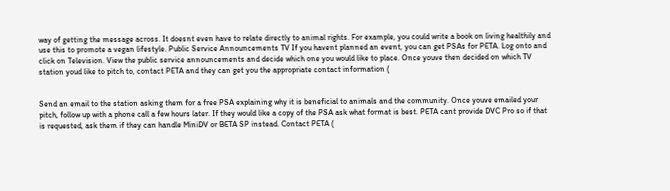way of getting the message across. It doesnt even have to relate directly to animal rights. For example, you could write a book on living healthily and use this to promote a vegan lifestyle. Public Service Announcements TV If you havent planned an event, you can get PSAs for PETA. Log onto and click on Television. View the public service announcements and decide which one you would like to place. Once youve then decided on which TV station youd like to pitch to, contact PETA and they can get you the appropriate contact information (


Send an email to the station asking them for a free PSA explaining why it is beneficial to animals and the community. Once youve emailed your pitch, follow up with a phone call a few hours later. If they would like a copy of the PSA ask what format is best. PETA cant provide DVC Pro so if that is requested, ask them if they can handle MiniDV or BETA SP instead. Contact PETA (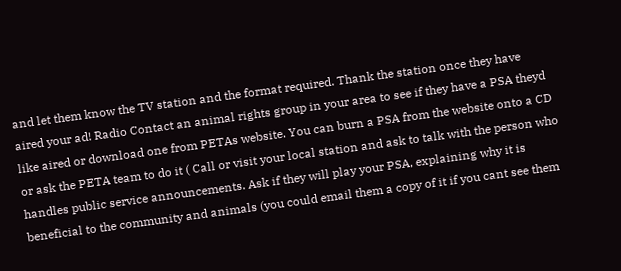and let them know the TV station and the format required. Thank the station once they have aired your ad! Radio Contact an animal rights group in your area to see if they have a PSA theyd like aired or download one from PETAs website. You can burn a PSA from the website onto a CD or ask the PETA team to do it ( Call or visit your local station and ask to talk with the person who handles public service announcements. Ask if they will play your PSA, explaining why it is beneficial to the community and animals (you could email them a copy of it if you cant see them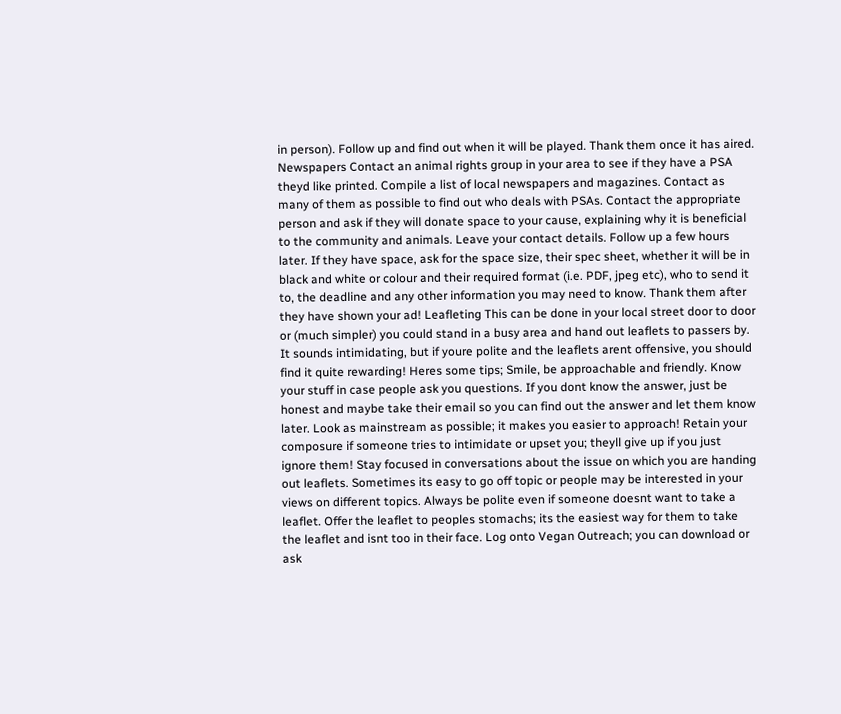in person). Follow up and find out when it will be played. Thank them once it has aired. Newspapers Contact an animal rights group in your area to see if they have a PSA theyd like printed. Compile a list of local newspapers and magazines. Contact as many of them as possible to find out who deals with PSAs. Contact the appropriate person and ask if they will donate space to your cause, explaining why it is beneficial to the community and animals. Leave your contact details. Follow up a few hours later. If they have space, ask for the space size, their spec sheet, whether it will be in black and white or colour and their required format (i.e. PDF, jpeg etc), who to send it to, the deadline and any other information you may need to know. Thank them after they have shown your ad! Leafleting This can be done in your local street door to door or (much simpler) you could stand in a busy area and hand out leaflets to passers by. It sounds intimidating, but if youre polite and the leaflets arent offensive, you should find it quite rewarding! Heres some tips; Smile, be approachable and friendly. Know your stuff in case people ask you questions. If you dont know the answer, just be honest and maybe take their email so you can find out the answer and let them know later. Look as mainstream as possible; it makes you easier to approach! Retain your composure if someone tries to intimidate or upset you; theyll give up if you just ignore them! Stay focused in conversations about the issue on which you are handing out leaflets. Sometimes its easy to go off topic or people may be interested in your views on different topics. Always be polite even if someone doesnt want to take a leaflet. Offer the leaflet to peoples stomachs; its the easiest way for them to take the leaflet and isnt too in their face. Log onto Vegan Outreach; you can download or ask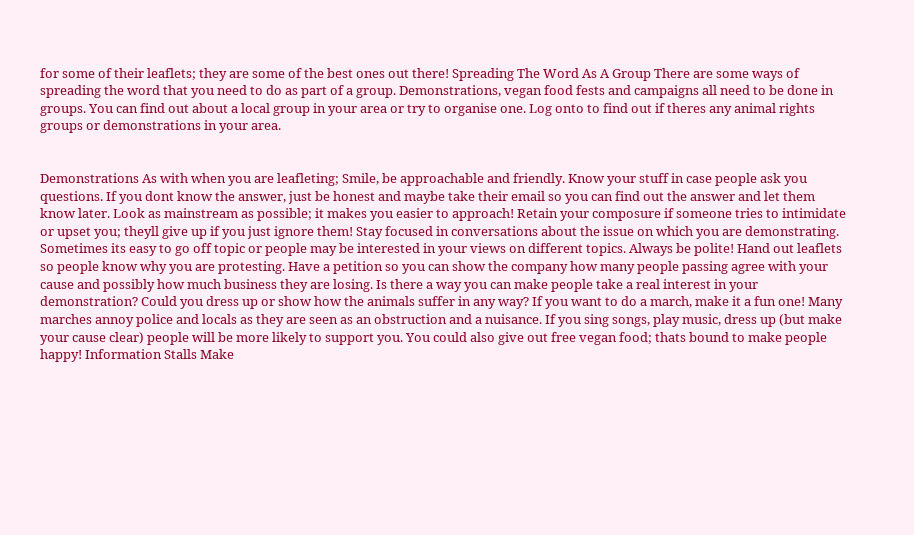for some of their leaflets; they are some of the best ones out there! Spreading The Word As A Group There are some ways of spreading the word that you need to do as part of a group. Demonstrations, vegan food fests and campaigns all need to be done in groups. You can find out about a local group in your area or try to organise one. Log onto to find out if theres any animal rights groups or demonstrations in your area.


Demonstrations As with when you are leafleting; Smile, be approachable and friendly. Know your stuff in case people ask you questions. If you dont know the answer, just be honest and maybe take their email so you can find out the answer and let them know later. Look as mainstream as possible; it makes you easier to approach! Retain your composure if someone tries to intimidate or upset you; theyll give up if you just ignore them! Stay focused in conversations about the issue on which you are demonstrating. Sometimes its easy to go off topic or people may be interested in your views on different topics. Always be polite! Hand out leaflets so people know why you are protesting. Have a petition so you can show the company how many people passing agree with your cause and possibly how much business they are losing. Is there a way you can make people take a real interest in your demonstration? Could you dress up or show how the animals suffer in any way? If you want to do a march, make it a fun one! Many marches annoy police and locals as they are seen as an obstruction and a nuisance. If you sing songs, play music, dress up (but make your cause clear) people will be more likely to support you. You could also give out free vegan food; thats bound to make people happy! Information Stalls Make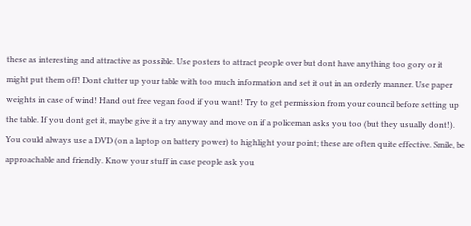these as interesting and attractive as possible. Use posters to attract people over but dont have anything too gory or it might put them off! Dont clutter up your table with too much information and set it out in an orderly manner. Use paper weights in case of wind! Hand out free vegan food if you want! Try to get permission from your council before setting up the table. If you dont get it, maybe give it a try anyway and move on if a policeman asks you too (but they usually dont!). You could always use a DVD (on a laptop on battery power) to highlight your point; these are often quite effective. Smile, be approachable and friendly. Know your stuff in case people ask you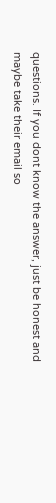questions. If you dont know the answer, just be honest and maybe take their email so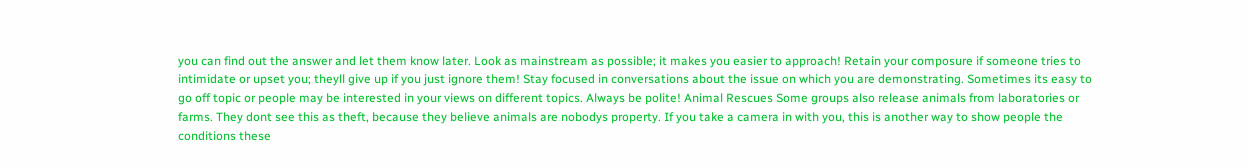you can find out the answer and let them know later. Look as mainstream as possible; it makes you easier to approach! Retain your composure if someone tries to intimidate or upset you; theyll give up if you just ignore them! Stay focused in conversations about the issue on which you are demonstrating. Sometimes its easy to go off topic or people may be interested in your views on different topics. Always be polite! Animal Rescues Some groups also release animals from laboratories or farms. They dont see this as theft, because they believe animals are nobodys property. If you take a camera in with you, this is another way to show people the conditions these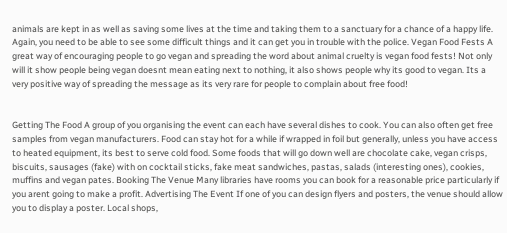animals are kept in as well as saving some lives at the time and taking them to a sanctuary for a chance of a happy life. Again, you need to be able to see some difficult things and it can get you in trouble with the police. Vegan Food Fests A great way of encouraging people to go vegan and spreading the word about animal cruelty is vegan food fests! Not only will it show people being vegan doesnt mean eating next to nothing, it also shows people why its good to vegan. Its a very positive way of spreading the message as its very rare for people to complain about free food!


Getting The Food A group of you organising the event can each have several dishes to cook. You can also often get free samples from vegan manufacturers. Food can stay hot for a while if wrapped in foil but generally, unless you have access to heated equipment, its best to serve cold food. Some foods that will go down well are chocolate cake, vegan crisps, biscuits, sausages (fake) with on cocktail sticks, fake meat sandwiches, pastas, salads (interesting ones), cookies, muffins and vegan pates. Booking The Venue Many libraries have rooms you can book for a reasonable price particularly if you arent going to make a profit. Advertising The Event If one of you can design flyers and posters, the venue should allow you to display a poster. Local shops,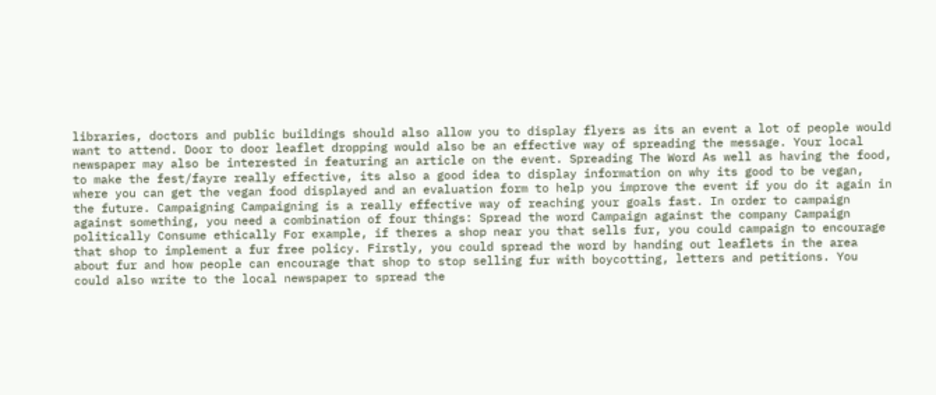libraries, doctors and public buildings should also allow you to display flyers as its an event a lot of people would want to attend. Door to door leaflet dropping would also be an effective way of spreading the message. Your local newspaper may also be interested in featuring an article on the event. Spreading The Word As well as having the food, to make the fest/fayre really effective, its also a good idea to display information on why its good to be vegan, where you can get the vegan food displayed and an evaluation form to help you improve the event if you do it again in the future. Campaigning Campaigning is a really effective way of reaching your goals fast. In order to campaign against something, you need a combination of four things: Spread the word Campaign against the company Campaign politically Consume ethically For example, if theres a shop near you that sells fur, you could campaign to encourage that shop to implement a fur free policy. Firstly, you could spread the word by handing out leaflets in the area about fur and how people can encourage that shop to stop selling fur with boycotting, letters and petitions. You could also write to the local newspaper to spread the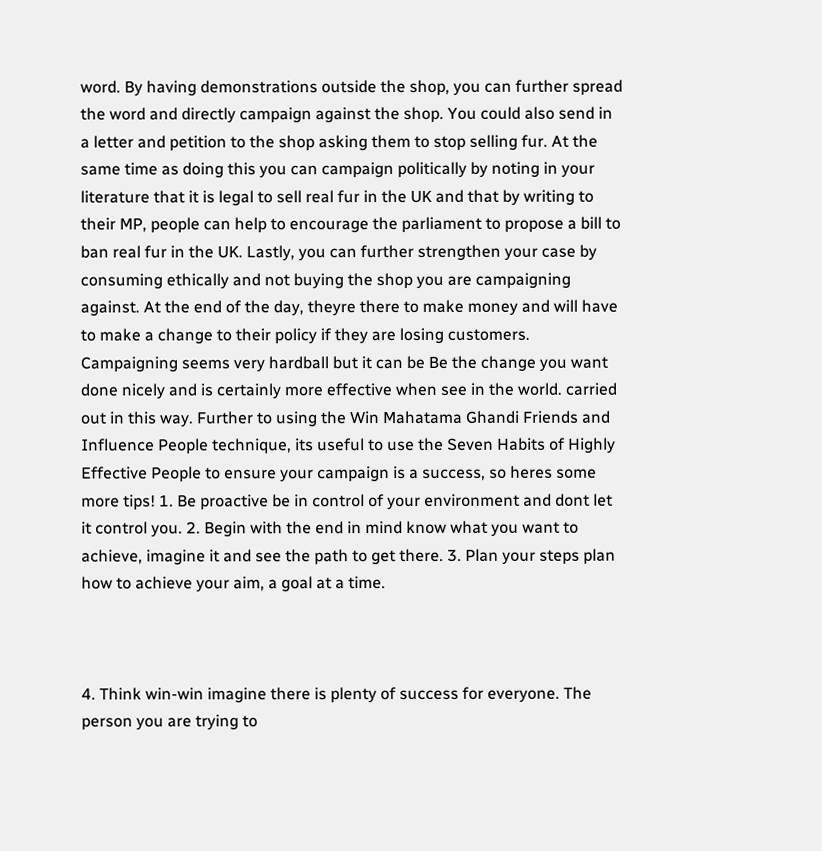word. By having demonstrations outside the shop, you can further spread the word and directly campaign against the shop. You could also send in a letter and petition to the shop asking them to stop selling fur. At the same time as doing this you can campaign politically by noting in your literature that it is legal to sell real fur in the UK and that by writing to their MP, people can help to encourage the parliament to propose a bill to ban real fur in the UK. Lastly, you can further strengthen your case by consuming ethically and not buying the shop you are campaigning against. At the end of the day, theyre there to make money and will have to make a change to their policy if they are losing customers. Campaigning seems very hardball but it can be Be the change you want done nicely and is certainly more effective when see in the world. carried out in this way. Further to using the Win Mahatama Ghandi Friends and Influence People technique, its useful to use the Seven Habits of Highly Effective People to ensure your campaign is a success, so heres some more tips! 1. Be proactive be in control of your environment and dont let it control you. 2. Begin with the end in mind know what you want to achieve, imagine it and see the path to get there. 3. Plan your steps plan how to achieve your aim, a goal at a time.



4. Think win-win imagine there is plenty of success for everyone. The person you are trying to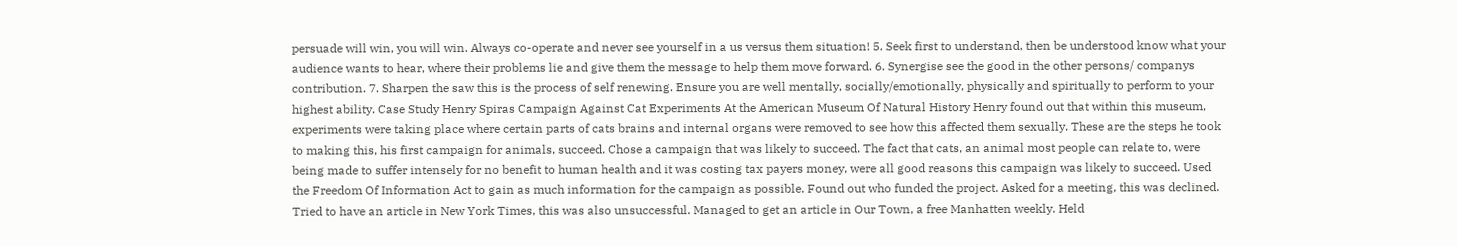persuade will win, you will win. Always co-operate and never see yourself in a us versus them situation! 5. Seek first to understand, then be understood know what your audience wants to hear, where their problems lie and give them the message to help them move forward. 6. Synergise see the good in the other persons/ companys contribution. 7. Sharpen the saw this is the process of self renewing. Ensure you are well mentally, socially/emotionally, physically and spiritually to perform to your highest ability. Case Study Henry Spiras Campaign Against Cat Experiments At the American Museum Of Natural History Henry found out that within this museum, experiments were taking place where certain parts of cats brains and internal organs were removed to see how this affected them sexually. These are the steps he took to making this, his first campaign for animals, succeed. Chose a campaign that was likely to succeed. The fact that cats, an animal most people can relate to, were being made to suffer intensely for no benefit to human health and it was costing tax payers money, were all good reasons this campaign was likely to succeed. Used the Freedom Of Information Act to gain as much information for the campaign as possible. Found out who funded the project. Asked for a meeting, this was declined. Tried to have an article in New York Times, this was also unsuccessful. Managed to get an article in Our Town, a free Manhatten weekly. Held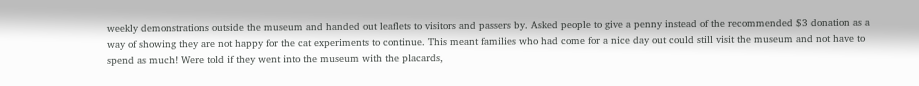weekly demonstrations outside the museum and handed out leaflets to visitors and passers by. Asked people to give a penny instead of the recommended $3 donation as a way of showing they are not happy for the cat experiments to continue. This meant families who had come for a nice day out could still visit the museum and not have to spend as much! Were told if they went into the museum with the placards,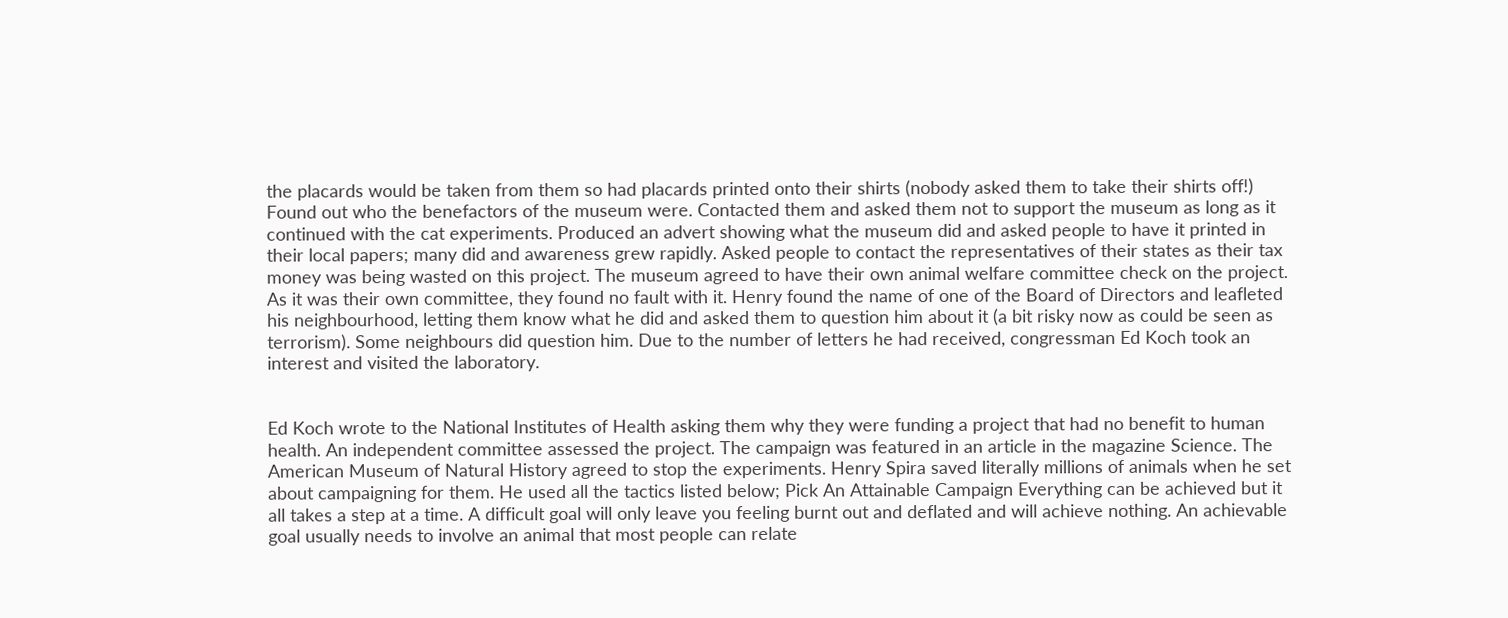the placards would be taken from them so had placards printed onto their shirts (nobody asked them to take their shirts off!) Found out who the benefactors of the museum were. Contacted them and asked them not to support the museum as long as it continued with the cat experiments. Produced an advert showing what the museum did and asked people to have it printed in their local papers; many did and awareness grew rapidly. Asked people to contact the representatives of their states as their tax money was being wasted on this project. The museum agreed to have their own animal welfare committee check on the project. As it was their own committee, they found no fault with it. Henry found the name of one of the Board of Directors and leafleted his neighbourhood, letting them know what he did and asked them to question him about it (a bit risky now as could be seen as terrorism). Some neighbours did question him. Due to the number of letters he had received, congressman Ed Koch took an interest and visited the laboratory.


Ed Koch wrote to the National Institutes of Health asking them why they were funding a project that had no benefit to human health. An independent committee assessed the project. The campaign was featured in an article in the magazine Science. The American Museum of Natural History agreed to stop the experiments. Henry Spira saved literally millions of animals when he set about campaigning for them. He used all the tactics listed below; Pick An Attainable Campaign Everything can be achieved but it all takes a step at a time. A difficult goal will only leave you feeling burnt out and deflated and will achieve nothing. An achievable goal usually needs to involve an animal that most people can relate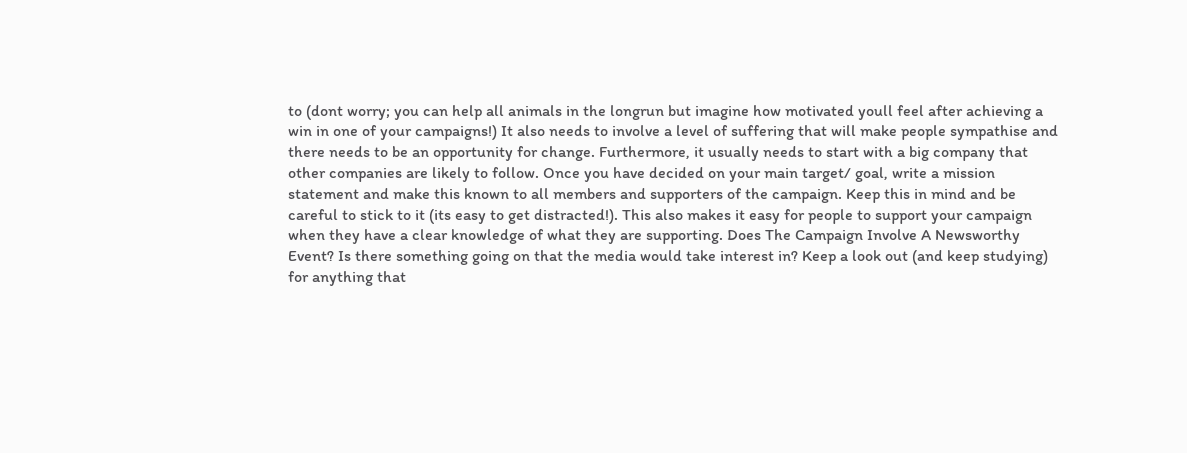to (dont worry; you can help all animals in the longrun but imagine how motivated youll feel after achieving a win in one of your campaigns!) It also needs to involve a level of suffering that will make people sympathise and there needs to be an opportunity for change. Furthermore, it usually needs to start with a big company that other companies are likely to follow. Once you have decided on your main target/ goal, write a mission statement and make this known to all members and supporters of the campaign. Keep this in mind and be careful to stick to it (its easy to get distracted!). This also makes it easy for people to support your campaign when they have a clear knowledge of what they are supporting. Does The Campaign Involve A Newsworthy Event? Is there something going on that the media would take interest in? Keep a look out (and keep studying) for anything that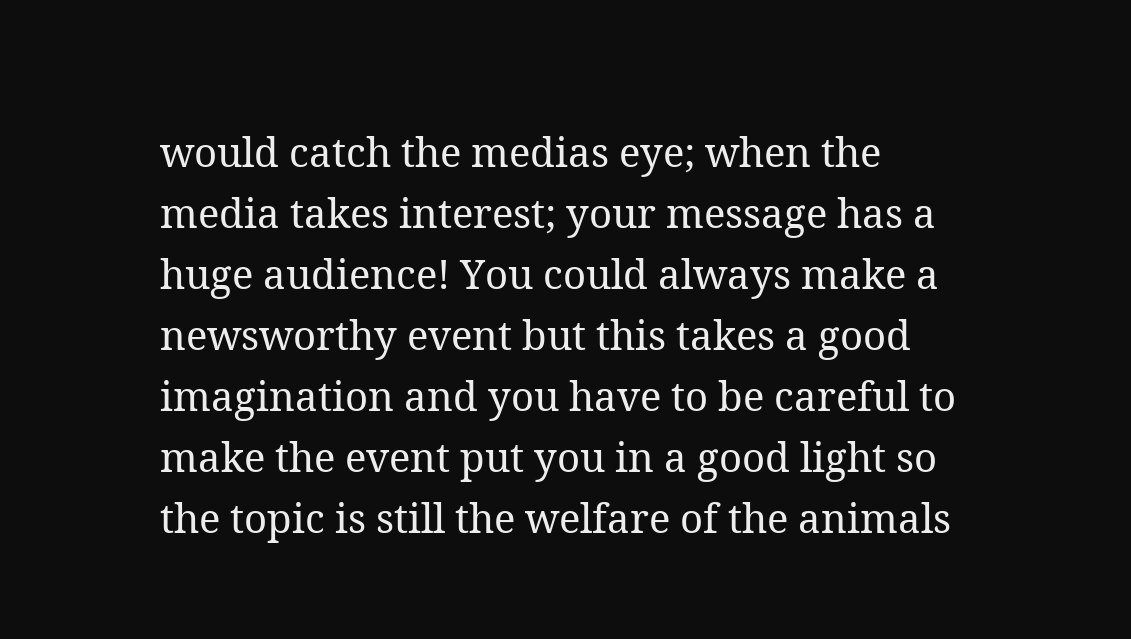would catch the medias eye; when the media takes interest; your message has a huge audience! You could always make a newsworthy event but this takes a good imagination and you have to be careful to make the event put you in a good light so the topic is still the welfare of the animals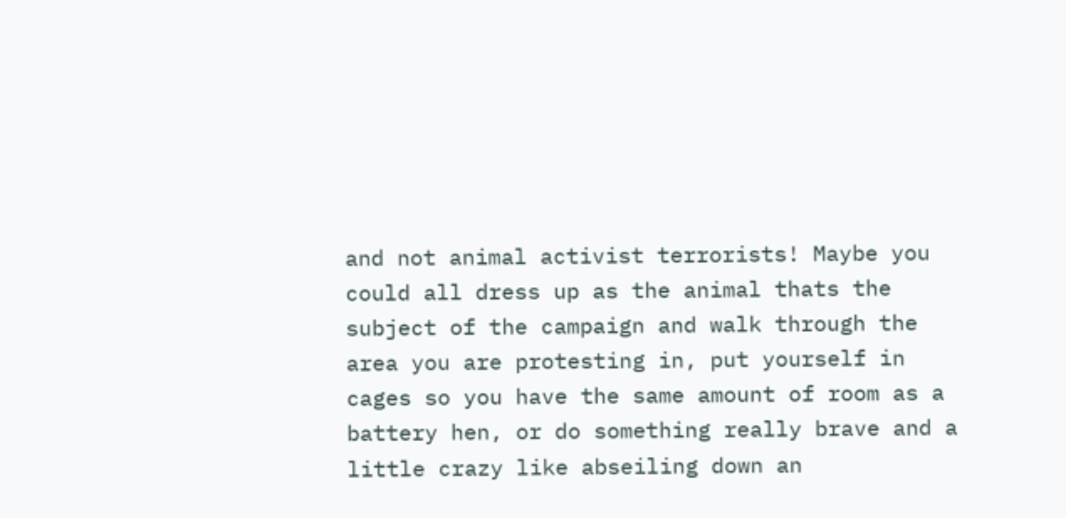and not animal activist terrorists! Maybe you could all dress up as the animal thats the subject of the campaign and walk through the area you are protesting in, put yourself in cages so you have the same amount of room as a battery hen, or do something really brave and a little crazy like abseiling down an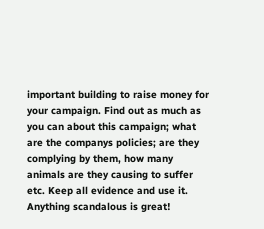important building to raise money for your campaign. Find out as much as you can about this campaign; what are the companys policies; are they complying by them, how many animals are they causing to suffer etc. Keep all evidence and use it. Anything scandalous is great!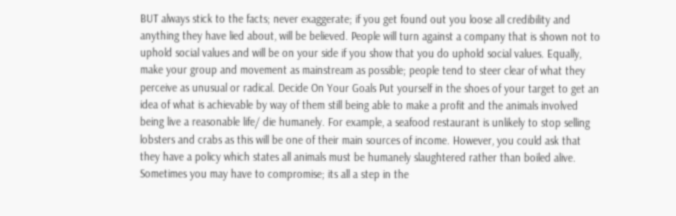BUT always stick to the facts; never exaggerate; if you get found out you loose all credibility and anything they have lied about, will be believed. People will turn against a company that is shown not to uphold social values and will be on your side if you show that you do uphold social values. Equally, make your group and movement as mainstream as possible; people tend to steer clear of what they perceive as unusual or radical. Decide On Your Goals Put yourself in the shoes of your target to get an idea of what is achievable by way of them still being able to make a profit and the animals involved being live a reasonable life/ die humanely. For example, a seafood restaurant is unlikely to stop selling lobsters and crabs as this will be one of their main sources of income. However, you could ask that they have a policy which states all animals must be humanely slaughtered rather than boiled alive. Sometimes you may have to compromise; its all a step in the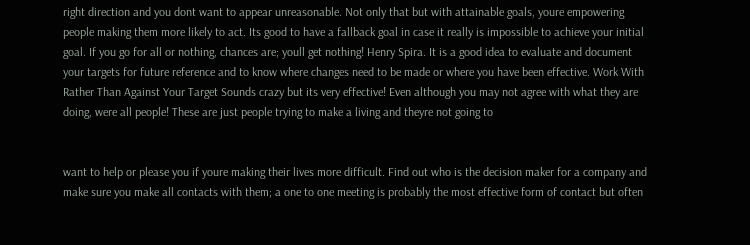right direction and you dont want to appear unreasonable. Not only that but with attainable goals, youre empowering people making them more likely to act. Its good to have a fallback goal in case it really is impossible to achieve your initial goal. If you go for all or nothing, chances are; youll get nothing! Henry Spira. It is a good idea to evaluate and document your targets for future reference and to know where changes need to be made or where you have been effective. Work With Rather Than Against Your Target Sounds crazy but its very effective! Even although you may not agree with what they are doing, were all people! These are just people trying to make a living and theyre not going to


want to help or please you if youre making their lives more difficult. Find out who is the decision maker for a company and make sure you make all contacts with them; a one to one meeting is probably the most effective form of contact but often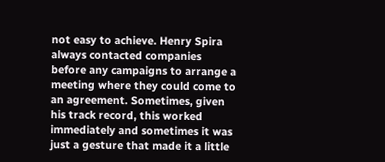not easy to achieve. Henry Spira always contacted companies before any campaigns to arrange a meeting where they could come to an agreement. Sometimes, given his track record, this worked immediately and sometimes it was just a gesture that made it a little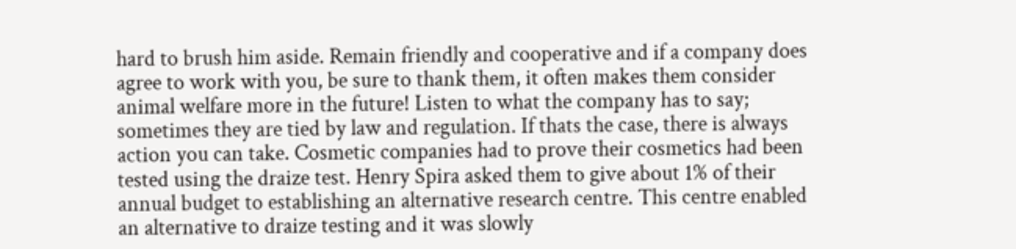hard to brush him aside. Remain friendly and cooperative and if a company does agree to work with you, be sure to thank them, it often makes them consider animal welfare more in the future! Listen to what the company has to say; sometimes they are tied by law and regulation. If thats the case, there is always action you can take. Cosmetic companies had to prove their cosmetics had been tested using the draize test. Henry Spira asked them to give about 1% of their annual budget to establishing an alternative research centre. This centre enabled an alternative to draize testing and it was slowly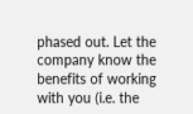phased out. Let the company know the benefits of working with you (i.e. the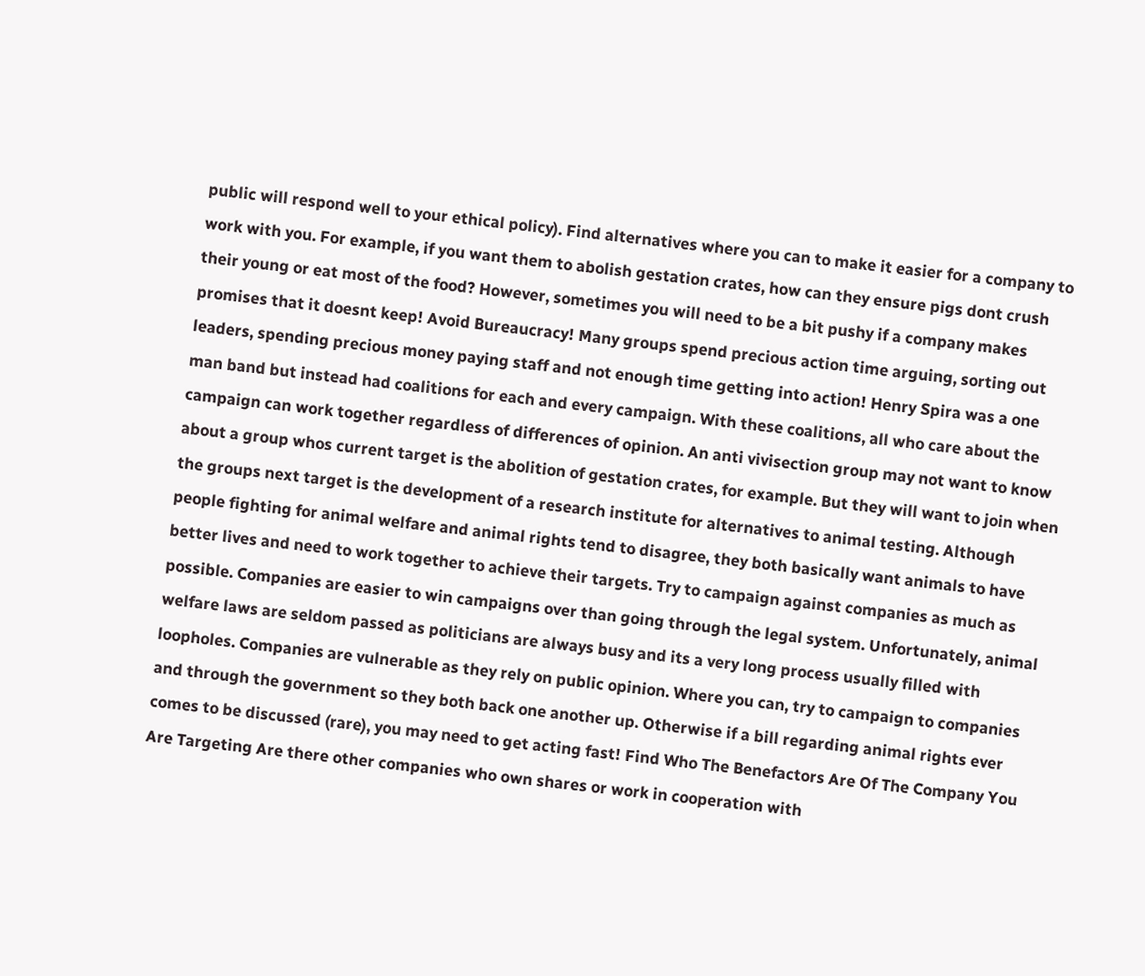public will respond well to your ethical policy). Find alternatives where you can to make it easier for a company to work with you. For example, if you want them to abolish gestation crates, how can they ensure pigs dont crush their young or eat most of the food? However, sometimes you will need to be a bit pushy if a company makes promises that it doesnt keep! Avoid Bureaucracy! Many groups spend precious action time arguing, sorting out leaders, spending precious money paying staff and not enough time getting into action! Henry Spira was a one man band but instead had coalitions for each and every campaign. With these coalitions, all who care about the campaign can work together regardless of differences of opinion. An anti vivisection group may not want to know about a group whos current target is the abolition of gestation crates, for example. But they will want to join when the groups next target is the development of a research institute for alternatives to animal testing. Although people fighting for animal welfare and animal rights tend to disagree, they both basically want animals to have better lives and need to work together to achieve their targets. Try to campaign against companies as much as possible. Companies are easier to win campaigns over than going through the legal system. Unfortunately, animal welfare laws are seldom passed as politicians are always busy and its a very long process usually filled with loopholes. Companies are vulnerable as they rely on public opinion. Where you can, try to campaign to companies and through the government so they both back one another up. Otherwise if a bill regarding animal rights ever comes to be discussed (rare), you may need to get acting fast! Find Who The Benefactors Are Of The Company You Are Targeting Are there other companies who own shares or work in cooperation with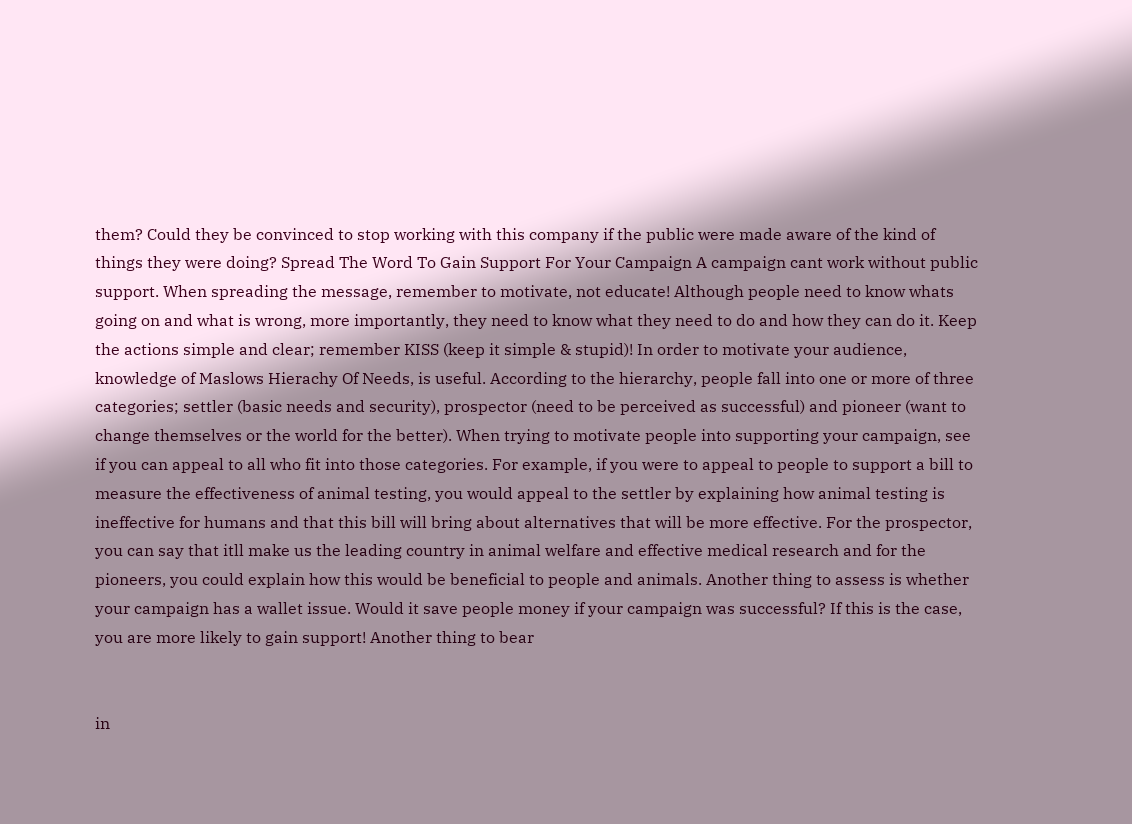them? Could they be convinced to stop working with this company if the public were made aware of the kind of things they were doing? Spread The Word To Gain Support For Your Campaign A campaign cant work without public support. When spreading the message, remember to motivate, not educate! Although people need to know whats going on and what is wrong, more importantly, they need to know what they need to do and how they can do it. Keep the actions simple and clear; remember KISS (keep it simple & stupid)! In order to motivate your audience, knowledge of Maslows Hierachy Of Needs, is useful. According to the hierarchy, people fall into one or more of three categories; settler (basic needs and security), prospector (need to be perceived as successful) and pioneer (want to change themselves or the world for the better). When trying to motivate people into supporting your campaign, see if you can appeal to all who fit into those categories. For example, if you were to appeal to people to support a bill to measure the effectiveness of animal testing, you would appeal to the settler by explaining how animal testing is ineffective for humans and that this bill will bring about alternatives that will be more effective. For the prospector, you can say that itll make us the leading country in animal welfare and effective medical research and for the pioneers, you could explain how this would be beneficial to people and animals. Another thing to assess is whether your campaign has a wallet issue. Would it save people money if your campaign was successful? If this is the case, you are more likely to gain support! Another thing to bear


in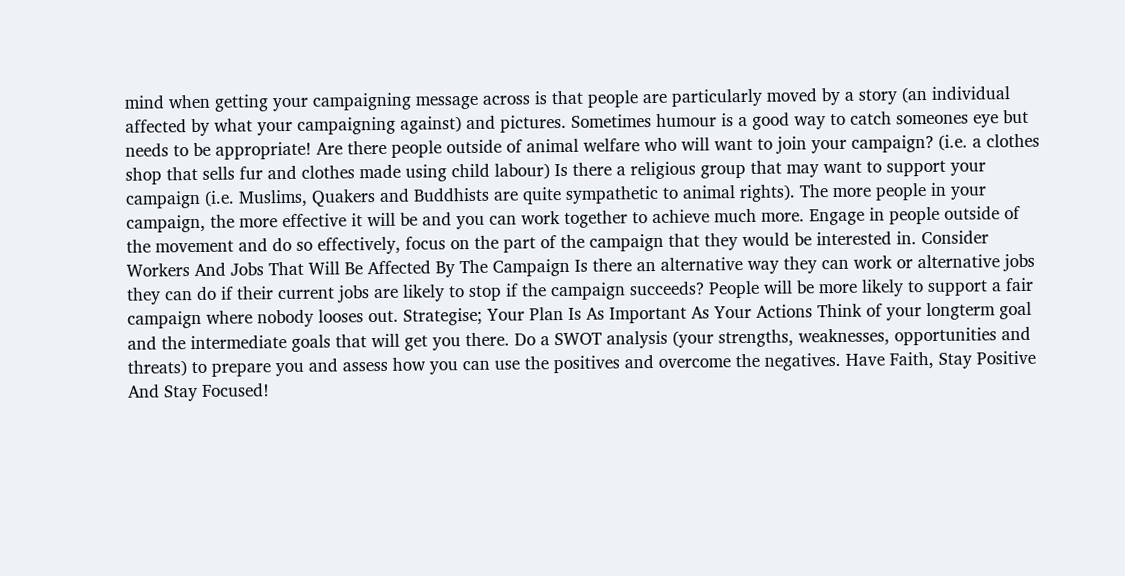mind when getting your campaigning message across is that people are particularly moved by a story (an individual affected by what your campaigning against) and pictures. Sometimes humour is a good way to catch someones eye but needs to be appropriate! Are there people outside of animal welfare who will want to join your campaign? (i.e. a clothes shop that sells fur and clothes made using child labour) Is there a religious group that may want to support your campaign (i.e. Muslims, Quakers and Buddhists are quite sympathetic to animal rights). The more people in your campaign, the more effective it will be and you can work together to achieve much more. Engage in people outside of the movement and do so effectively, focus on the part of the campaign that they would be interested in. Consider Workers And Jobs That Will Be Affected By The Campaign Is there an alternative way they can work or alternative jobs they can do if their current jobs are likely to stop if the campaign succeeds? People will be more likely to support a fair campaign where nobody looses out. Strategise; Your Plan Is As Important As Your Actions Think of your longterm goal and the intermediate goals that will get you there. Do a SWOT analysis (your strengths, weaknesses, opportunities and threats) to prepare you and assess how you can use the positives and overcome the negatives. Have Faith, Stay Positive And Stay Focused!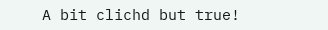A bit clichd but true!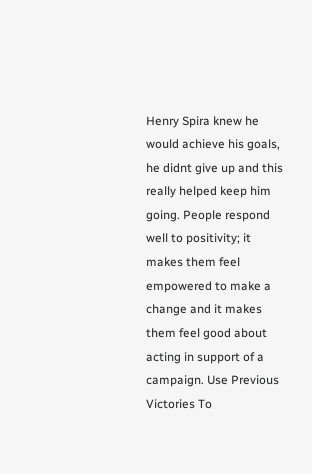Henry Spira knew he would achieve his goals, he didnt give up and this really helped keep him going. People respond well to positivity; it makes them feel empowered to make a change and it makes them feel good about acting in support of a campaign. Use Previous Victories To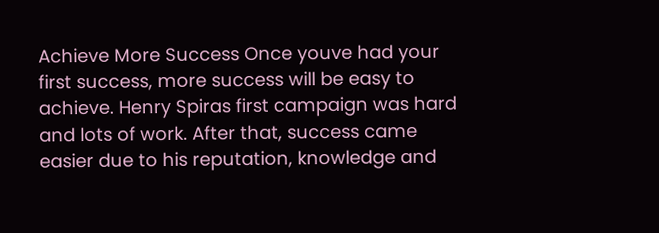Achieve More Success Once youve had your first success, more success will be easy to achieve. Henry Spiras first campaign was hard and lots of work. After that, success came easier due to his reputation, knowledge and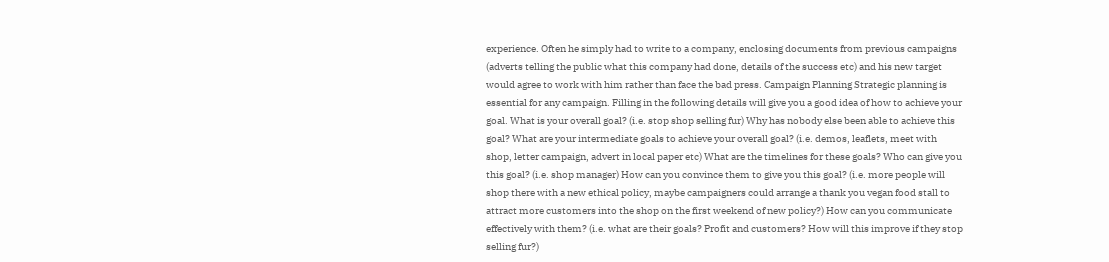experience. Often he simply had to write to a company, enclosing documents from previous campaigns (adverts telling the public what this company had done, details of the success etc) and his new target would agree to work with him rather than face the bad press. Campaign Planning Strategic planning is essential for any campaign. Filling in the following details will give you a good idea of how to achieve your goal. What is your overall goal? (i.e. stop shop selling fur) Why has nobody else been able to achieve this goal? What are your intermediate goals to achieve your overall goal? (i.e. demos, leaflets, meet with shop, letter campaign, advert in local paper etc) What are the timelines for these goals? Who can give you this goal? (i.e. shop manager) How can you convince them to give you this goal? (i.e. more people will shop there with a new ethical policy, maybe campaigners could arrange a thank you vegan food stall to attract more customers into the shop on the first weekend of new policy?) How can you communicate effectively with them? (i.e. what are their goals? Profit and customers? How will this improve if they stop selling fur?)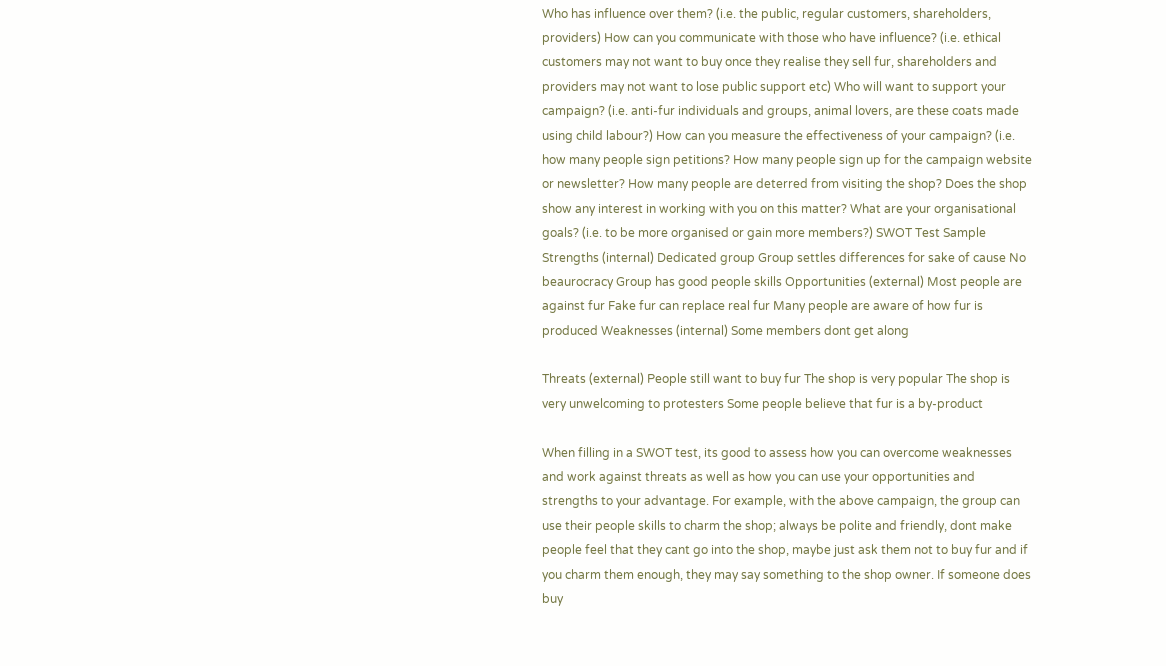Who has influence over them? (i.e. the public, regular customers, shareholders, providers) How can you communicate with those who have influence? (i.e. ethical customers may not want to buy once they realise they sell fur, shareholders and providers may not want to lose public support etc) Who will want to support your campaign? (i.e. anti-fur individuals and groups, animal lovers, are these coats made using child labour?) How can you measure the effectiveness of your campaign? (i.e. how many people sign petitions? How many people sign up for the campaign website or newsletter? How many people are deterred from visiting the shop? Does the shop show any interest in working with you on this matter? What are your organisational goals? (i.e. to be more organised or gain more members?) SWOT Test Sample Strengths (internal) Dedicated group Group settles differences for sake of cause No beaurocracy Group has good people skills Opportunities (external) Most people are against fur Fake fur can replace real fur Many people are aware of how fur is produced Weaknesses (internal) Some members dont get along

Threats (external) People still want to buy fur The shop is very popular The shop is very unwelcoming to protesters Some people believe that fur is a by-product

When filling in a SWOT test, its good to assess how you can overcome weaknesses and work against threats as well as how you can use your opportunities and strengths to your advantage. For example, with the above campaign, the group can use their people skills to charm the shop; always be polite and friendly, dont make people feel that they cant go into the shop, maybe just ask them not to buy fur and if you charm them enough, they may say something to the shop owner. If someone does buy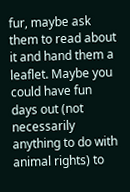fur, maybe ask them to read about it and hand them a leaflet. Maybe you could have fun days out (not necessarily anything to do with animal rights) to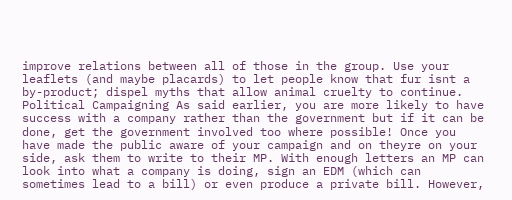improve relations between all of those in the group. Use your leaflets (and maybe placards) to let people know that fur isnt a by-product; dispel myths that allow animal cruelty to continue. Political Campaigning As said earlier, you are more likely to have success with a company rather than the government but if it can be done, get the government involved too where possible! Once you have made the public aware of your campaign and on theyre on your side, ask them to write to their MP. With enough letters an MP can look into what a company is doing, sign an EDM (which can sometimes lead to a bill) or even produce a private bill. However,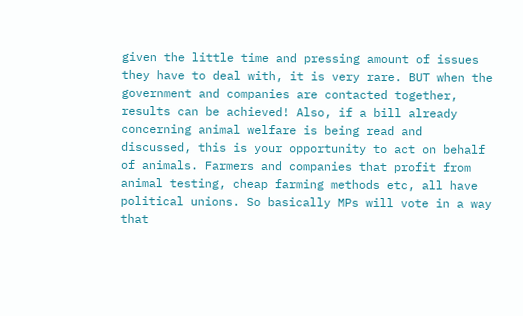given the little time and pressing amount of issues they have to deal with, it is very rare. BUT when the government and companies are contacted together, results can be achieved! Also, if a bill already concerning animal welfare is being read and discussed, this is your opportunity to act on behalf of animals. Farmers and companies that profit from animal testing, cheap farming methods etc, all have political unions. So basically MPs will vote in a way that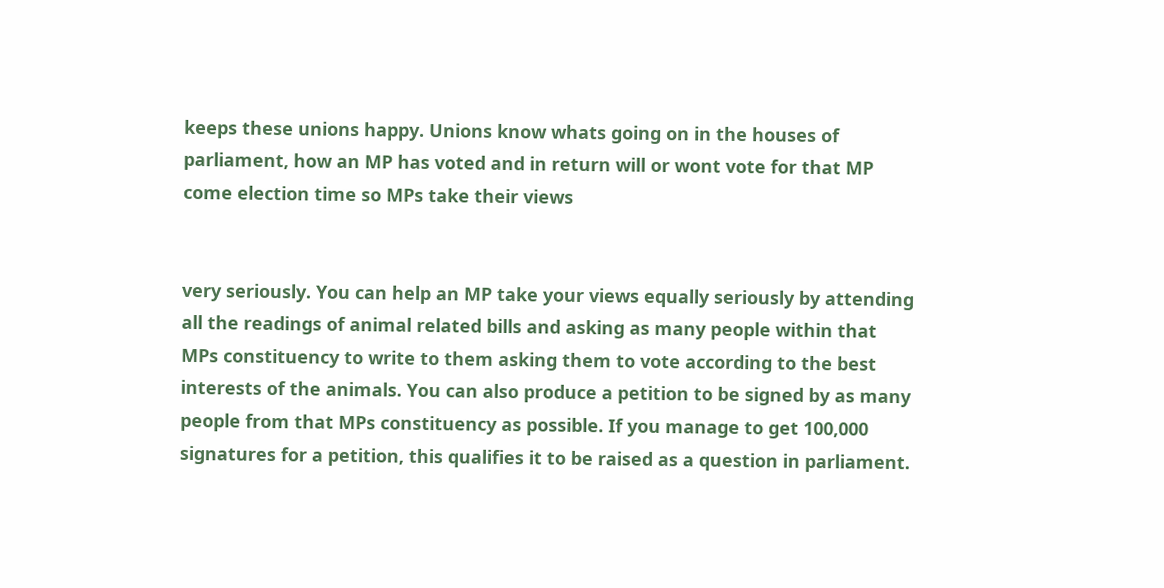keeps these unions happy. Unions know whats going on in the houses of parliament, how an MP has voted and in return will or wont vote for that MP come election time so MPs take their views


very seriously. You can help an MP take your views equally seriously by attending all the readings of animal related bills and asking as many people within that MPs constituency to write to them asking them to vote according to the best interests of the animals. You can also produce a petition to be signed by as many people from that MPs constituency as possible. If you manage to get 100,000 signatures for a petition, this qualifies it to be raised as a question in parliament.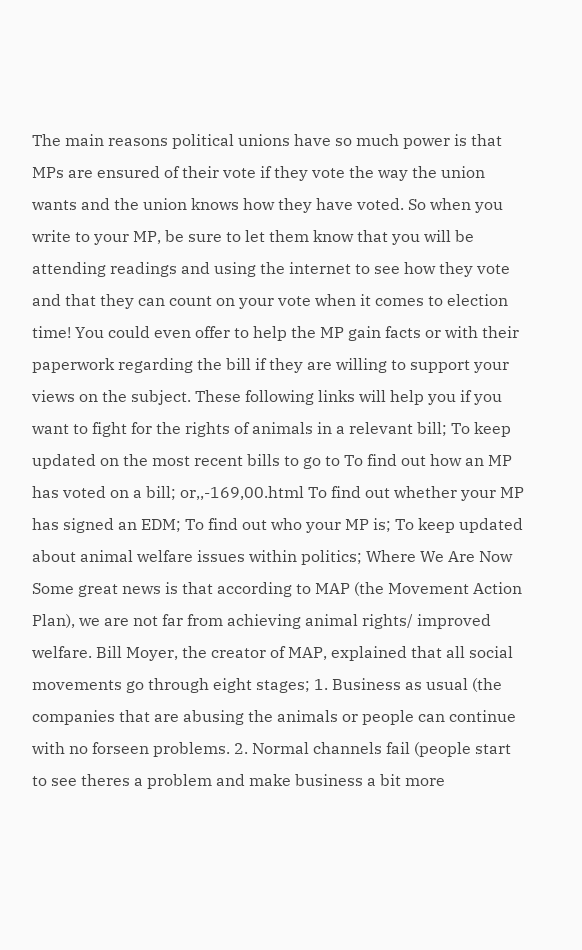The main reasons political unions have so much power is that MPs are ensured of their vote if they vote the way the union wants and the union knows how they have voted. So when you write to your MP, be sure to let them know that you will be attending readings and using the internet to see how they vote and that they can count on your vote when it comes to election time! You could even offer to help the MP gain facts or with their paperwork regarding the bill if they are willing to support your views on the subject. These following links will help you if you want to fight for the rights of animals in a relevant bill; To keep updated on the most recent bills to go to To find out how an MP has voted on a bill; or,,-169,00.html To find out whether your MP has signed an EDM; To find out who your MP is; To keep updated about animal welfare issues within politics; Where We Are Now Some great news is that according to MAP (the Movement Action Plan), we are not far from achieving animal rights/ improved welfare. Bill Moyer, the creator of MAP, explained that all social movements go through eight stages; 1. Business as usual (the companies that are abusing the animals or people can continue with no forseen problems. 2. Normal channels fail (people start to see theres a problem and make business a bit more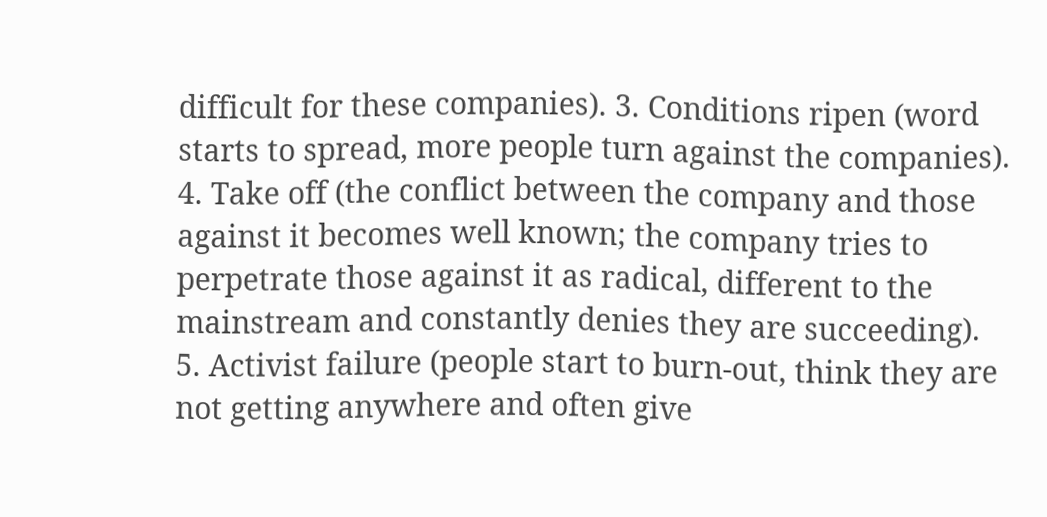difficult for these companies). 3. Conditions ripen (word starts to spread, more people turn against the companies). 4. Take off (the conflict between the company and those against it becomes well known; the company tries to perpetrate those against it as radical, different to the mainstream and constantly denies they are succeeding). 5. Activist failure (people start to burn-out, think they are not getting anywhere and often give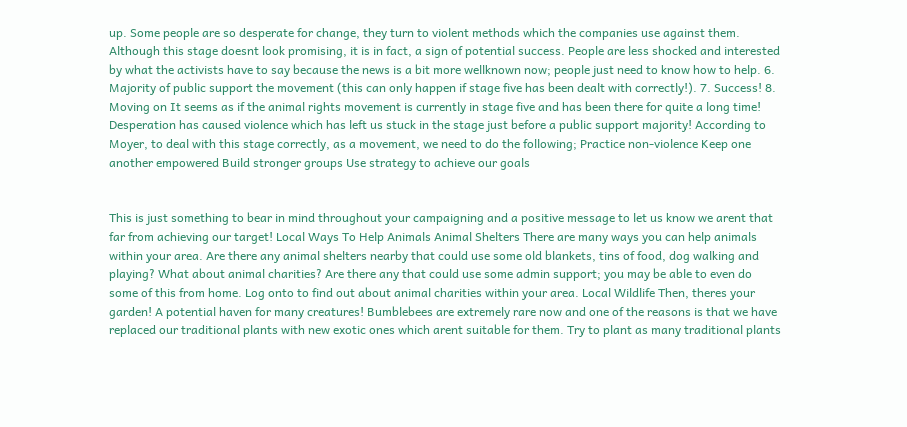up. Some people are so desperate for change, they turn to violent methods which the companies use against them. Although this stage doesnt look promising, it is in fact, a sign of potential success. People are less shocked and interested by what the activists have to say because the news is a bit more wellknown now; people just need to know how to help. 6. Majority of public support the movement (this can only happen if stage five has been dealt with correctly!). 7. Success! 8. Moving on It seems as if the animal rights movement is currently in stage five and has been there for quite a long time! Desperation has caused violence which has left us stuck in the stage just before a public support majority! According to Moyer, to deal with this stage correctly, as a movement, we need to do the following; Practice non-violence Keep one another empowered Build stronger groups Use strategy to achieve our goals


This is just something to bear in mind throughout your campaigning and a positive message to let us know we arent that far from achieving our target! Local Ways To Help Animals Animal Shelters There are many ways you can help animals within your area. Are there any animal shelters nearby that could use some old blankets, tins of food, dog walking and playing? What about animal charities? Are there any that could use some admin support; you may be able to even do some of this from home. Log onto to find out about animal charities within your area. Local Wildlife Then, theres your garden! A potential haven for many creatures! Bumblebees are extremely rare now and one of the reasons is that we have replaced our traditional plants with new exotic ones which arent suitable for them. Try to plant as many traditional plants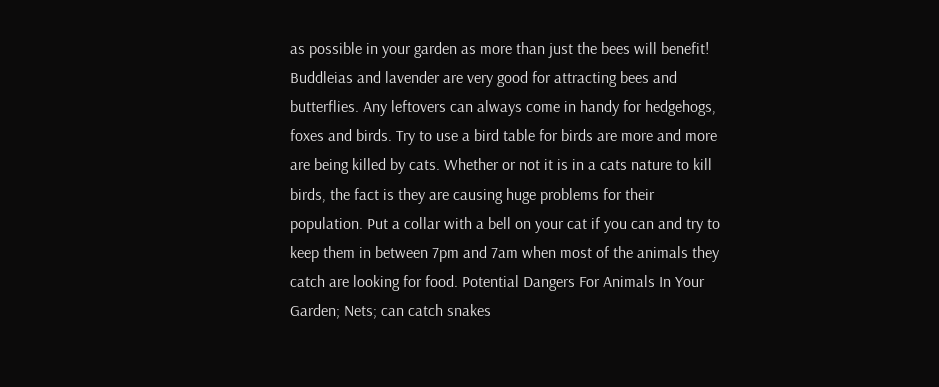as possible in your garden as more than just the bees will benefit! Buddleias and lavender are very good for attracting bees and butterflies. Any leftovers can always come in handy for hedgehogs, foxes and birds. Try to use a bird table for birds are more and more are being killed by cats. Whether or not it is in a cats nature to kill birds, the fact is they are causing huge problems for their population. Put a collar with a bell on your cat if you can and try to keep them in between 7pm and 7am when most of the animals they catch are looking for food. Potential Dangers For Animals In Your Garden; Nets; can catch snakes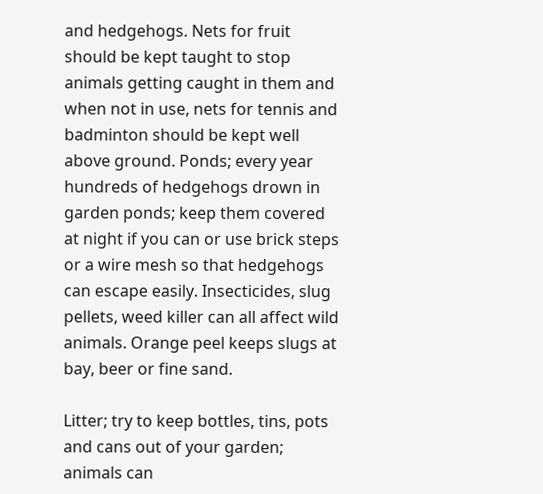and hedgehogs. Nets for fruit should be kept taught to stop animals getting caught in them and when not in use, nets for tennis and badminton should be kept well above ground. Ponds; every year hundreds of hedgehogs drown in garden ponds; keep them covered at night if you can or use brick steps or a wire mesh so that hedgehogs can escape easily. Insecticides, slug pellets, weed killer can all affect wild animals. Orange peel keeps slugs at bay, beer or fine sand.

Litter; try to keep bottles, tins, pots and cans out of your garden; animals can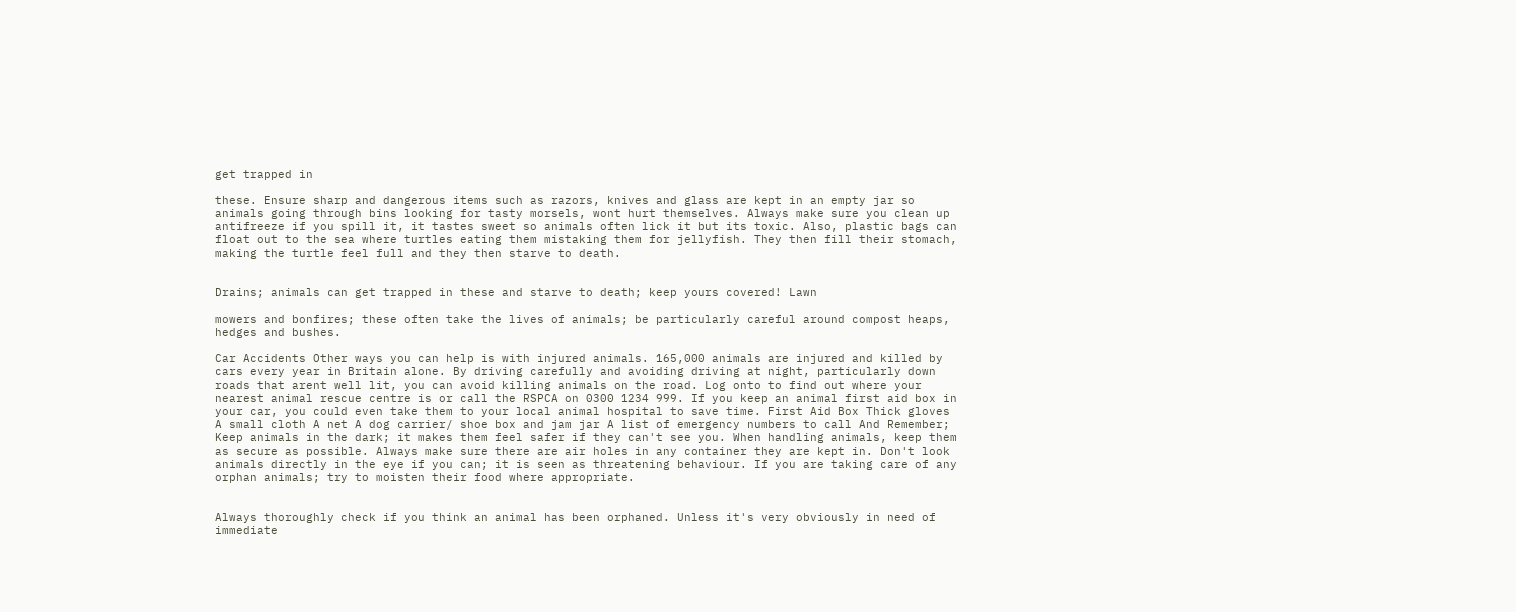get trapped in

these. Ensure sharp and dangerous items such as razors, knives and glass are kept in an empty jar so animals going through bins looking for tasty morsels, wont hurt themselves. Always make sure you clean up antifreeze if you spill it, it tastes sweet so animals often lick it but its toxic. Also, plastic bags can float out to the sea where turtles eating them mistaking them for jellyfish. They then fill their stomach, making the turtle feel full and they then starve to death.


Drains; animals can get trapped in these and starve to death; keep yours covered! Lawn

mowers and bonfires; these often take the lives of animals; be particularly careful around compost heaps, hedges and bushes.

Car Accidents Other ways you can help is with injured animals. 165,000 animals are injured and killed by cars every year in Britain alone. By driving carefully and avoiding driving at night, particularly down roads that arent well lit, you can avoid killing animals on the road. Log onto to find out where your nearest animal rescue centre is or call the RSPCA on 0300 1234 999. If you keep an animal first aid box in your car, you could even take them to your local animal hospital to save time. First Aid Box Thick gloves A small cloth A net A dog carrier/ shoe box and jam jar A list of emergency numbers to call And Remember; Keep animals in the dark; it makes them feel safer if they can't see you. When handling animals, keep them as secure as possible. Always make sure there are air holes in any container they are kept in. Don't look animals directly in the eye if you can; it is seen as threatening behaviour. If you are taking care of any orphan animals; try to moisten their food where appropriate.


Always thoroughly check if you think an animal has been orphaned. Unless it's very obviously in need of immediate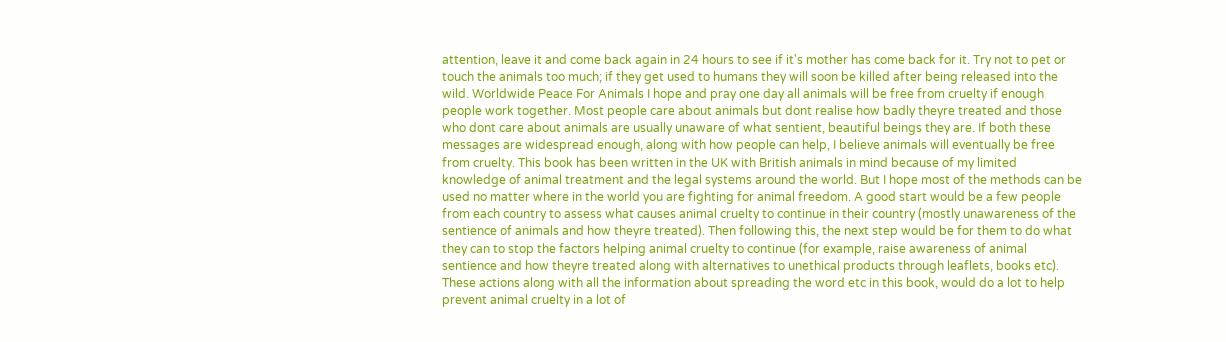attention, leave it and come back again in 24 hours to see if it's mother has come back for it. Try not to pet or touch the animals too much; if they get used to humans they will soon be killed after being released into the wild. Worldwide Peace For Animals I hope and pray one day all animals will be free from cruelty if enough people work together. Most people care about animals but dont realise how badly theyre treated and those who dont care about animals are usually unaware of what sentient, beautiful beings they are. If both these messages are widespread enough, along with how people can help, I believe animals will eventually be free from cruelty. This book has been written in the UK with British animals in mind because of my limited knowledge of animal treatment and the legal systems around the world. But I hope most of the methods can be used no matter where in the world you are fighting for animal freedom. A good start would be a few people from each country to assess what causes animal cruelty to continue in their country (mostly unawareness of the sentience of animals and how theyre treated). Then following this, the next step would be for them to do what they can to stop the factors helping animal cruelty to continue (for example, raise awareness of animal sentience and how theyre treated along with alternatives to unethical products through leaflets, books etc). These actions along with all the information about spreading the word etc in this book, would do a lot to help prevent animal cruelty in a lot of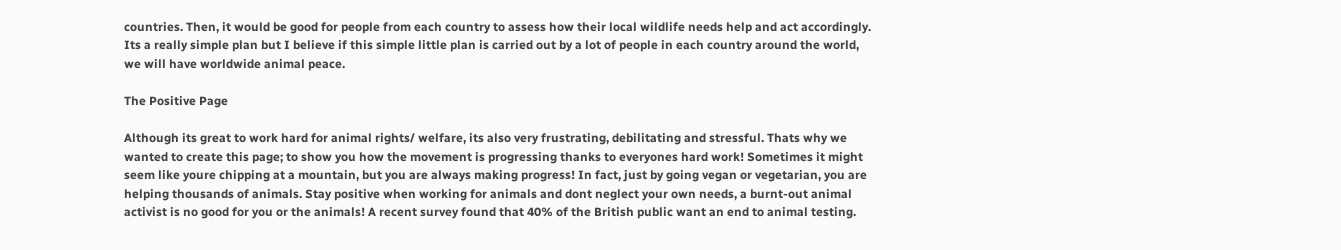countries. Then, it would be good for people from each country to assess how their local wildlife needs help and act accordingly. Its a really simple plan but I believe if this simple little plan is carried out by a lot of people in each country around the world, we will have worldwide animal peace.

The Positive Page

Although its great to work hard for animal rights/ welfare, its also very frustrating, debilitating and stressful. Thats why we wanted to create this page; to show you how the movement is progressing thanks to everyones hard work! Sometimes it might seem like youre chipping at a mountain, but you are always making progress! In fact, just by going vegan or vegetarian, you are helping thousands of animals. Stay positive when working for animals and dont neglect your own needs, a burnt-out animal activist is no good for you or the animals! A recent survey found that 40% of the British public want an end to animal testing.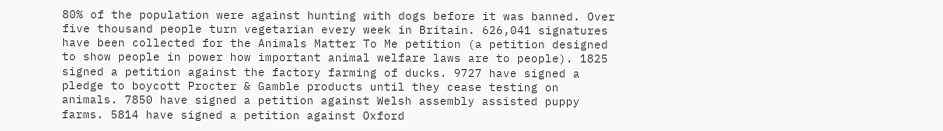80% of the population were against hunting with dogs before it was banned. Over five thousand people turn vegetarian every week in Britain. 626,041 signatures have been collected for the Animals Matter To Me petition (a petition designed to show people in power how important animal welfare laws are to people). 1825 signed a petition against the factory farming of ducks. 9727 have signed a pledge to boycott Procter & Gamble products until they cease testing on animals. 7850 have signed a petition against Welsh assembly assisted puppy farms. 5814 have signed a petition against Oxford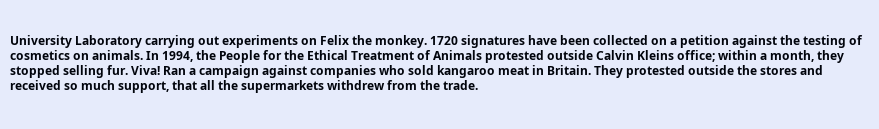University Laboratory carrying out experiments on Felix the monkey. 1720 signatures have been collected on a petition against the testing of cosmetics on animals. In 1994, the People for the Ethical Treatment of Animals protested outside Calvin Kleins office; within a month, they stopped selling fur. Viva! Ran a campaign against companies who sold kangaroo meat in Britain. They protested outside the stores and received so much support, that all the supermarkets withdrew from the trade.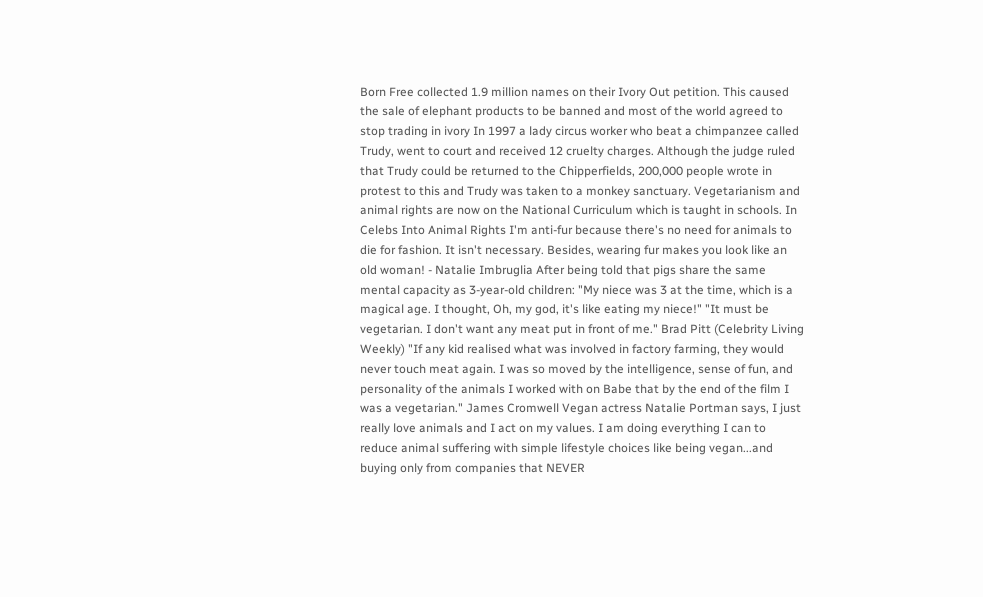Born Free collected 1.9 million names on their Ivory Out petition. This caused the sale of elephant products to be banned and most of the world agreed to stop trading in ivory In 1997 a lady circus worker who beat a chimpanzee called Trudy, went to court and received 12 cruelty charges. Although the judge ruled that Trudy could be returned to the Chipperfields, 200,000 people wrote in protest to this and Trudy was taken to a monkey sanctuary. Vegetarianism and animal rights are now on the National Curriculum which is taught in schools. In Celebs Into Animal Rights I'm anti-fur because there's no need for animals to die for fashion. It isn't necessary. Besides, wearing fur makes you look like an old woman! - Natalie Imbruglia After being told that pigs share the same mental capacity as 3-year-old children: "My niece was 3 at the time, which is a magical age. I thought, Oh, my god, it's like eating my niece!" "It must be vegetarian. I don't want any meat put in front of me." Brad Pitt (Celebrity Living Weekly) "If any kid realised what was involved in factory farming, they would never touch meat again. I was so moved by the intelligence, sense of fun, and personality of the animals I worked with on Babe that by the end of the film I was a vegetarian." James Cromwell Vegan actress Natalie Portman says, I just really love animals and I act on my values. I am doing everything I can to reduce animal suffering with simple lifestyle choices like being vegan...and buying only from companies that NEVER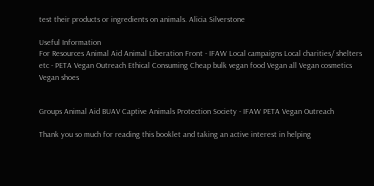test their products or ingredients on animals. Alicia Silverstone

Useful Information
For Resources Animal Aid Animal Liberation Front - IFAW Local campaigns Local charities/ shelters etc - PETA Vegan Outreach Ethical Consuming Cheap bulk vegan food Vegan all Vegan cosmetics Vegan shoes


Groups Animal Aid BUAV Captive Animals Protection Society - IFAW PETA Vegan Outreach

Thank you so much for reading this booklet and taking an active interest in helping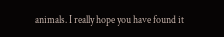animals. I really hope you have found it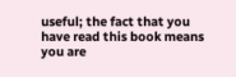useful; the fact that you have read this book means you are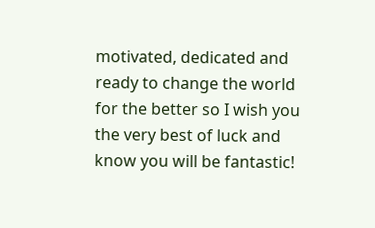motivated, dedicated and ready to change the world for the better so I wish you the very best of luck and know you will be fantastic!